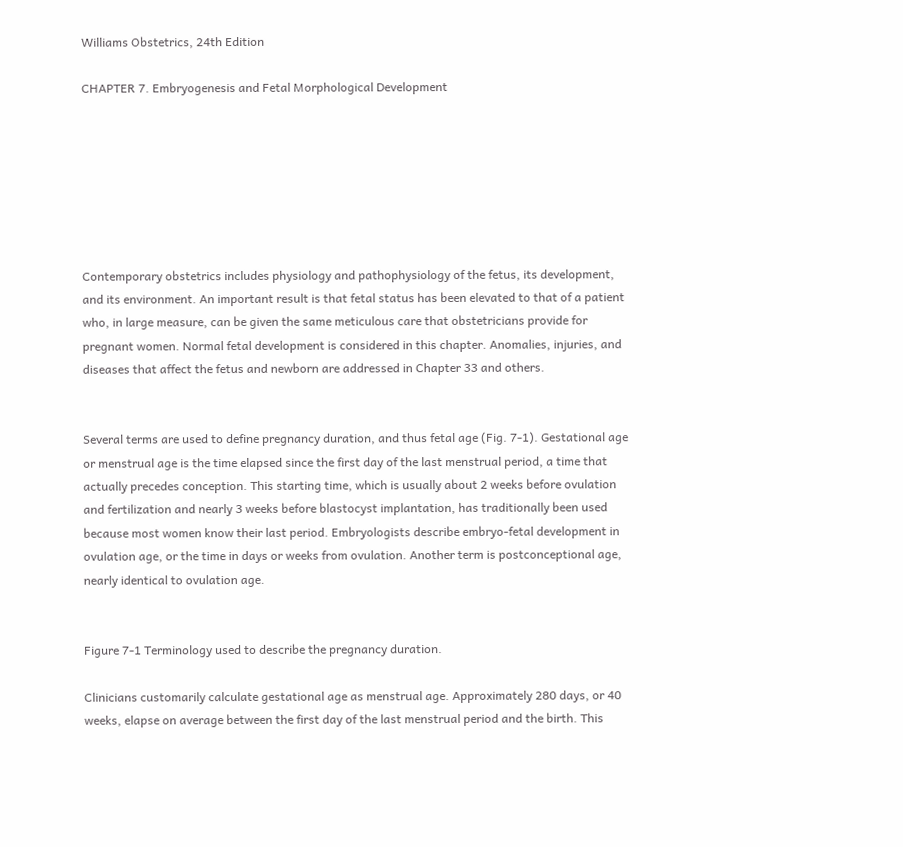Williams Obstetrics, 24th Edition

CHAPTER 7. Embryogenesis and Fetal Morphological Development







Contemporary obstetrics includes physiology and pathophysiology of the fetus, its development, and its environment. An important result is that fetal status has been elevated to that of a patient who, in large measure, can be given the same meticulous care that obstetricians provide for pregnant women. Normal fetal development is considered in this chapter. Anomalies, injuries, and diseases that affect the fetus and newborn are addressed in Chapter 33 and others.


Several terms are used to define pregnancy duration, and thus fetal age (Fig. 7-1). Gestational age or menstrual age is the time elapsed since the first day of the last menstrual period, a time that actually precedes conception. This starting time, which is usually about 2 weeks before ovulation and fertilization and nearly 3 weeks before blastocyst implantation, has traditionally been used because most women know their last period. Embryologists describe embryo-fetal development in ovulation age, or the time in days or weeks from ovulation. Another term is postconceptional age, nearly identical to ovulation age.


Figure 7-1 Terminology used to describe the pregnancy duration.

Clinicians customarily calculate gestational age as menstrual age. Approximately 280 days, or 40 weeks, elapse on average between the first day of the last menstrual period and the birth. This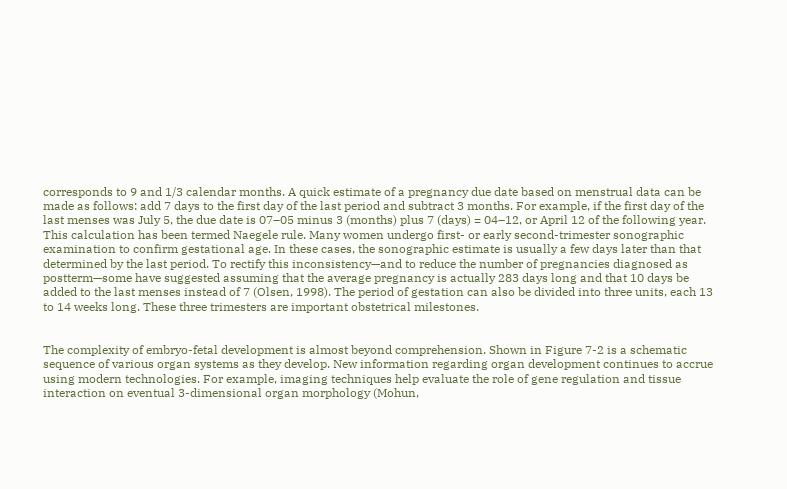corresponds to 9 and 1/3 calendar months. A quick estimate of a pregnancy due date based on menstrual data can be made as follows: add 7 days to the first day of the last period and subtract 3 months. For example, if the first day of the last menses was July 5, the due date is 07–05 minus 3 (months) plus 7 (days) = 04–12, or April 12 of the following year. This calculation has been termed Naegele rule. Many women undergo first- or early second-trimester sonographic examination to confirm gestational age. In these cases, the sonographic estimate is usually a few days later than that determined by the last period. To rectify this inconsistency—and to reduce the number of pregnancies diagnosed as postterm—some have suggested assuming that the average pregnancy is actually 283 days long and that 10 days be added to the last menses instead of 7 (Olsen, 1998). The period of gestation can also be divided into three units, each 13 to 14 weeks long. These three trimesters are important obstetrical milestones.


The complexity of embryo-fetal development is almost beyond comprehension. Shown in Figure 7-2 is a schematic sequence of various organ systems as they develop. New information regarding organ development continues to accrue using modern technologies. For example, imaging techniques help evaluate the role of gene regulation and tissue interaction on eventual 3-dimensional organ morphology (Mohun,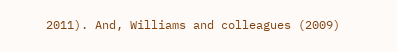2011). And, Williams and colleagues (2009)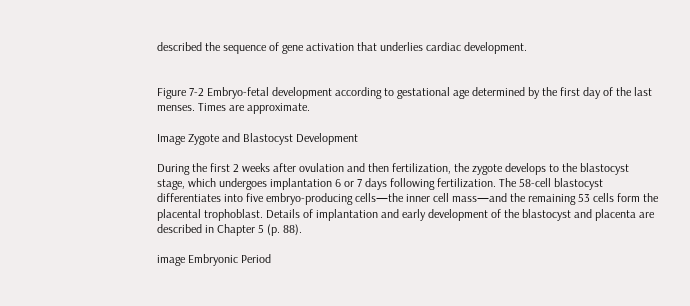described the sequence of gene activation that underlies cardiac development.


Figure 7-2 Embryo-fetal development according to gestational age determined by the first day of the last menses. Times are approximate.

Image Zygote and Blastocyst Development

During the first 2 weeks after ovulation and then fertilization, the zygote develops to the blastocyst stage, which undergoes implantation 6 or 7 days following fertilization. The 58-cell blastocyst differentiates into five embryo-producing cells—the inner cell mass—and the remaining 53 cells form the placental trophoblast. Details of implantation and early development of the blastocyst and placenta are described in Chapter 5 (p. 88).

image Embryonic Period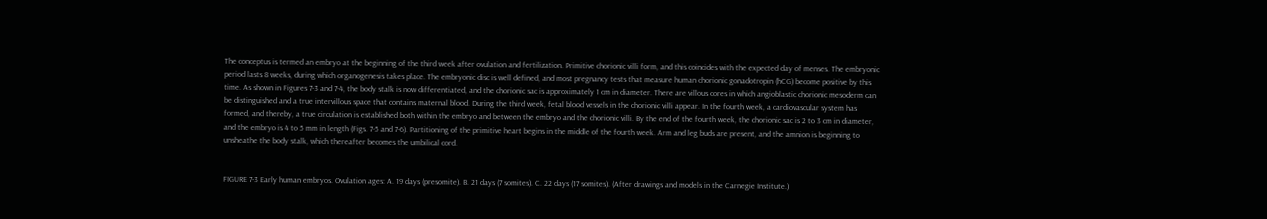The conceptus is termed an embryo at the beginning of the third week after ovulation and fertilization. Primitive chorionic villi form, and this coincides with the expected day of menses. The embryonic period lasts 8 weeks, during which organogenesis takes place. The embryonic disc is well defined, and most pregnancy tests that measure human chorionic gonadotropin (hCG) become positive by this time. As shown in Figures 7-3 and 7-4, the body stalk is now differentiated, and the chorionic sac is approximately 1 cm in diameter. There are villous cores in which angioblastic chorionic mesoderm can be distinguished and a true intervillous space that contains maternal blood. During the third week, fetal blood vessels in the chorionic villi appear. In the fourth week, a cardiovascular system has formed, and thereby, a true circulation is established both within the embryo and between the embryo and the chorionic villi. By the end of the fourth week, the chorionic sac is 2 to 3 cm in diameter, and the embryo is 4 to 5 mm in length (Figs. 7-5 and 7-6). Partitioning of the primitive heart begins in the middle of the fourth week. Arm and leg buds are present, and the amnion is beginning to unsheathe the body stalk, which thereafter becomes the umbilical cord.


FIGURE 7-3 Early human embryos. Ovulation ages: A. 19 days (presomite). B. 21 days (7 somites). C. 22 days (17 somites). (After drawings and models in the Carnegie Institute.)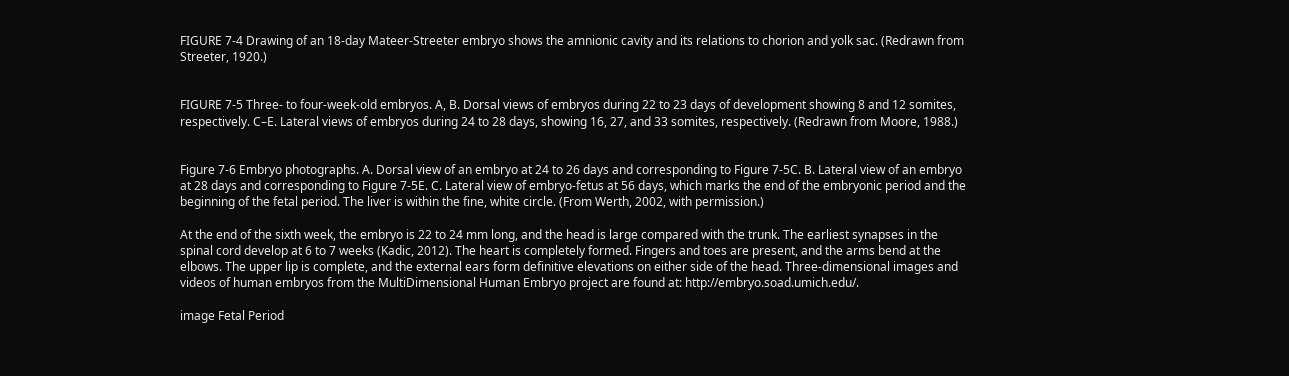FIGURE 7-4 Drawing of an 18-day Mateer-Streeter embryo shows the amnionic cavity and its relations to chorion and yolk sac. (Redrawn from Streeter, 1920.)


FIGURE 7-5 Three- to four-week-old embryos. A, B. Dorsal views of embryos during 22 to 23 days of development showing 8 and 12 somites, respectively. C–E. Lateral views of embryos during 24 to 28 days, showing 16, 27, and 33 somites, respectively. (Redrawn from Moore, 1988.)


Figure 7-6 Embryo photographs. A. Dorsal view of an embryo at 24 to 26 days and corresponding to Figure 7-5C. B. Lateral view of an embryo at 28 days and corresponding to Figure 7-5E. C. Lateral view of embryo-fetus at 56 days, which marks the end of the embryonic period and the beginning of the fetal period. The liver is within the fine, white circle. (From Werth, 2002, with permission.)

At the end of the sixth week, the embryo is 22 to 24 mm long, and the head is large compared with the trunk. The earliest synapses in the spinal cord develop at 6 to 7 weeks (Kadic, 2012). The heart is completely formed. Fingers and toes are present, and the arms bend at the elbows. The upper lip is complete, and the external ears form definitive elevations on either side of the head. Three-dimensional images and videos of human embryos from the MultiDimensional Human Embryo project are found at: http://embryo.soad.umich.edu/.

image Fetal Period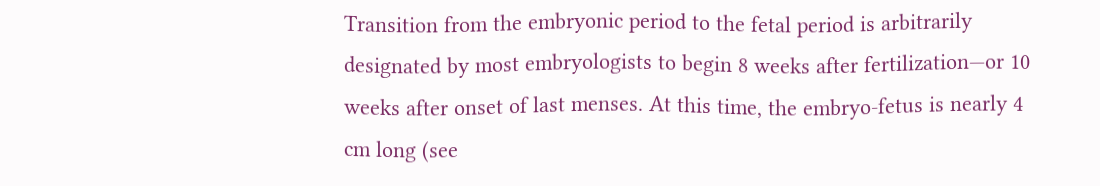Transition from the embryonic period to the fetal period is arbitrarily designated by most embryologists to begin 8 weeks after fertilization—or 10 weeks after onset of last menses. At this time, the embryo-fetus is nearly 4 cm long (see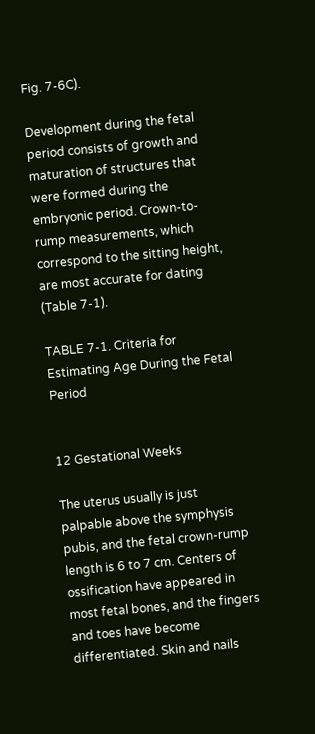Fig. 7-6C).

Development during the fetal period consists of growth and maturation of structures that were formed during the embryonic period. Crown-to-rump measurements, which correspond to the sitting height, are most accurate for dating (Table 7-1).

TABLE 7-1. Criteria for Estimating Age During the Fetal Period


12 Gestational Weeks

The uterus usually is just palpable above the symphysis pubis, and the fetal crown-rump length is 6 to 7 cm. Centers of ossification have appeared in most fetal bones, and the fingers and toes have become differentiated. Skin and nails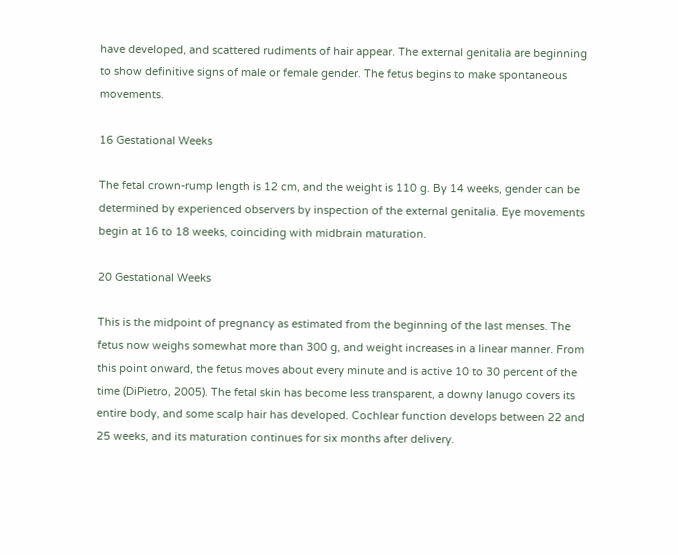have developed, and scattered rudiments of hair appear. The external genitalia are beginning to show definitive signs of male or female gender. The fetus begins to make spontaneous movements.

16 Gestational Weeks

The fetal crown-rump length is 12 cm, and the weight is 110 g. By 14 weeks, gender can be determined by experienced observers by inspection of the external genitalia. Eye movements begin at 16 to 18 weeks, coinciding with midbrain maturation.

20 Gestational Weeks

This is the midpoint of pregnancy as estimated from the beginning of the last menses. The fetus now weighs somewhat more than 300 g, and weight increases in a linear manner. From this point onward, the fetus moves about every minute and is active 10 to 30 percent of the time (DiPietro, 2005). The fetal skin has become less transparent, a downy lanugo covers its entire body, and some scalp hair has developed. Cochlear function develops between 22 and 25 weeks, and its maturation continues for six months after delivery.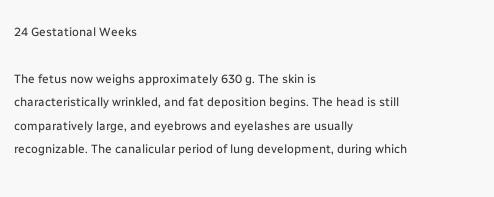24 Gestational Weeks

The fetus now weighs approximately 630 g. The skin is characteristically wrinkled, and fat deposition begins. The head is still comparatively large, and eyebrows and eyelashes are usually recognizable. The canalicular period of lung development, during which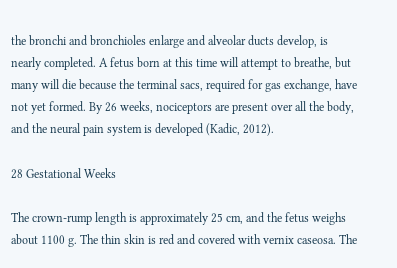the bronchi and bronchioles enlarge and alveolar ducts develop, is nearly completed. A fetus born at this time will attempt to breathe, but many will die because the terminal sacs, required for gas exchange, have not yet formed. By 26 weeks, nociceptors are present over all the body, and the neural pain system is developed (Kadic, 2012).

28 Gestational Weeks

The crown-rump length is approximately 25 cm, and the fetus weighs about 1100 g. The thin skin is red and covered with vernix caseosa. The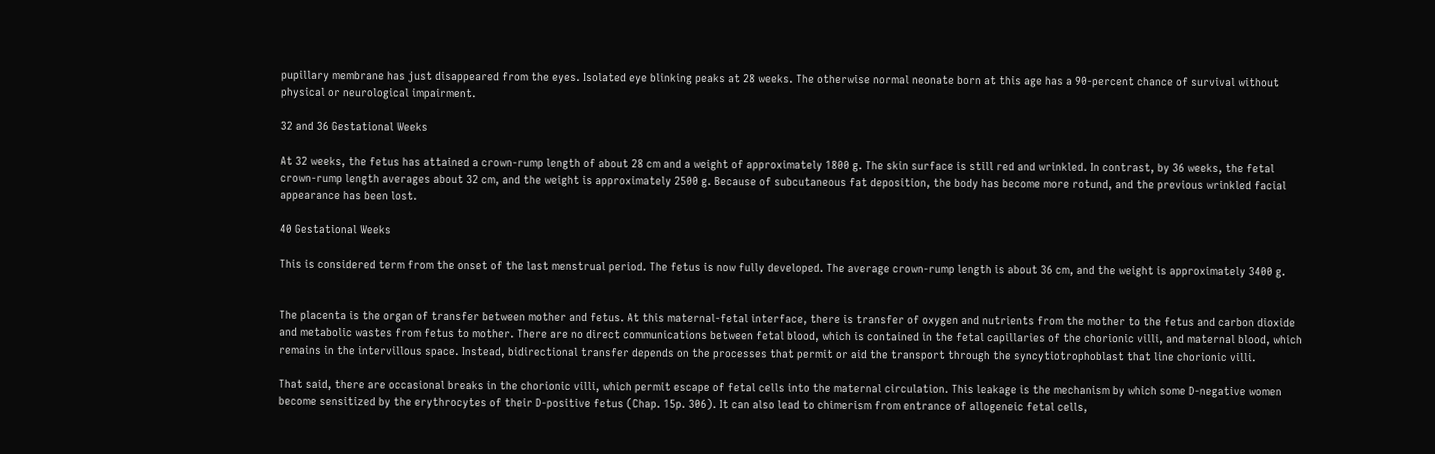pupillary membrane has just disappeared from the eyes. Isolated eye blinking peaks at 28 weeks. The otherwise normal neonate born at this age has a 90-percent chance of survival without physical or neurological impairment.

32 and 36 Gestational Weeks

At 32 weeks, the fetus has attained a crown-rump length of about 28 cm and a weight of approximately 1800 g. The skin surface is still red and wrinkled. In contrast, by 36 weeks, the fetal crown-rump length averages about 32 cm, and the weight is approximately 2500 g. Because of subcutaneous fat deposition, the body has become more rotund, and the previous wrinkled facial appearance has been lost.

40 Gestational Weeks

This is considered term from the onset of the last menstrual period. The fetus is now fully developed. The average crown-rump length is about 36 cm, and the weight is approximately 3400 g.


The placenta is the organ of transfer between mother and fetus. At this maternal-fetal interface, there is transfer of oxygen and nutrients from the mother to the fetus and carbon dioxide and metabolic wastes from fetus to mother. There are no direct communications between fetal blood, which is contained in the fetal capillaries of the chorionic villi, and maternal blood, which remains in the intervillous space. Instead, bidirectional transfer depends on the processes that permit or aid the transport through the syncytiotrophoblast that line chorionic villi.

That said, there are occasional breaks in the chorionic villi, which permit escape of fetal cells into the maternal circulation. This leakage is the mechanism by which some D-negative women become sensitized by the erythrocytes of their D-positive fetus (Chap. 15p. 306). It can also lead to chimerism from entrance of allogeneic fetal cells,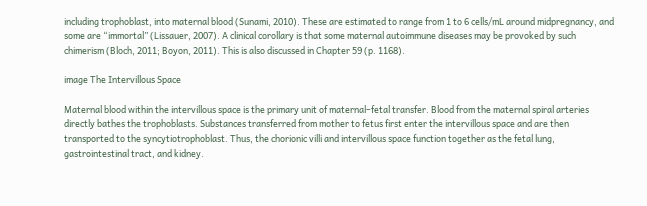including trophoblast, into maternal blood (Sunami, 2010). These are estimated to range from 1 to 6 cells/mL around midpregnancy, and some are “immortal” (Lissauer, 2007). A clinical corollary is that some maternal autoimmune diseases may be provoked by such chimerism (Bloch, 2011; Boyon, 2011). This is also discussed in Chapter 59 (p. 1168).

image The Intervillous Space

Maternal blood within the intervillous space is the primary unit of maternal–fetal transfer. Blood from the maternal spiral arteries directly bathes the trophoblasts. Substances transferred from mother to fetus first enter the intervillous space and are then transported to the syncytiotrophoblast. Thus, the chorionic villi and intervillous space function together as the fetal lung, gastrointestinal tract, and kidney.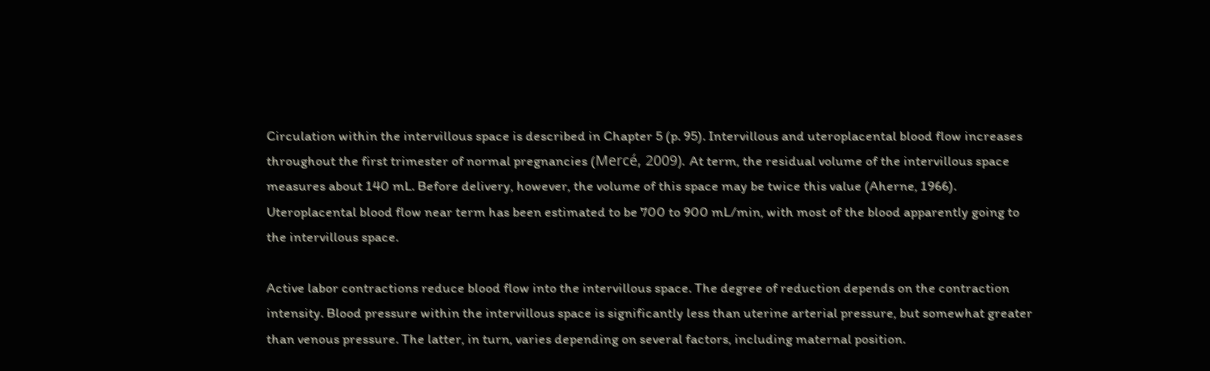Circulation within the intervillous space is described in Chapter 5 (p. 95). Intervillous and uteroplacental blood flow increases throughout the first trimester of normal pregnancies (Mercé, 2009). At term, the residual volume of the intervillous space measures about 140 mL. Before delivery, however, the volume of this space may be twice this value (Aherne, 1966). Uteroplacental blood flow near term has been estimated to be 700 to 900 mL/min, with most of the blood apparently going to the intervillous space.

Active labor contractions reduce blood flow into the intervillous space. The degree of reduction depends on the contraction intensity. Blood pressure within the intervillous space is significantly less than uterine arterial pressure, but somewhat greater than venous pressure. The latter, in turn, varies depending on several factors, including maternal position.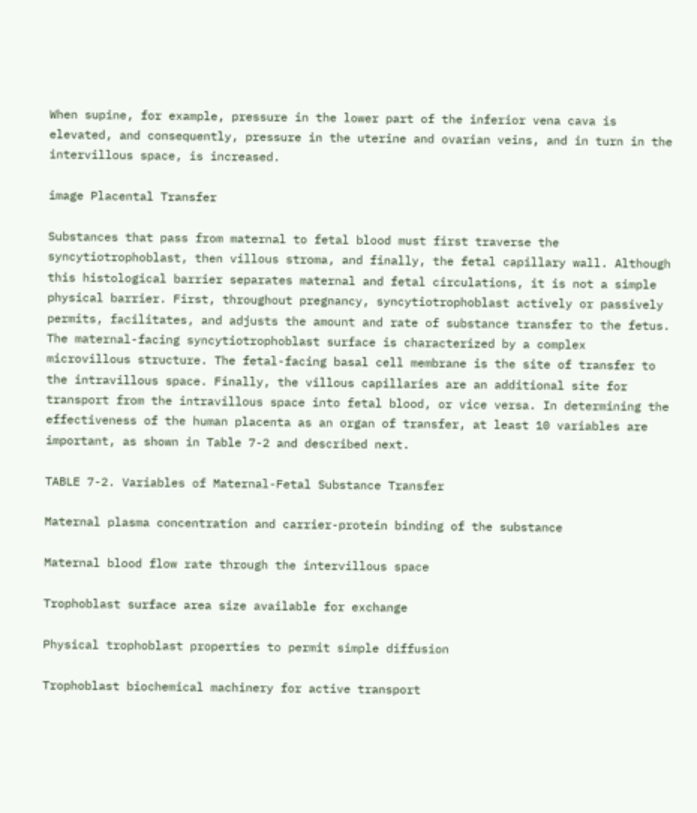When supine, for example, pressure in the lower part of the inferior vena cava is elevated, and consequently, pressure in the uterine and ovarian veins, and in turn in the intervillous space, is increased.

image Placental Transfer

Substances that pass from maternal to fetal blood must first traverse the syncytiotrophoblast, then villous stroma, and finally, the fetal capillary wall. Although this histological barrier separates maternal and fetal circulations, it is not a simple physical barrier. First, throughout pregnancy, syncytiotrophoblast actively or passively permits, facilitates, and adjusts the amount and rate of substance transfer to the fetus. The maternal-facing syncytiotrophoblast surface is characterized by a complex microvillous structure. The fetal-facing basal cell membrane is the site of transfer to the intravillous space. Finally, the villous capillaries are an additional site for transport from the intravillous space into fetal blood, or vice versa. In determining the effectiveness of the human placenta as an organ of transfer, at least 10 variables are important, as shown in Table 7-2 and described next.

TABLE 7-2. Variables of Maternal-Fetal Substance Transfer

Maternal plasma concentration and carrier-protein binding of the substance

Maternal blood flow rate through the intervillous space

Trophoblast surface area size available for exchange

Physical trophoblast properties to permit simple diffusion

Trophoblast biochemical machinery for active transport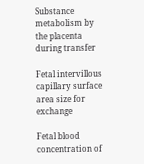Substance metabolism by the placenta during transfer

Fetal intervillous capillary surface area size for exchange

Fetal blood concentration of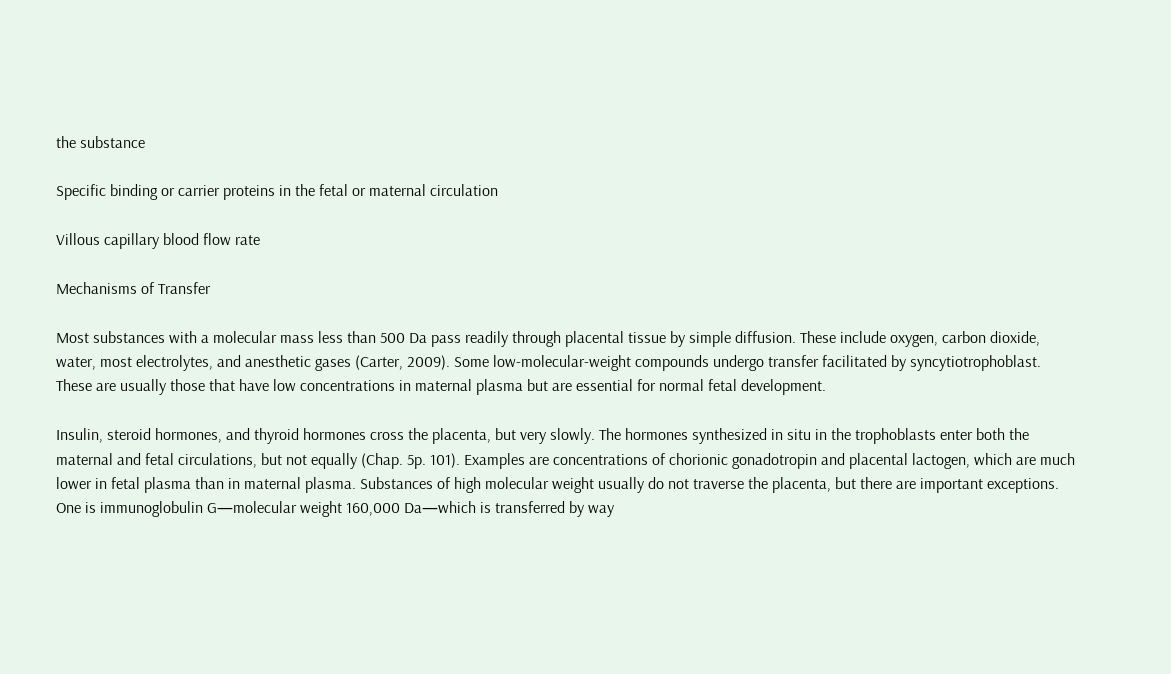the substance

Specific binding or carrier proteins in the fetal or maternal circulation

Villous capillary blood flow rate

Mechanisms of Transfer

Most substances with a molecular mass less than 500 Da pass readily through placental tissue by simple diffusion. These include oxygen, carbon dioxide, water, most electrolytes, and anesthetic gases (Carter, 2009). Some low-molecular-weight compounds undergo transfer facilitated by syncytiotrophoblast. These are usually those that have low concentrations in maternal plasma but are essential for normal fetal development.

Insulin, steroid hormones, and thyroid hormones cross the placenta, but very slowly. The hormones synthesized in situ in the trophoblasts enter both the maternal and fetal circulations, but not equally (Chap. 5p. 101). Examples are concentrations of chorionic gonadotropin and placental lactogen, which are much lower in fetal plasma than in maternal plasma. Substances of high molecular weight usually do not traverse the placenta, but there are important exceptions. One is immunoglobulin G—molecular weight 160,000 Da—which is transferred by way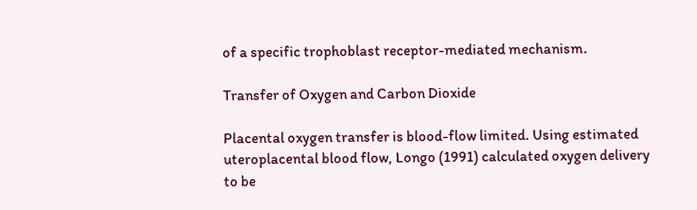of a specific trophoblast receptor-mediated mechanism.

Transfer of Oxygen and Carbon Dioxide

Placental oxygen transfer is blood-flow limited. Using estimated uteroplacental blood flow, Longo (1991) calculated oxygen delivery to be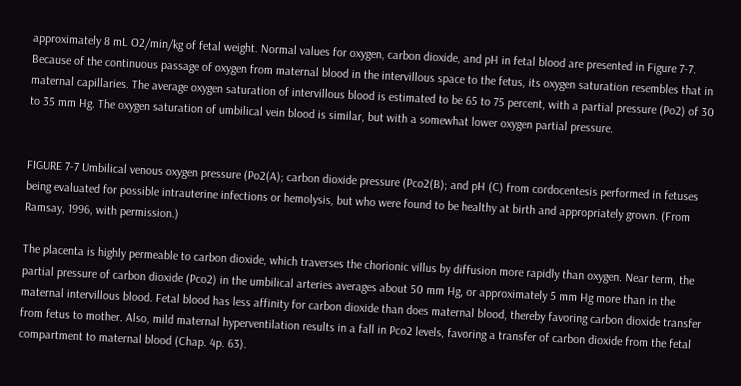approximately 8 mL O2/min/kg of fetal weight. Normal values for oxygen, carbon dioxide, and pH in fetal blood are presented in Figure 7-7. Because of the continuous passage of oxygen from maternal blood in the intervillous space to the fetus, its oxygen saturation resembles that in maternal capillaries. The average oxygen saturation of intervillous blood is estimated to be 65 to 75 percent, with a partial pressure (Po2) of 30 to 35 mm Hg. The oxygen saturation of umbilical vein blood is similar, but with a somewhat lower oxygen partial pressure.


FIGURE 7-7 Umbilical venous oxygen pressure (Po2(A); carbon dioxide pressure (Pco2(B); and pH (C) from cordocentesis performed in fetuses being evaluated for possible intrauterine infections or hemolysis, but who were found to be healthy at birth and appropriately grown. (From Ramsay, 1996, with permission.)

The placenta is highly permeable to carbon dioxide, which traverses the chorionic villus by diffusion more rapidly than oxygen. Near term, the partial pressure of carbon dioxide (Pco2) in the umbilical arteries averages about 50 mm Hg, or approximately 5 mm Hg more than in the maternal intervillous blood. Fetal blood has less affinity for carbon dioxide than does maternal blood, thereby favoring carbon dioxide transfer from fetus to mother. Also, mild maternal hyperventilation results in a fall in Pco2 levels, favoring a transfer of carbon dioxide from the fetal compartment to maternal blood (Chap. 4p. 63).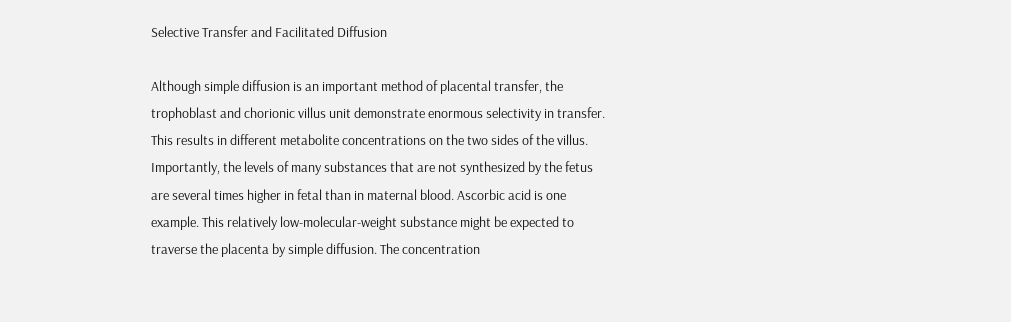Selective Transfer and Facilitated Diffusion

Although simple diffusion is an important method of placental transfer, the trophoblast and chorionic villus unit demonstrate enormous selectivity in transfer. This results in different metabolite concentrations on the two sides of the villus. Importantly, the levels of many substances that are not synthesized by the fetus are several times higher in fetal than in maternal blood. Ascorbic acid is one example. This relatively low-molecular-weight substance might be expected to traverse the placenta by simple diffusion. The concentration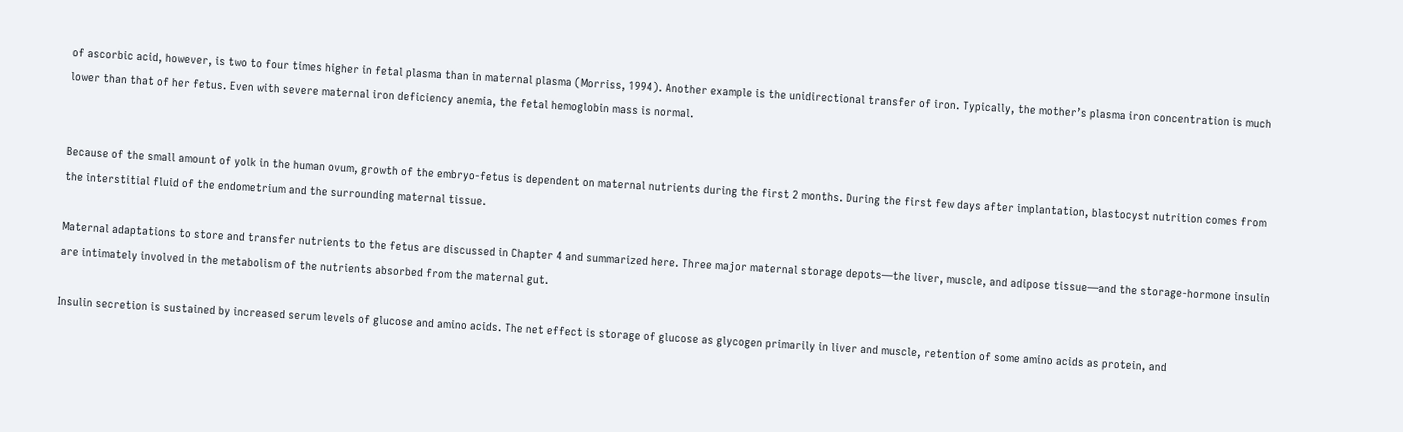of ascorbic acid, however, is two to four times higher in fetal plasma than in maternal plasma (Morriss, 1994). Another example is the unidirectional transfer of iron. Typically, the mother’s plasma iron concentration is much lower than that of her fetus. Even with severe maternal iron deficiency anemia, the fetal hemoglobin mass is normal.


Because of the small amount of yolk in the human ovum, growth of the embryo-fetus is dependent on maternal nutrients during the first 2 months. During the first few days after implantation, blastocyst nutrition comes from the interstitial fluid of the endometrium and the surrounding maternal tissue.

Maternal adaptations to store and transfer nutrients to the fetus are discussed in Chapter 4 and summarized here. Three major maternal storage depots—the liver, muscle, and adipose tissue—and the storage-hormone insulin are intimately involved in the metabolism of the nutrients absorbed from the maternal gut.

Insulin secretion is sustained by increased serum levels of glucose and amino acids. The net effect is storage of glucose as glycogen primarily in liver and muscle, retention of some amino acids as protein, and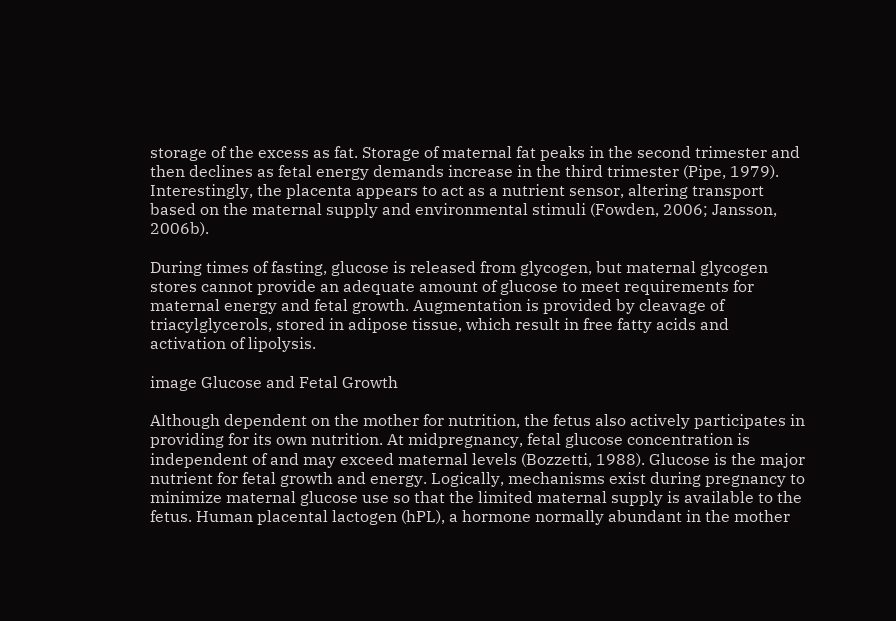storage of the excess as fat. Storage of maternal fat peaks in the second trimester and then declines as fetal energy demands increase in the third trimester (Pipe, 1979). Interestingly, the placenta appears to act as a nutrient sensor, altering transport based on the maternal supply and environmental stimuli (Fowden, 2006; Jansson, 2006b).

During times of fasting, glucose is released from glycogen, but maternal glycogen stores cannot provide an adequate amount of glucose to meet requirements for maternal energy and fetal growth. Augmentation is provided by cleavage of triacylglycerols, stored in adipose tissue, which result in free fatty acids and activation of lipolysis.

image Glucose and Fetal Growth

Although dependent on the mother for nutrition, the fetus also actively participates in providing for its own nutrition. At midpregnancy, fetal glucose concentration is independent of and may exceed maternal levels (Bozzetti, 1988). Glucose is the major nutrient for fetal growth and energy. Logically, mechanisms exist during pregnancy to minimize maternal glucose use so that the limited maternal supply is available to the fetus. Human placental lactogen (hPL), a hormone normally abundant in the mother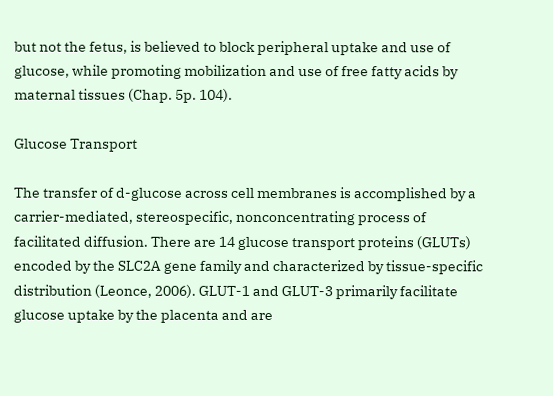but not the fetus, is believed to block peripheral uptake and use of glucose, while promoting mobilization and use of free fatty acids by maternal tissues (Chap. 5p. 104).

Glucose Transport

The transfer of d-glucose across cell membranes is accomplished by a carrier-mediated, stereospecific, nonconcentrating process of facilitated diffusion. There are 14 glucose transport proteins (GLUTs) encoded by the SLC2A gene family and characterized by tissue-specific distribution (Leonce, 2006). GLUT-1 and GLUT-3 primarily facilitate glucose uptake by the placenta and are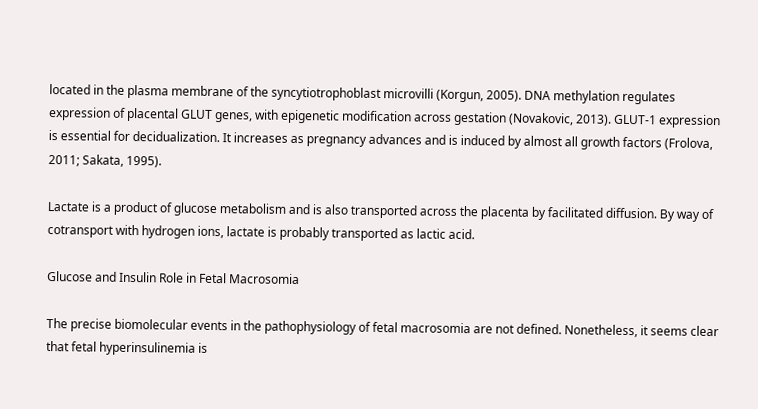located in the plasma membrane of the syncytiotrophoblast microvilli (Korgun, 2005). DNA methylation regulates expression of placental GLUT genes, with epigenetic modification across gestation (Novakovic, 2013). GLUT-1 expression is essential for decidualization. It increases as pregnancy advances and is induced by almost all growth factors (Frolova, 2011; Sakata, 1995).

Lactate is a product of glucose metabolism and is also transported across the placenta by facilitated diffusion. By way of cotransport with hydrogen ions, lactate is probably transported as lactic acid.

Glucose and Insulin Role in Fetal Macrosomia

The precise biomolecular events in the pathophysiology of fetal macrosomia are not defined. Nonetheless, it seems clear that fetal hyperinsulinemia is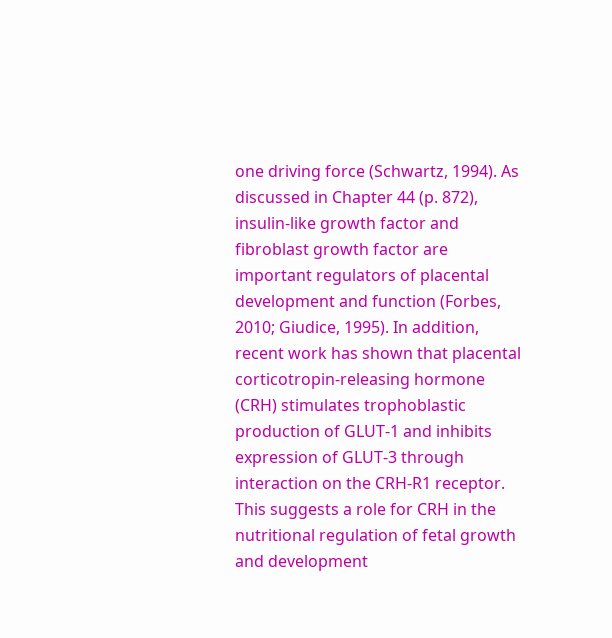one driving force (Schwartz, 1994). As discussed in Chapter 44 (p. 872), insulin-like growth factor and fibroblast growth factor are important regulators of placental development and function (Forbes, 2010; Giudice, 1995). In addition, recent work has shown that placental corticotropin-releasing hormone (CRH) stimulates trophoblastic production of GLUT-1 and inhibits expression of GLUT-3 through interaction on the CRH-R1 receptor. This suggests a role for CRH in the nutritional regulation of fetal growth and development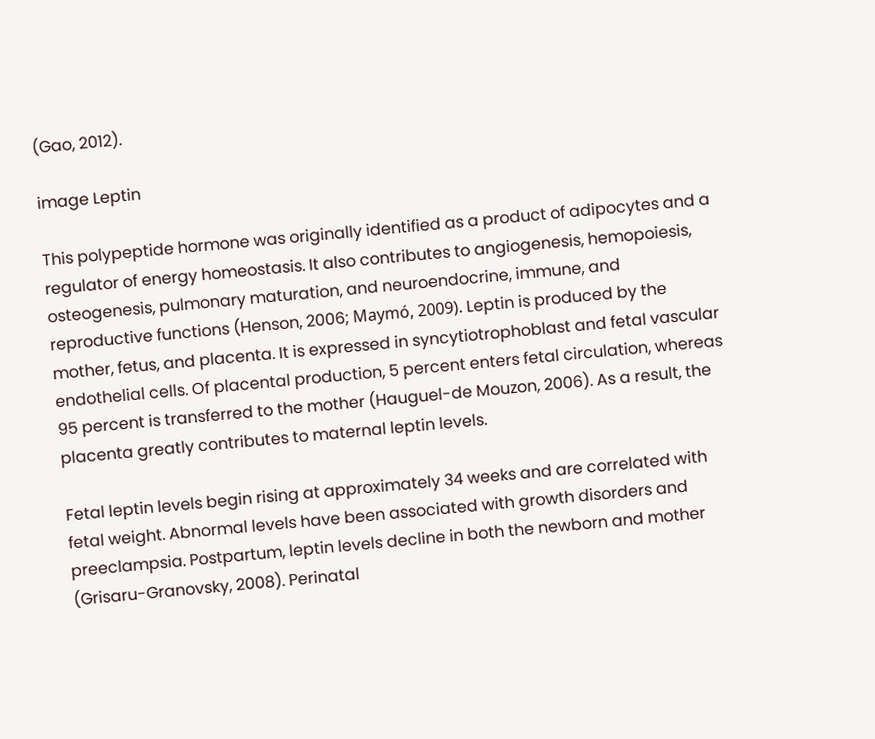(Gao, 2012).

image Leptin

This polypeptide hormone was originally identified as a product of adipocytes and a regulator of energy homeostasis. It also contributes to angiogenesis, hemopoiesis, osteogenesis, pulmonary maturation, and neuroendocrine, immune, and reproductive functions (Henson, 2006; Maymó, 2009). Leptin is produced by the mother, fetus, and placenta. It is expressed in syncytiotrophoblast and fetal vascular endothelial cells. Of placental production, 5 percent enters fetal circulation, whereas 95 percent is transferred to the mother (Hauguel-de Mouzon, 2006). As a result, the placenta greatly contributes to maternal leptin levels.

Fetal leptin levels begin rising at approximately 34 weeks and are correlated with fetal weight. Abnormal levels have been associated with growth disorders and preeclampsia. Postpartum, leptin levels decline in both the newborn and mother (Grisaru-Granovsky, 2008). Perinatal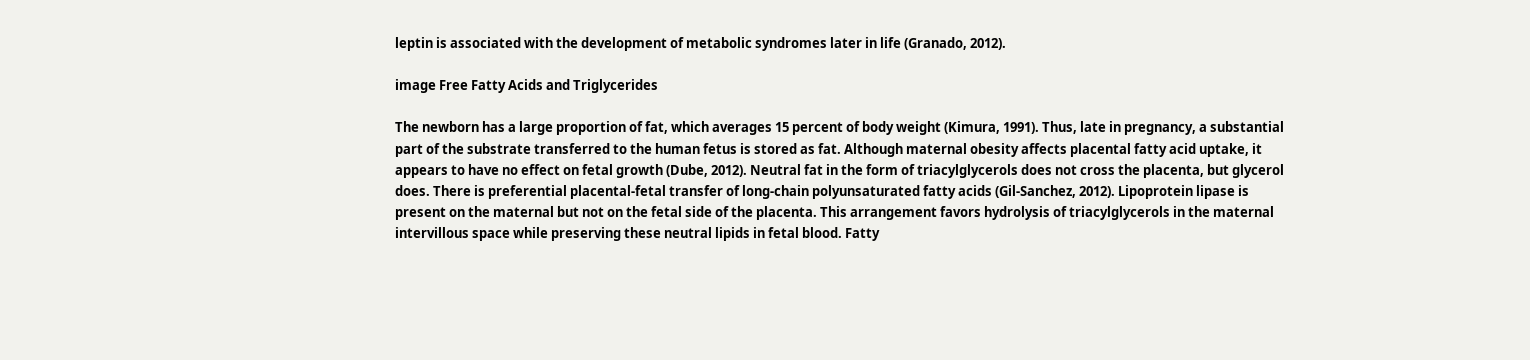leptin is associated with the development of metabolic syndromes later in life (Granado, 2012).

image Free Fatty Acids and Triglycerides

The newborn has a large proportion of fat, which averages 15 percent of body weight (Kimura, 1991). Thus, late in pregnancy, a substantial part of the substrate transferred to the human fetus is stored as fat. Although maternal obesity affects placental fatty acid uptake, it appears to have no effect on fetal growth (Dube, 2012). Neutral fat in the form of triacylglycerols does not cross the placenta, but glycerol does. There is preferential placental-fetal transfer of long-chain polyunsaturated fatty acids (Gil-Sanchez, 2012). Lipoprotein lipase is present on the maternal but not on the fetal side of the placenta. This arrangement favors hydrolysis of triacylglycerols in the maternal intervillous space while preserving these neutral lipids in fetal blood. Fatty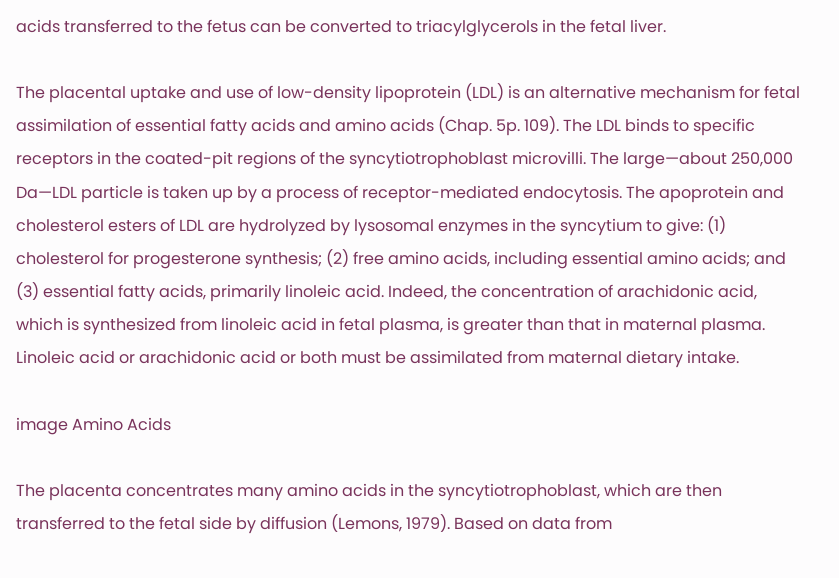acids transferred to the fetus can be converted to triacylglycerols in the fetal liver.

The placental uptake and use of low-density lipoprotein (LDL) is an alternative mechanism for fetal assimilation of essential fatty acids and amino acids (Chap. 5p. 109). The LDL binds to specific receptors in the coated-pit regions of the syncytiotrophoblast microvilli. The large—about 250,000 Da—LDL particle is taken up by a process of receptor-mediated endocytosis. The apoprotein and cholesterol esters of LDL are hydrolyzed by lysosomal enzymes in the syncytium to give: (1) cholesterol for progesterone synthesis; (2) free amino acids, including essential amino acids; and (3) essential fatty acids, primarily linoleic acid. Indeed, the concentration of arachidonic acid, which is synthesized from linoleic acid in fetal plasma, is greater than that in maternal plasma. Linoleic acid or arachidonic acid or both must be assimilated from maternal dietary intake.

image Amino Acids

The placenta concentrates many amino acids in the syncytiotrophoblast, which are then transferred to the fetal side by diffusion (Lemons, 1979). Based on data from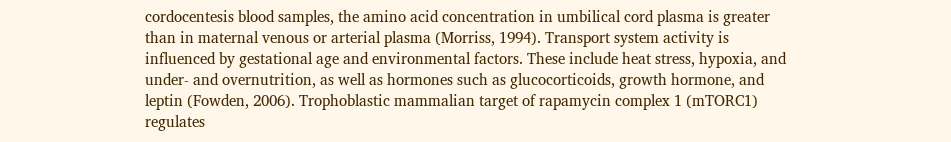cordocentesis blood samples, the amino acid concentration in umbilical cord plasma is greater than in maternal venous or arterial plasma (Morriss, 1994). Transport system activity is influenced by gestational age and environmental factors. These include heat stress, hypoxia, and under- and overnutrition, as well as hormones such as glucocorticoids, growth hormone, and leptin (Fowden, 2006). Trophoblastic mammalian target of rapamycin complex 1 (mTORC1) regulates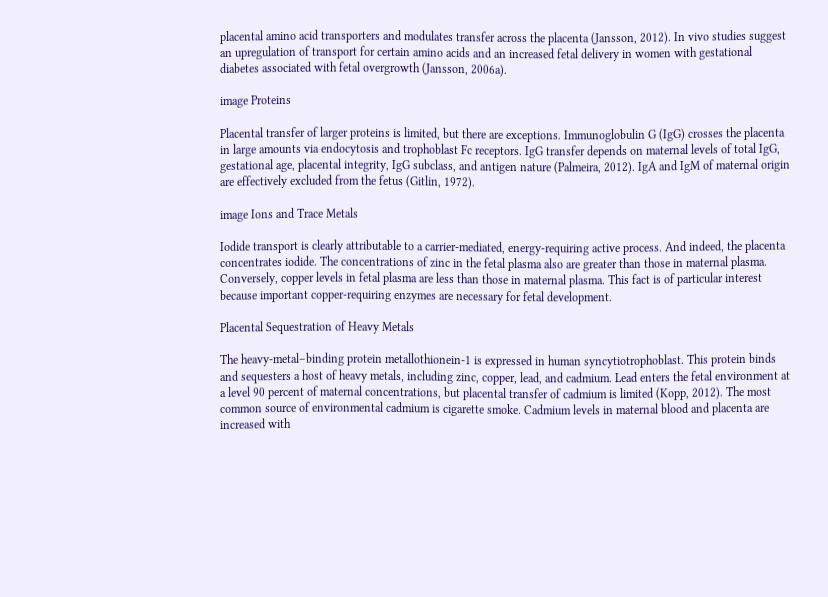placental amino acid transporters and modulates transfer across the placenta (Jansson, 2012). In vivo studies suggest an upregulation of transport for certain amino acids and an increased fetal delivery in women with gestational diabetes associated with fetal overgrowth (Jansson, 2006a).

image Proteins

Placental transfer of larger proteins is limited, but there are exceptions. Immunoglobulin G (IgG) crosses the placenta in large amounts via endocytosis and trophoblast Fc receptors. IgG transfer depends on maternal levels of total IgG, gestational age, placental integrity, IgG subclass, and antigen nature (Palmeira, 2012). IgA and IgM of maternal origin are effectively excluded from the fetus (Gitlin, 1972).

image Ions and Trace Metals

Iodide transport is clearly attributable to a carrier-mediated, energy-requiring active process. And indeed, the placenta concentrates iodide. The concentrations of zinc in the fetal plasma also are greater than those in maternal plasma. Conversely, copper levels in fetal plasma are less than those in maternal plasma. This fact is of particular interest because important copper-requiring enzymes are necessary for fetal development.

Placental Sequestration of Heavy Metals

The heavy-metal–binding protein metallothionein-1 is expressed in human syncytiotrophoblast. This protein binds and sequesters a host of heavy metals, including zinc, copper, lead, and cadmium. Lead enters the fetal environment at a level 90 percent of maternal concentrations, but placental transfer of cadmium is limited (Kopp, 2012). The most common source of environmental cadmium is cigarette smoke. Cadmium levels in maternal blood and placenta are increased with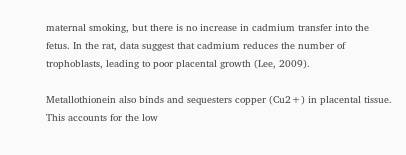maternal smoking, but there is no increase in cadmium transfer into the fetus. In the rat, data suggest that cadmium reduces the number of trophoblasts, leading to poor placental growth (Lee, 2009).

Metallothionein also binds and sequesters copper (Cu2+) in placental tissue. This accounts for the low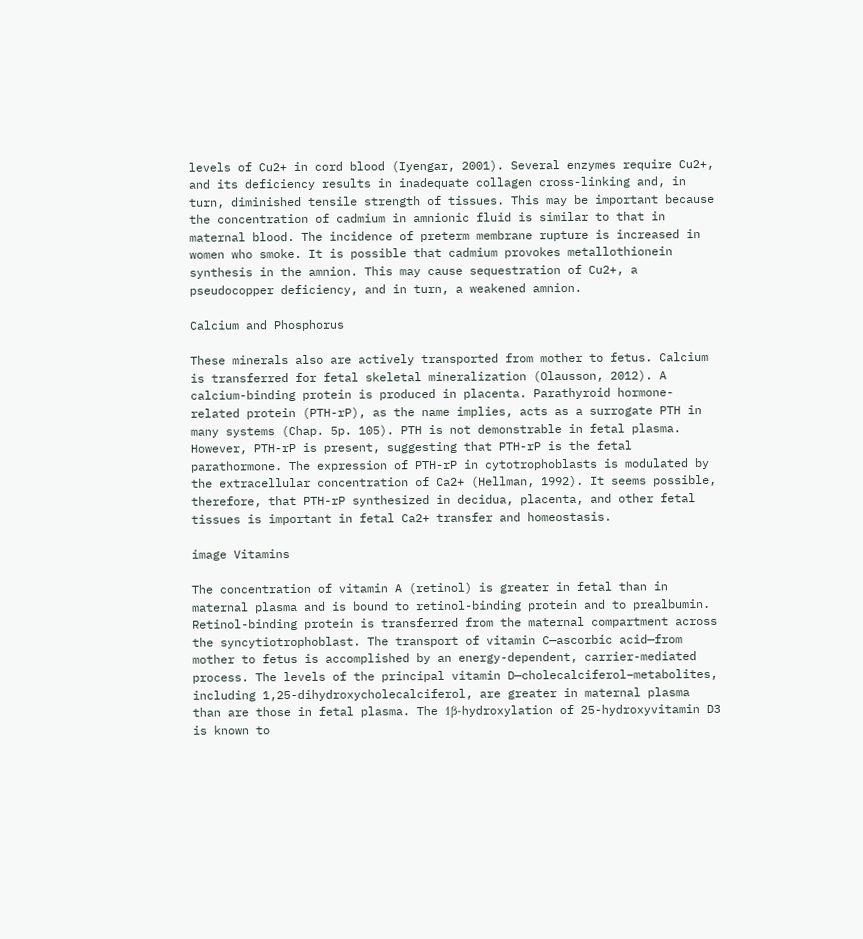levels of Cu2+ in cord blood (Iyengar, 2001). Several enzymes require Cu2+, and its deficiency results in inadequate collagen cross-linking and, in turn, diminished tensile strength of tissues. This may be important because the concentration of cadmium in amnionic fluid is similar to that in maternal blood. The incidence of preterm membrane rupture is increased in women who smoke. It is possible that cadmium provokes metallothionein synthesis in the amnion. This may cause sequestration of Cu2+, a pseudocopper deficiency, and in turn, a weakened amnion.

Calcium and Phosphorus

These minerals also are actively transported from mother to fetus. Calcium is transferred for fetal skeletal mineralization (Olausson, 2012). A calcium-binding protein is produced in placenta. Parathyroid hormone-related protein (PTH-rP), as the name implies, acts as a surrogate PTH in many systems (Chap. 5p. 105). PTH is not demonstrable in fetal plasma. However, PTH-rP is present, suggesting that PTH-rP is the fetal parathormone. The expression of PTH-rP in cytotrophoblasts is modulated by the extracellular concentration of Ca2+ (Hellman, 1992). It seems possible, therefore, that PTH-rP synthesized in decidua, placenta, and other fetal tissues is important in fetal Ca2+ transfer and homeostasis.

image Vitamins

The concentration of vitamin A (retinol) is greater in fetal than in maternal plasma and is bound to retinol-binding protein and to prealbumin. Retinol-binding protein is transferred from the maternal compartment across the syncytiotrophoblast. The transport of vitamin C—ascorbic acid—from mother to fetus is accomplished by an energy-dependent, carrier-mediated process. The levels of the principal vitamin D—cholecalciferol–metabolites, including 1,25-dihydroxycholecalciferol, are greater in maternal plasma than are those in fetal plasma. The 1β-hydroxylation of 25-hydroxyvitamin D3 is known to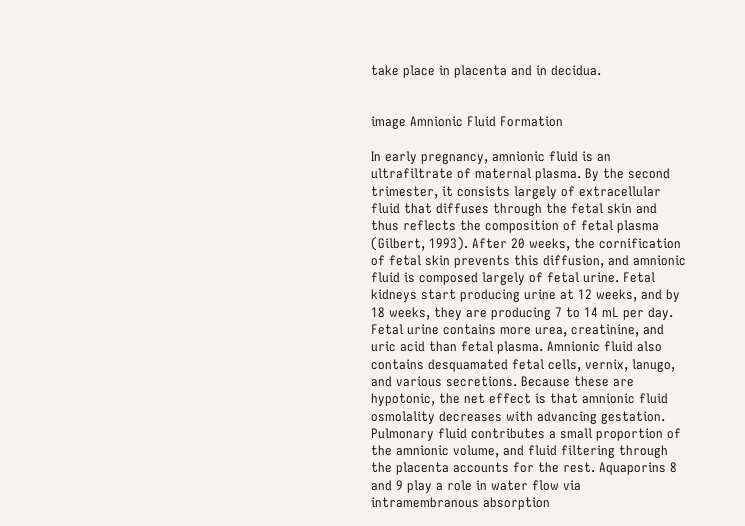take place in placenta and in decidua.


image Amnionic Fluid Formation

In early pregnancy, amnionic fluid is an ultrafiltrate of maternal plasma. By the second trimester, it consists largely of extracellular fluid that diffuses through the fetal skin and thus reflects the composition of fetal plasma (Gilbert, 1993). After 20 weeks, the cornification of fetal skin prevents this diffusion, and amnionic fluid is composed largely of fetal urine. Fetal kidneys start producing urine at 12 weeks, and by 18 weeks, they are producing 7 to 14 mL per day. Fetal urine contains more urea, creatinine, and uric acid than fetal plasma. Amnionic fluid also contains desquamated fetal cells, vernix, lanugo, and various secretions. Because these are hypotonic, the net effect is that amnionic fluid osmolality decreases with advancing gestation. Pulmonary fluid contributes a small proportion of the amnionic volume, and fluid filtering through the placenta accounts for the rest. Aquaporins 8 and 9 play a role in water flow via intramembranous absorption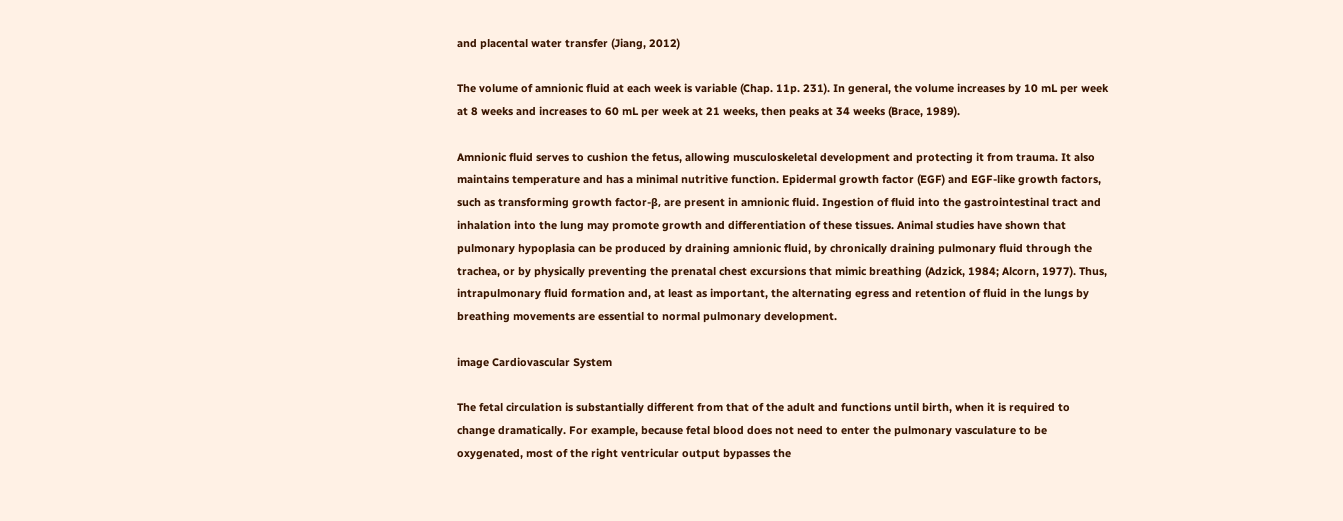and placental water transfer (Jiang, 2012)

The volume of amnionic fluid at each week is variable (Chap. 11p. 231). In general, the volume increases by 10 mL per week at 8 weeks and increases to 60 mL per week at 21 weeks, then peaks at 34 weeks (Brace, 1989).

Amnionic fluid serves to cushion the fetus, allowing musculoskeletal development and protecting it from trauma. It also maintains temperature and has a minimal nutritive function. Epidermal growth factor (EGF) and EGF-like growth factors, such as transforming growth factor-β, are present in amnionic fluid. Ingestion of fluid into the gastrointestinal tract and inhalation into the lung may promote growth and differentiation of these tissues. Animal studies have shown that pulmonary hypoplasia can be produced by draining amnionic fluid, by chronically draining pulmonary fluid through the trachea, or by physically preventing the prenatal chest excursions that mimic breathing (Adzick, 1984; Alcorn, 1977). Thus, intrapulmonary fluid formation and, at least as important, the alternating egress and retention of fluid in the lungs by breathing movements are essential to normal pulmonary development.

image Cardiovascular System

The fetal circulation is substantially different from that of the adult and functions until birth, when it is required to change dramatically. For example, because fetal blood does not need to enter the pulmonary vasculature to be oxygenated, most of the right ventricular output bypasses the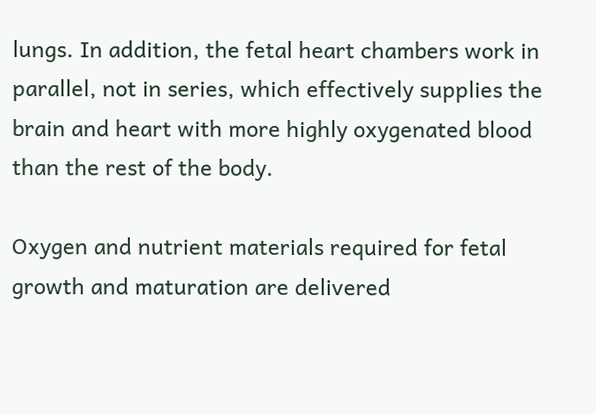lungs. In addition, the fetal heart chambers work in parallel, not in series, which effectively supplies the brain and heart with more highly oxygenated blood than the rest of the body.

Oxygen and nutrient materials required for fetal growth and maturation are delivered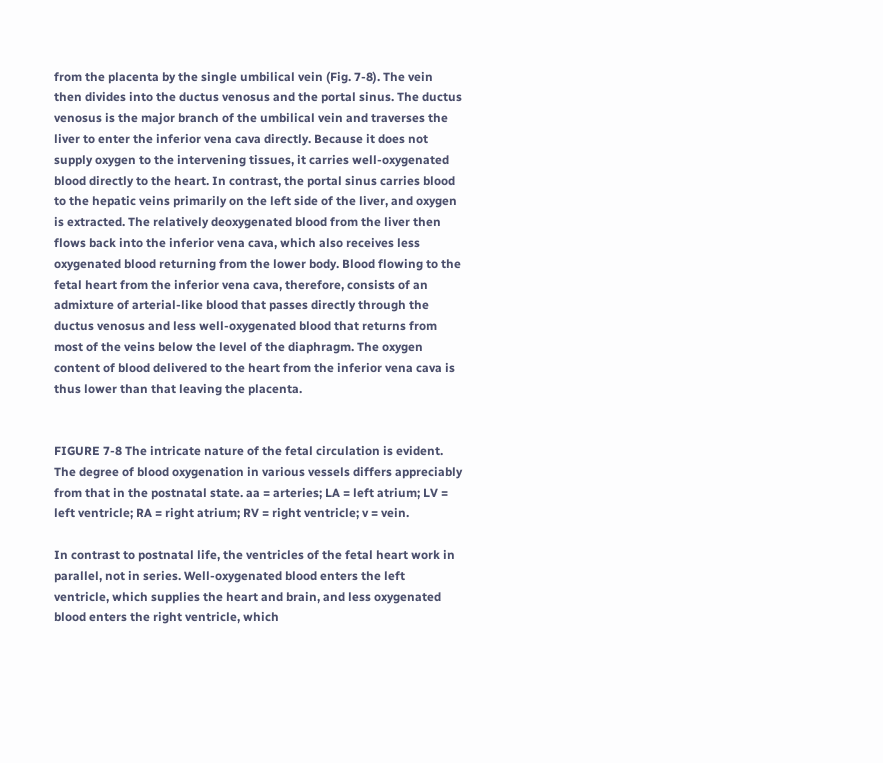from the placenta by the single umbilical vein (Fig. 7-8). The vein then divides into the ductus venosus and the portal sinus. The ductus venosus is the major branch of the umbilical vein and traverses the liver to enter the inferior vena cava directly. Because it does not supply oxygen to the intervening tissues, it carries well-oxygenated blood directly to the heart. In contrast, the portal sinus carries blood to the hepatic veins primarily on the left side of the liver, and oxygen is extracted. The relatively deoxygenated blood from the liver then flows back into the inferior vena cava, which also receives less oxygenated blood returning from the lower body. Blood flowing to the fetal heart from the inferior vena cava, therefore, consists of an admixture of arterial-like blood that passes directly through the ductus venosus and less well-oxygenated blood that returns from most of the veins below the level of the diaphragm. The oxygen content of blood delivered to the heart from the inferior vena cava is thus lower than that leaving the placenta.


FIGURE 7-8 The intricate nature of the fetal circulation is evident. The degree of blood oxygenation in various vessels differs appreciably from that in the postnatal state. aa = arteries; LA = left atrium; LV = left ventricle; RA = right atrium; RV = right ventricle; v = vein.

In contrast to postnatal life, the ventricles of the fetal heart work in parallel, not in series. Well-oxygenated blood enters the left ventricle, which supplies the heart and brain, and less oxygenated blood enters the right ventricle, which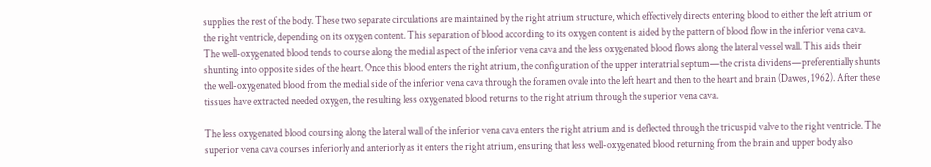supplies the rest of the body. These two separate circulations are maintained by the right atrium structure, which effectively directs entering blood to either the left atrium or the right ventricle, depending on its oxygen content. This separation of blood according to its oxygen content is aided by the pattern of blood flow in the inferior vena cava. The well-oxygenated blood tends to course along the medial aspect of the inferior vena cava and the less oxygenated blood flows along the lateral vessel wall. This aids their shunting into opposite sides of the heart. Once this blood enters the right atrium, the configuration of the upper interatrial septum—the crista dividens—preferentially shunts the well-oxygenated blood from the medial side of the inferior vena cava through the foramen ovale into the left heart and then to the heart and brain (Dawes, 1962). After these tissues have extracted needed oxygen, the resulting less oxygenated blood returns to the right atrium through the superior vena cava.

The less oxygenated blood coursing along the lateral wall of the inferior vena cava enters the right atrium and is deflected through the tricuspid valve to the right ventricle. The superior vena cava courses inferiorly and anteriorly as it enters the right atrium, ensuring that less well-oxygenated blood returning from the brain and upper body also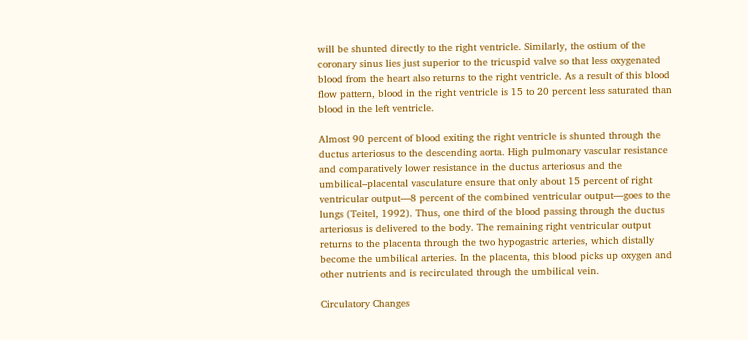will be shunted directly to the right ventricle. Similarly, the ostium of the coronary sinus lies just superior to the tricuspid valve so that less oxygenated blood from the heart also returns to the right ventricle. As a result of this blood flow pattern, blood in the right ventricle is 15 to 20 percent less saturated than blood in the left ventricle.

Almost 90 percent of blood exiting the right ventricle is shunted through the ductus arteriosus to the descending aorta. High pulmonary vascular resistance and comparatively lower resistance in the ductus arteriosus and the umbilical–placental vasculature ensure that only about 15 percent of right ventricular output—8 percent of the combined ventricular output—goes to the lungs (Teitel, 1992). Thus, one third of the blood passing through the ductus arteriosus is delivered to the body. The remaining right ventricular output returns to the placenta through the two hypogastric arteries, which distally become the umbilical arteries. In the placenta, this blood picks up oxygen and other nutrients and is recirculated through the umbilical vein.

Circulatory Changes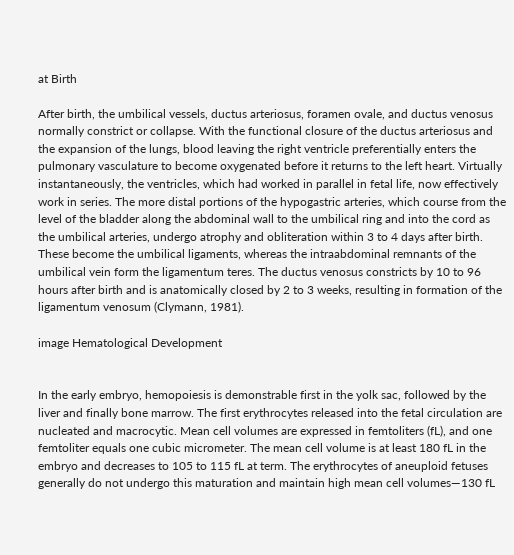at Birth

After birth, the umbilical vessels, ductus arteriosus, foramen ovale, and ductus venosus normally constrict or collapse. With the functional closure of the ductus arteriosus and the expansion of the lungs, blood leaving the right ventricle preferentially enters the pulmonary vasculature to become oxygenated before it returns to the left heart. Virtually instantaneously, the ventricles, which had worked in parallel in fetal life, now effectively work in series. The more distal portions of the hypogastric arteries, which course from the level of the bladder along the abdominal wall to the umbilical ring and into the cord as the umbilical arteries, undergo atrophy and obliteration within 3 to 4 days after birth. These become the umbilical ligaments, whereas the intraabdominal remnants of the umbilical vein form the ligamentum teres. The ductus venosus constricts by 10 to 96 hours after birth and is anatomically closed by 2 to 3 weeks, resulting in formation of the ligamentum venosum (Clymann, 1981).

image Hematological Development


In the early embryo, hemopoiesis is demonstrable first in the yolk sac, followed by the liver and finally bone marrow. The first erythrocytes released into the fetal circulation are nucleated and macrocytic. Mean cell volumes are expressed in femtoliters (fL), and one femtoliter equals one cubic micrometer. The mean cell volume is at least 180 fL in the embryo and decreases to 105 to 115 fL at term. The erythrocytes of aneuploid fetuses generally do not undergo this maturation and maintain high mean cell volumes—130 fL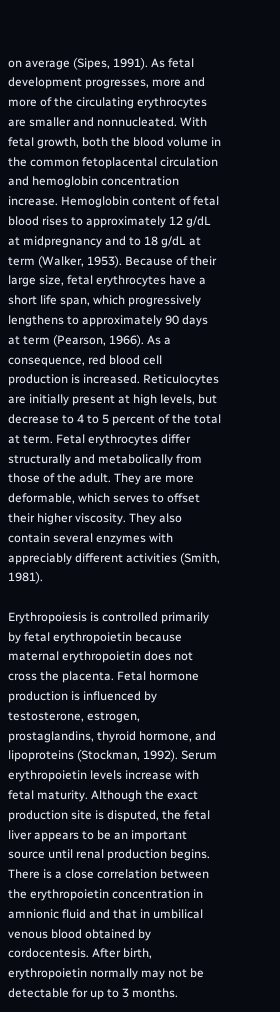on average (Sipes, 1991). As fetal development progresses, more and more of the circulating erythrocytes are smaller and nonnucleated. With fetal growth, both the blood volume in the common fetoplacental circulation and hemoglobin concentration increase. Hemoglobin content of fetal blood rises to approximately 12 g/dL at midpregnancy and to 18 g/dL at term (Walker, 1953). Because of their large size, fetal erythrocytes have a short life span, which progressively lengthens to approximately 90 days at term (Pearson, 1966). As a consequence, red blood cell production is increased. Reticulocytes are initially present at high levels, but decrease to 4 to 5 percent of the total at term. Fetal erythrocytes differ structurally and metabolically from those of the adult. They are more deformable, which serves to offset their higher viscosity. They also contain several enzymes with appreciably different activities (Smith, 1981).

Erythropoiesis is controlled primarily by fetal erythropoietin because maternal erythropoietin does not cross the placenta. Fetal hormone production is influenced by testosterone, estrogen, prostaglandins, thyroid hormone, and lipoproteins (Stockman, 1992). Serum erythropoietin levels increase with fetal maturity. Although the exact production site is disputed, the fetal liver appears to be an important source until renal production begins. There is a close correlation between the erythropoietin concentration in amnionic fluid and that in umbilical venous blood obtained by cordocentesis. After birth, erythropoietin normally may not be detectable for up to 3 months.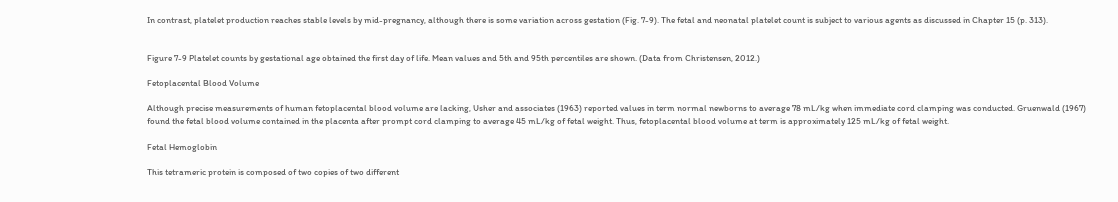In contrast, platelet production reaches stable levels by mid-pregnancy, although there is some variation across gestation (Fig. 7-9). The fetal and neonatal platelet count is subject to various agents as discussed in Chapter 15 (p. 313).


Figure 7-9 Platelet counts by gestational age obtained the first day of life. Mean values and 5th and 95th percentiles are shown. (Data from Christensen, 2012.)

Fetoplacental Blood Volume

Although precise measurements of human fetoplacental blood volume are lacking, Usher and associates (1963) reported values in term normal newborns to average 78 mL/kg when immediate cord clamping was conducted. Gruenwald (1967) found the fetal blood volume contained in the placenta after prompt cord clamping to average 45 mL/kg of fetal weight. Thus, fetoplacental blood volume at term is approximately 125 mL/kg of fetal weight.

Fetal Hemoglobin

This tetrameric protein is composed of two copies of two different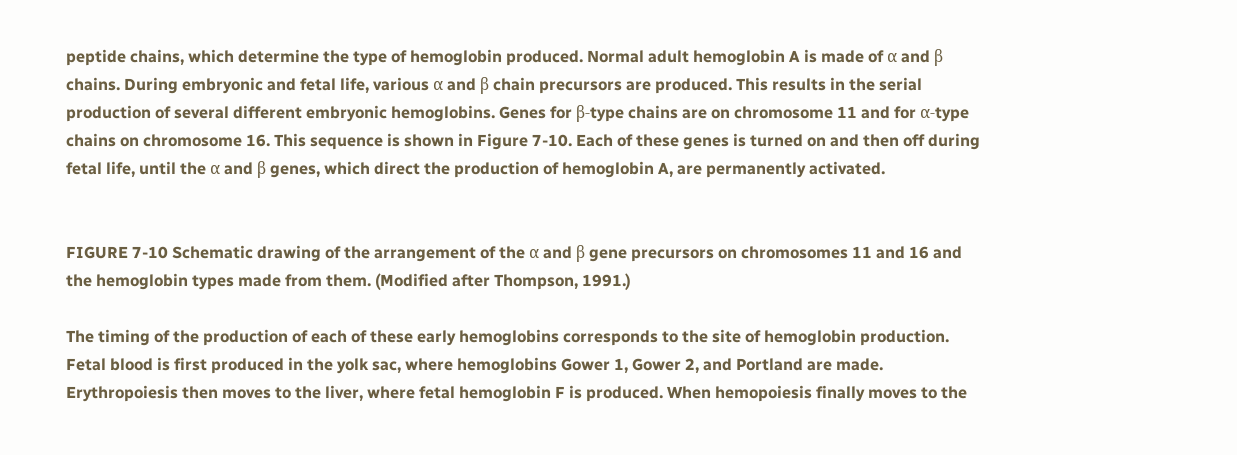peptide chains, which determine the type of hemoglobin produced. Normal adult hemoglobin A is made of α and β chains. During embryonic and fetal life, various α and β chain precursors are produced. This results in the serial production of several different embryonic hemoglobins. Genes for β-type chains are on chromosome 11 and for α-type chains on chromosome 16. This sequence is shown in Figure 7-10. Each of these genes is turned on and then off during fetal life, until the α and β genes, which direct the production of hemoglobin A, are permanently activated.


FIGURE 7-10 Schematic drawing of the arrangement of the α and β gene precursors on chromosomes 11 and 16 and the hemoglobin types made from them. (Modified after Thompson, 1991.)

The timing of the production of each of these early hemoglobins corresponds to the site of hemoglobin production. Fetal blood is first produced in the yolk sac, where hemoglobins Gower 1, Gower 2, and Portland are made. Erythropoiesis then moves to the liver, where fetal hemoglobin F is produced. When hemopoiesis finally moves to the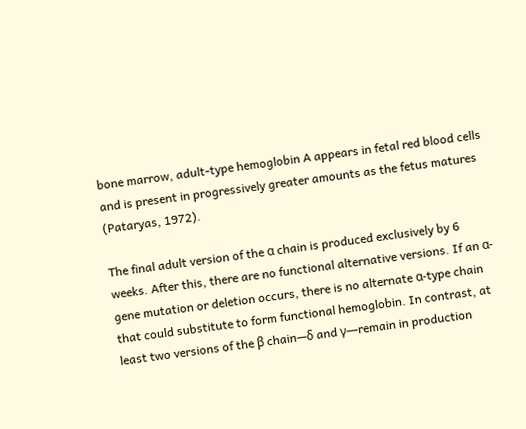bone marrow, adult-type hemoglobin A appears in fetal red blood cells and is present in progressively greater amounts as the fetus matures (Pataryas, 1972).

The final adult version of the α chain is produced exclusively by 6 weeks. After this, there are no functional alternative versions. If an α-gene mutation or deletion occurs, there is no alternate α-type chain that could substitute to form functional hemoglobin. In contrast, at least two versions of the β chain—δ and γ—remain in production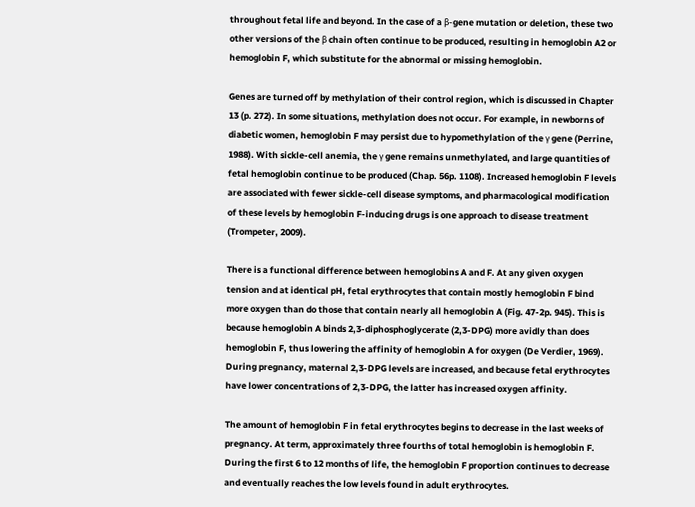throughout fetal life and beyond. In the case of a β-gene mutation or deletion, these two other versions of the β chain often continue to be produced, resulting in hemoglobin A2 or hemoglobin F, which substitute for the abnormal or missing hemoglobin.

Genes are turned off by methylation of their control region, which is discussed in Chapter 13 (p. 272). In some situations, methylation does not occur. For example, in newborns of diabetic women, hemoglobin F may persist due to hypomethylation of the γ gene (Perrine, 1988). With sickle-cell anemia, the γ gene remains unmethylated, and large quantities of fetal hemoglobin continue to be produced (Chap. 56p. 1108). Increased hemoglobin F levels are associated with fewer sickle-cell disease symptoms, and pharmacological modification of these levels by hemoglobin F-inducing drugs is one approach to disease treatment (Trompeter, 2009).

There is a functional difference between hemoglobins A and F. At any given oxygen tension and at identical pH, fetal erythrocytes that contain mostly hemoglobin F bind more oxygen than do those that contain nearly all hemoglobin A (Fig. 47-2p. 945). This is because hemoglobin A binds 2,3-diphosphoglycerate (2,3-DPG) more avidly than does hemoglobin F, thus lowering the affinity of hemoglobin A for oxygen (De Verdier, 1969). During pregnancy, maternal 2,3-DPG levels are increased, and because fetal erythrocytes have lower concentrations of 2,3-DPG, the latter has increased oxygen affinity.

The amount of hemoglobin F in fetal erythrocytes begins to decrease in the last weeks of pregnancy. At term, approximately three fourths of total hemoglobin is hemoglobin F. During the first 6 to 12 months of life, the hemoglobin F proportion continues to decrease and eventually reaches the low levels found in adult erythrocytes.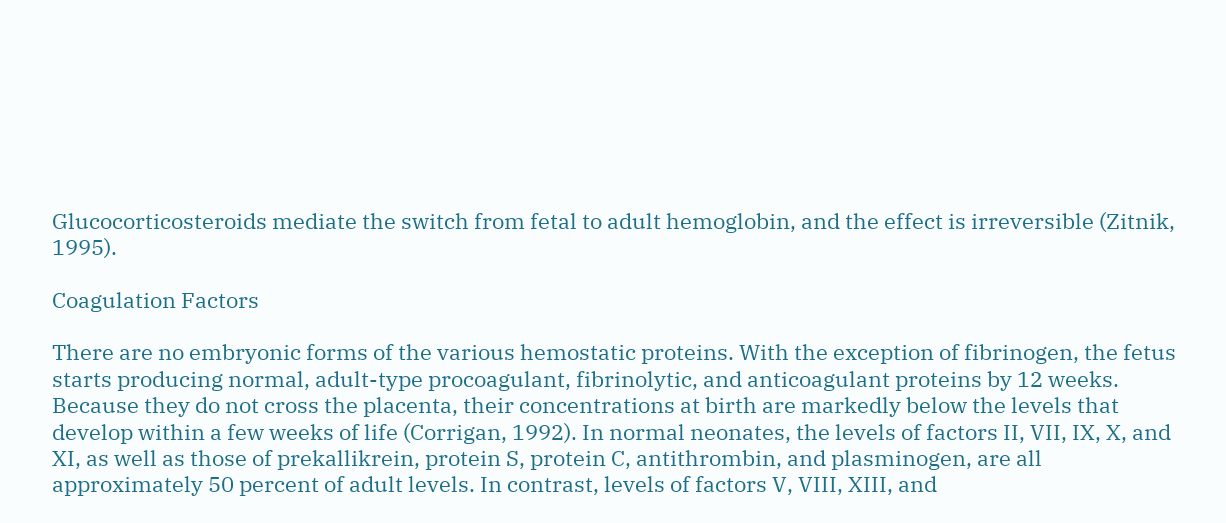Glucocorticosteroids mediate the switch from fetal to adult hemoglobin, and the effect is irreversible (Zitnik, 1995).

Coagulation Factors

There are no embryonic forms of the various hemostatic proteins. With the exception of fibrinogen, the fetus starts producing normal, adult-type procoagulant, fibrinolytic, and anticoagulant proteins by 12 weeks. Because they do not cross the placenta, their concentrations at birth are markedly below the levels that develop within a few weeks of life (Corrigan, 1992). In normal neonates, the levels of factors II, VII, IX, X, and XI, as well as those of prekallikrein, protein S, protein C, antithrombin, and plasminogen, are all approximately 50 percent of adult levels. In contrast, levels of factors V, VIII, XIII, and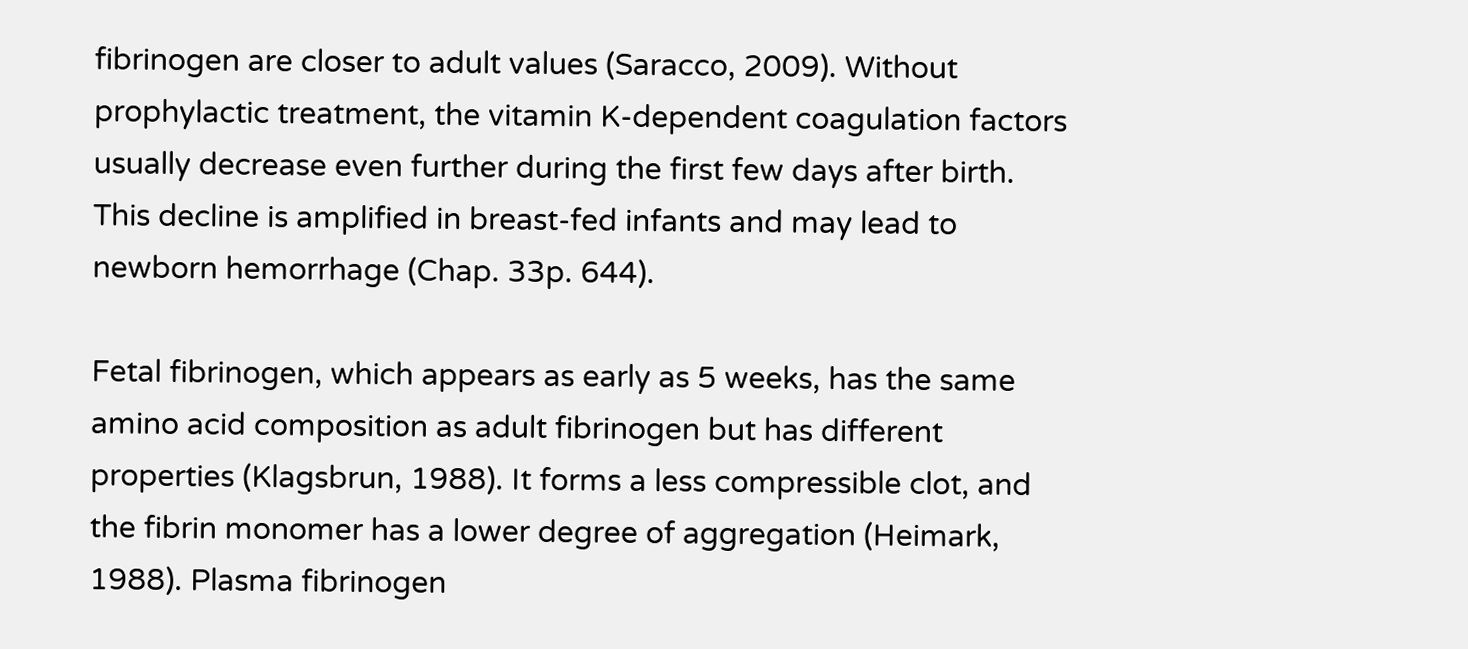fibrinogen are closer to adult values (Saracco, 2009). Without prophylactic treatment, the vitamin K-dependent coagulation factors usually decrease even further during the first few days after birth. This decline is amplified in breast-fed infants and may lead to newborn hemorrhage (Chap. 33p. 644).

Fetal fibrinogen, which appears as early as 5 weeks, has the same amino acid composition as adult fibrinogen but has different properties (Klagsbrun, 1988). It forms a less compressible clot, and the fibrin monomer has a lower degree of aggregation (Heimark, 1988). Plasma fibrinogen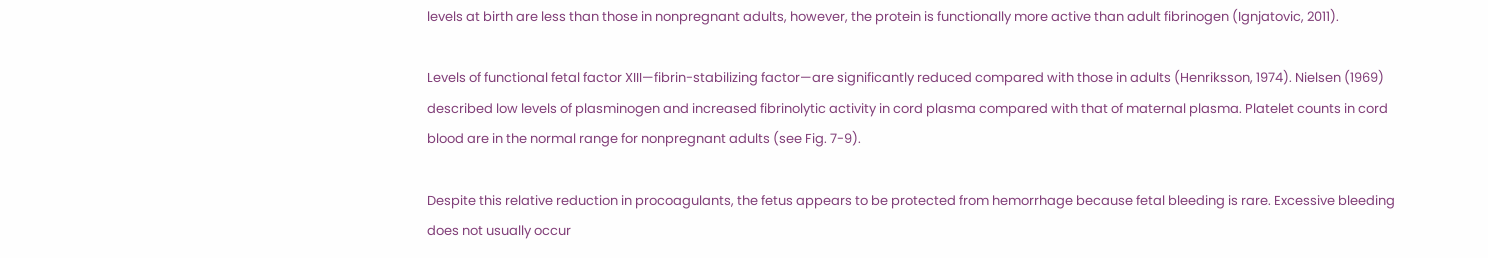levels at birth are less than those in nonpregnant adults, however, the protein is functionally more active than adult fibrinogen (Ignjatovic, 2011).

Levels of functional fetal factor XIII—fibrin-stabilizing factor—are significantly reduced compared with those in adults (Henriksson, 1974). Nielsen (1969) described low levels of plasminogen and increased fibrinolytic activity in cord plasma compared with that of maternal plasma. Platelet counts in cord blood are in the normal range for nonpregnant adults (see Fig. 7-9).

Despite this relative reduction in procoagulants, the fetus appears to be protected from hemorrhage because fetal bleeding is rare. Excessive bleeding does not usually occur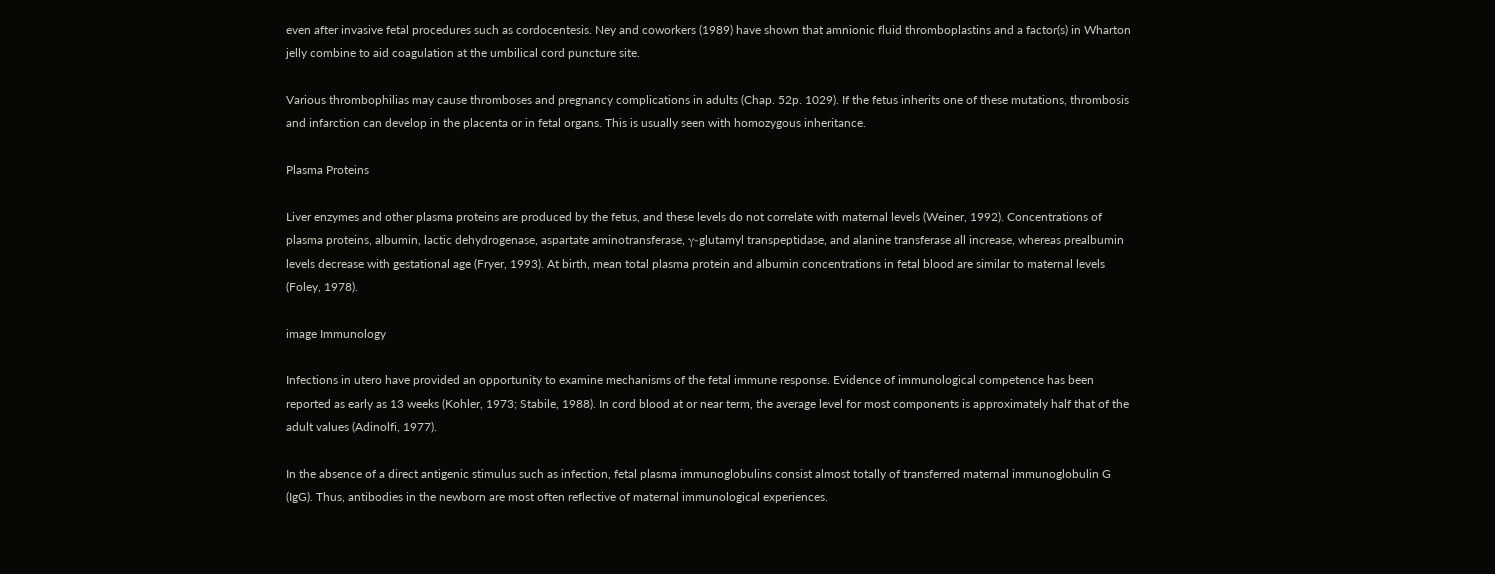even after invasive fetal procedures such as cordocentesis. Ney and coworkers (1989) have shown that amnionic fluid thromboplastins and a factor(s) in Wharton jelly combine to aid coagulation at the umbilical cord puncture site.

Various thrombophilias may cause thromboses and pregnancy complications in adults (Chap. 52p. 1029). If the fetus inherits one of these mutations, thrombosis and infarction can develop in the placenta or in fetal organs. This is usually seen with homozygous inheritance.

Plasma Proteins

Liver enzymes and other plasma proteins are produced by the fetus, and these levels do not correlate with maternal levels (Weiner, 1992). Concentrations of plasma proteins, albumin, lactic dehydrogenase, aspartate aminotransferase, γ-glutamyl transpeptidase, and alanine transferase all increase, whereas prealbumin levels decrease with gestational age (Fryer, 1993). At birth, mean total plasma protein and albumin concentrations in fetal blood are similar to maternal levels (Foley, 1978).

image Immunology

Infections in utero have provided an opportunity to examine mechanisms of the fetal immune response. Evidence of immunological competence has been reported as early as 13 weeks (Kohler, 1973; Stabile, 1988). In cord blood at or near term, the average level for most components is approximately half that of the adult values (Adinolfi, 1977).

In the absence of a direct antigenic stimulus such as infection, fetal plasma immunoglobulins consist almost totally of transferred maternal immunoglobulin G (IgG). Thus, antibodies in the newborn are most often reflective of maternal immunological experiences.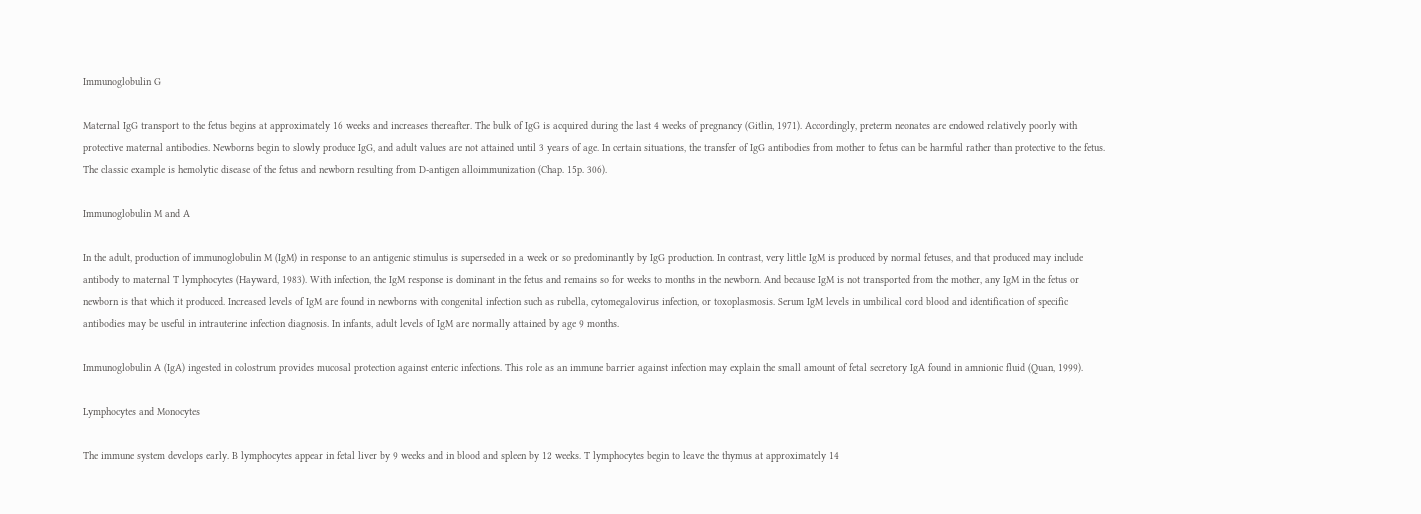Immunoglobulin G

Maternal IgG transport to the fetus begins at approximately 16 weeks and increases thereafter. The bulk of IgG is acquired during the last 4 weeks of pregnancy (Gitlin, 1971). Accordingly, preterm neonates are endowed relatively poorly with protective maternal antibodies. Newborns begin to slowly produce IgG, and adult values are not attained until 3 years of age. In certain situations, the transfer of IgG antibodies from mother to fetus can be harmful rather than protective to the fetus. The classic example is hemolytic disease of the fetus and newborn resulting from D-antigen alloimmunization (Chap. 15p. 306).

Immunoglobulin M and A

In the adult, production of immunoglobulin M (IgM) in response to an antigenic stimulus is superseded in a week or so predominantly by IgG production. In contrast, very little IgM is produced by normal fetuses, and that produced may include antibody to maternal T lymphocytes (Hayward, 1983). With infection, the IgM response is dominant in the fetus and remains so for weeks to months in the newborn. And because IgM is not transported from the mother, any IgM in the fetus or newborn is that which it produced. Increased levels of IgM are found in newborns with congenital infection such as rubella, cytomegalovirus infection, or toxoplasmosis. Serum IgM levels in umbilical cord blood and identification of specific antibodies may be useful in intrauterine infection diagnosis. In infants, adult levels of IgM are normally attained by age 9 months.

Immunoglobulin A (IgA) ingested in colostrum provides mucosal protection against enteric infections. This role as an immune barrier against infection may explain the small amount of fetal secretory IgA found in amnionic fluid (Quan, 1999).

Lymphocytes and Monocytes

The immune system develops early. B lymphocytes appear in fetal liver by 9 weeks and in blood and spleen by 12 weeks. T lymphocytes begin to leave the thymus at approximately 14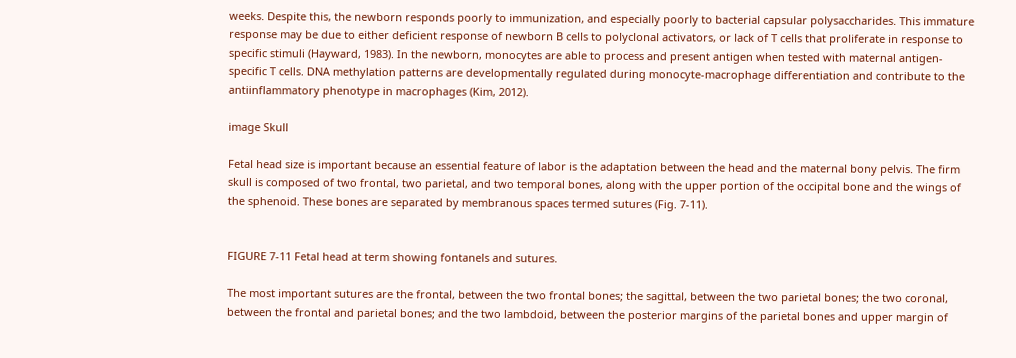weeks. Despite this, the newborn responds poorly to immunization, and especially poorly to bacterial capsular polysaccharides. This immature response may be due to either deficient response of newborn B cells to polyclonal activators, or lack of T cells that proliferate in response to specific stimuli (Hayward, 1983). In the newborn, monocytes are able to process and present antigen when tested with maternal antigen-specific T cells. DNA methylation patterns are developmentally regulated during monocyte-macrophage differentiation and contribute to the antiinflammatory phenotype in macrophages (Kim, 2012).

image Skull

Fetal head size is important because an essential feature of labor is the adaptation between the head and the maternal bony pelvis. The firm skull is composed of two frontal, two parietal, and two temporal bones, along with the upper portion of the occipital bone and the wings of the sphenoid. These bones are separated by membranous spaces termed sutures (Fig. 7-11).


FIGURE 7-11 Fetal head at term showing fontanels and sutures.

The most important sutures are the frontal, between the two frontal bones; the sagittal, between the two parietal bones; the two coronal, between the frontal and parietal bones; and the two lambdoid, between the posterior margins of the parietal bones and upper margin of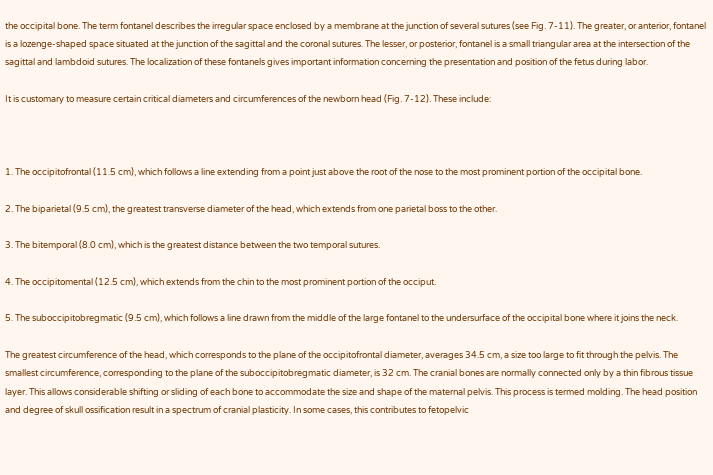the occipital bone. The term fontanel describes the irregular space enclosed by a membrane at the junction of several sutures (see Fig. 7-11). The greater, or anterior, fontanel is a lozenge-shaped space situated at the junction of the sagittal and the coronal sutures. The lesser, or posterior, fontanel is a small triangular area at the intersection of the sagittal and lambdoid sutures. The localization of these fontanels gives important information concerning the presentation and position of the fetus during labor.

It is customary to measure certain critical diameters and circumferences of the newborn head (Fig. 7-12). These include:



1. The occipitofrontal (11.5 cm), which follows a line extending from a point just above the root of the nose to the most prominent portion of the occipital bone.

2. The biparietal (9.5 cm), the greatest transverse diameter of the head, which extends from one parietal boss to the other.

3. The bitemporal (8.0 cm), which is the greatest distance between the two temporal sutures.

4. The occipitomental (12.5 cm), which extends from the chin to the most prominent portion of the occiput.

5. The suboccipitobregmatic (9.5 cm), which follows a line drawn from the middle of the large fontanel to the undersurface of the occipital bone where it joins the neck.

The greatest circumference of the head, which corresponds to the plane of the occipitofrontal diameter, averages 34.5 cm, a size too large to fit through the pelvis. The smallest circumference, corresponding to the plane of the suboccipitobregmatic diameter, is 32 cm. The cranial bones are normally connected only by a thin fibrous tissue layer. This allows considerable shifting or sliding of each bone to accommodate the size and shape of the maternal pelvis. This process is termed molding. The head position and degree of skull ossification result in a spectrum of cranial plasticity. In some cases, this contributes to fetopelvic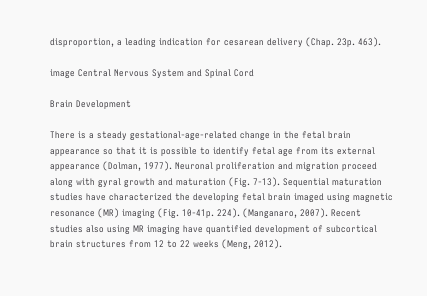disproportion, a leading indication for cesarean delivery (Chap. 23p. 463).

image Central Nervous System and Spinal Cord

Brain Development

There is a steady gestational-age-related change in the fetal brain appearance so that it is possible to identify fetal age from its external appearance (Dolman, 1977). Neuronal proliferation and migration proceed along with gyral growth and maturation (Fig. 7-13). Sequential maturation studies have characterized the developing fetal brain imaged using magnetic resonance (MR) imaging (Fig. 10-41p. 224). (Manganaro, 2007). Recent studies also using MR imaging have quantified development of subcortical brain structures from 12 to 22 weeks (Meng, 2012).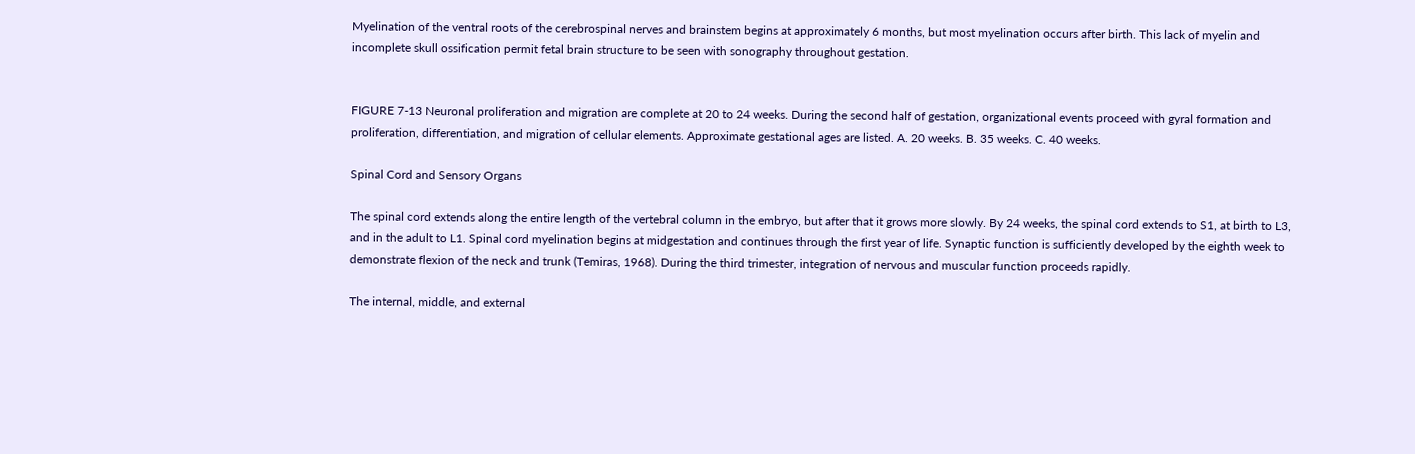Myelination of the ventral roots of the cerebrospinal nerves and brainstem begins at approximately 6 months, but most myelination occurs after birth. This lack of myelin and incomplete skull ossification permit fetal brain structure to be seen with sonography throughout gestation.


FIGURE 7-13 Neuronal proliferation and migration are complete at 20 to 24 weeks. During the second half of gestation, organizational events proceed with gyral formation and proliferation, differentiation, and migration of cellular elements. Approximate gestational ages are listed. A. 20 weeks. B. 35 weeks. C. 40 weeks.

Spinal Cord and Sensory Organs

The spinal cord extends along the entire length of the vertebral column in the embryo, but after that it grows more slowly. By 24 weeks, the spinal cord extends to S1, at birth to L3, and in the adult to L1. Spinal cord myelination begins at midgestation and continues through the first year of life. Synaptic function is sufficiently developed by the eighth week to demonstrate flexion of the neck and trunk (Temiras, 1968). During the third trimester, integration of nervous and muscular function proceeds rapidly.

The internal, middle, and external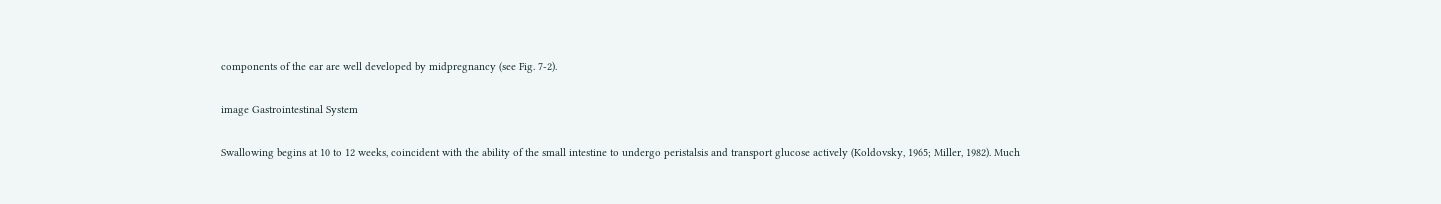components of the ear are well developed by midpregnancy (see Fig. 7-2).

image Gastrointestinal System

Swallowing begins at 10 to 12 weeks, coincident with the ability of the small intestine to undergo peristalsis and transport glucose actively (Koldovsky, 1965; Miller, 1982). Much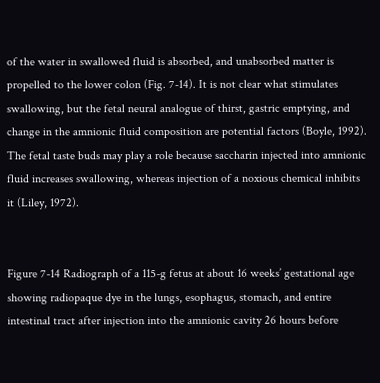of the water in swallowed fluid is absorbed, and unabsorbed matter is propelled to the lower colon (Fig. 7-14). It is not clear what stimulates swallowing, but the fetal neural analogue of thirst, gastric emptying, and change in the amnionic fluid composition are potential factors (Boyle, 1992). The fetal taste buds may play a role because saccharin injected into amnionic fluid increases swallowing, whereas injection of a noxious chemical inhibits it (Liley, 1972).


Figure 7-14 Radiograph of a 115-g fetus at about 16 weeks’ gestational age showing radiopaque dye in the lungs, esophagus, stomach, and entire intestinal tract after injection into the amnionic cavity 26 hours before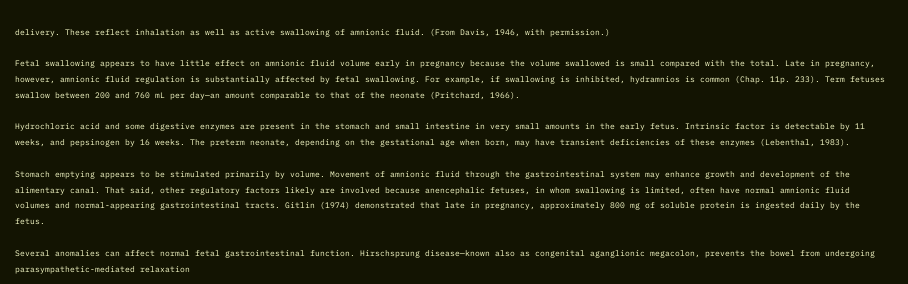delivery. These reflect inhalation as well as active swallowing of amnionic fluid. (From Davis, 1946, with permission.)

Fetal swallowing appears to have little effect on amnionic fluid volume early in pregnancy because the volume swallowed is small compared with the total. Late in pregnancy, however, amnionic fluid regulation is substantially affected by fetal swallowing. For example, if swallowing is inhibited, hydramnios is common (Chap. 11p. 233). Term fetuses swallow between 200 and 760 mL per day—an amount comparable to that of the neonate (Pritchard, 1966).

Hydrochloric acid and some digestive enzymes are present in the stomach and small intestine in very small amounts in the early fetus. Intrinsic factor is detectable by 11 weeks, and pepsinogen by 16 weeks. The preterm neonate, depending on the gestational age when born, may have transient deficiencies of these enzymes (Lebenthal, 1983).

Stomach emptying appears to be stimulated primarily by volume. Movement of amnionic fluid through the gastrointestinal system may enhance growth and development of the alimentary canal. That said, other regulatory factors likely are involved because anencephalic fetuses, in whom swallowing is limited, often have normal amnionic fluid volumes and normal-appearing gastrointestinal tracts. Gitlin (1974) demonstrated that late in pregnancy, approximately 800 mg of soluble protein is ingested daily by the fetus.

Several anomalies can affect normal fetal gastrointestinal function. Hirschsprung disease—known also as congenital aganglionic megacolon, prevents the bowel from undergoing parasympathetic-mediated relaxation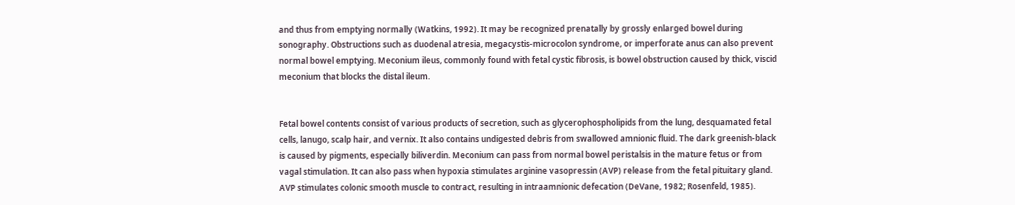and thus from emptying normally (Watkins, 1992). It may be recognized prenatally by grossly enlarged bowel during sonography. Obstructions such as duodenal atresia, megacystis-microcolon syndrome, or imperforate anus can also prevent normal bowel emptying. Meconium ileus, commonly found with fetal cystic fibrosis, is bowel obstruction caused by thick, viscid meconium that blocks the distal ileum.


Fetal bowel contents consist of various products of secretion, such as glycerophospholipids from the lung, desquamated fetal cells, lanugo, scalp hair, and vernix. It also contains undigested debris from swallowed amnionic fluid. The dark greenish-black is caused by pigments, especially biliverdin. Meconium can pass from normal bowel peristalsis in the mature fetus or from vagal stimulation. It can also pass when hypoxia stimulates arginine vasopressin (AVP) release from the fetal pituitary gland. AVP stimulates colonic smooth muscle to contract, resulting in intraamnionic defecation (DeVane, 1982; Rosenfeld, 1985).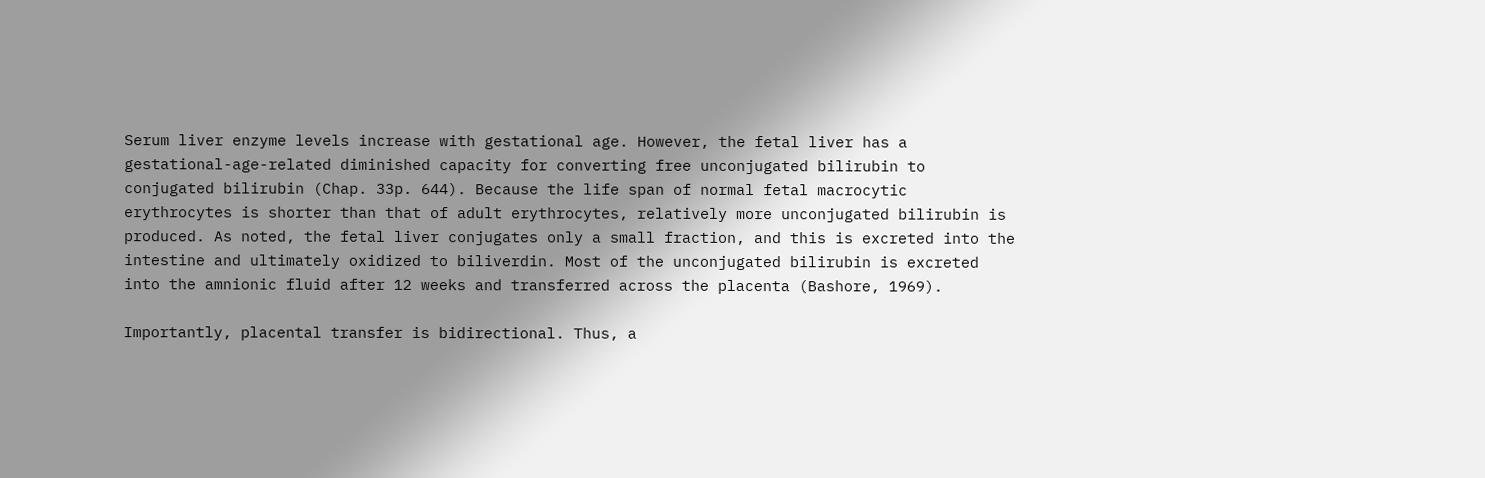Serum liver enzyme levels increase with gestational age. However, the fetal liver has a gestational-age-related diminished capacity for converting free unconjugated bilirubin to conjugated bilirubin (Chap. 33p. 644). Because the life span of normal fetal macrocytic erythrocytes is shorter than that of adult erythrocytes, relatively more unconjugated bilirubin is produced. As noted, the fetal liver conjugates only a small fraction, and this is excreted into the intestine and ultimately oxidized to biliverdin. Most of the unconjugated bilirubin is excreted into the amnionic fluid after 12 weeks and transferred across the placenta (Bashore, 1969).

Importantly, placental transfer is bidirectional. Thus, a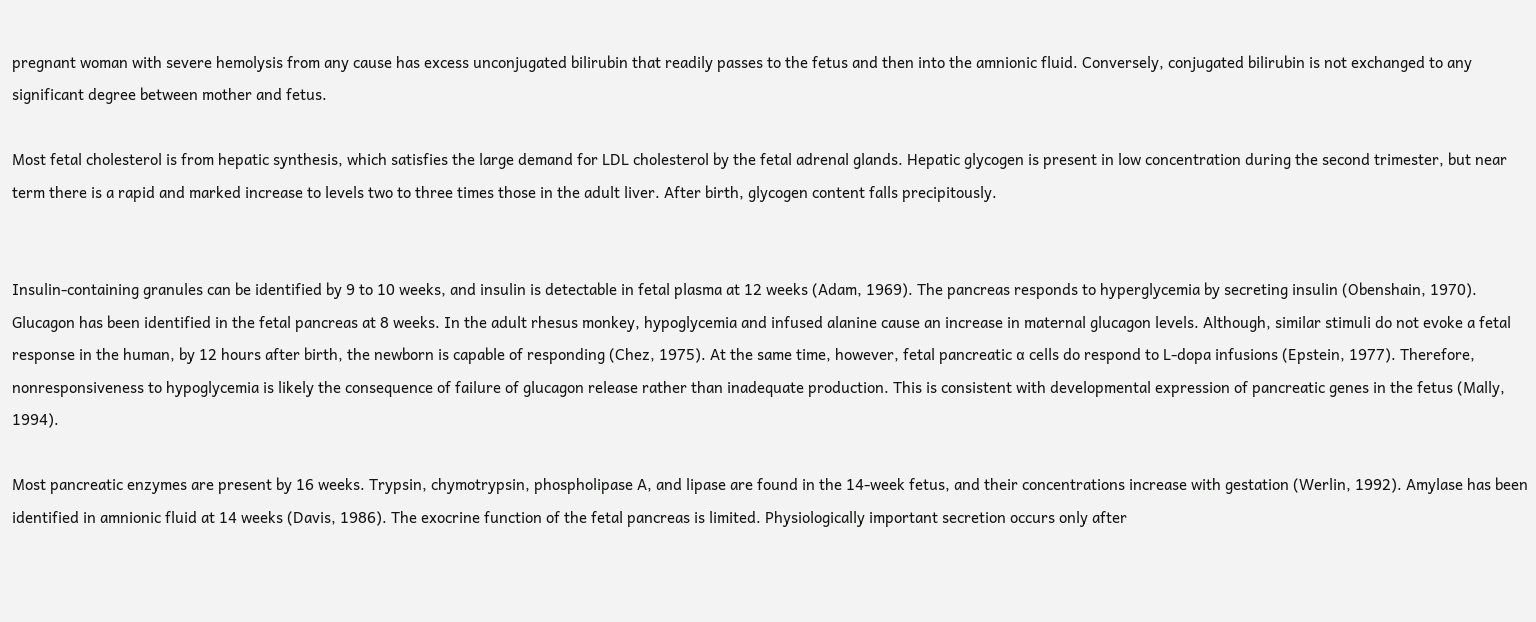pregnant woman with severe hemolysis from any cause has excess unconjugated bilirubin that readily passes to the fetus and then into the amnionic fluid. Conversely, conjugated bilirubin is not exchanged to any significant degree between mother and fetus.

Most fetal cholesterol is from hepatic synthesis, which satisfies the large demand for LDL cholesterol by the fetal adrenal glands. Hepatic glycogen is present in low concentration during the second trimester, but near term there is a rapid and marked increase to levels two to three times those in the adult liver. After birth, glycogen content falls precipitously.


Insulin-containing granules can be identified by 9 to 10 weeks, and insulin is detectable in fetal plasma at 12 weeks (Adam, 1969). The pancreas responds to hyperglycemia by secreting insulin (Obenshain, 1970). Glucagon has been identified in the fetal pancreas at 8 weeks. In the adult rhesus monkey, hypoglycemia and infused alanine cause an increase in maternal glucagon levels. Although, similar stimuli do not evoke a fetal response in the human, by 12 hours after birth, the newborn is capable of responding (Chez, 1975). At the same time, however, fetal pancreatic α cells do respond to L-dopa infusions (Epstein, 1977). Therefore, nonresponsiveness to hypoglycemia is likely the consequence of failure of glucagon release rather than inadequate production. This is consistent with developmental expression of pancreatic genes in the fetus (Mally, 1994).

Most pancreatic enzymes are present by 16 weeks. Trypsin, chymotrypsin, phospholipase A, and lipase are found in the 14-week fetus, and their concentrations increase with gestation (Werlin, 1992). Amylase has been identified in amnionic fluid at 14 weeks (Davis, 1986). The exocrine function of the fetal pancreas is limited. Physiologically important secretion occurs only after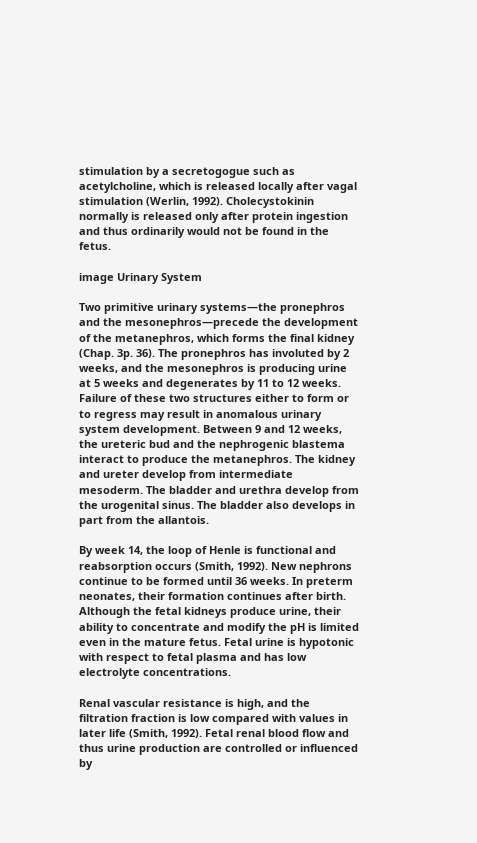stimulation by a secretogogue such as acetylcholine, which is released locally after vagal stimulation (Werlin, 1992). Cholecystokinin normally is released only after protein ingestion and thus ordinarily would not be found in the fetus.

image Urinary System

Two primitive urinary systems—the pronephros and the mesonephros—precede the development of the metanephros, which forms the final kidney (Chap. 3p. 36). The pronephros has involuted by 2 weeks, and the mesonephros is producing urine at 5 weeks and degenerates by 11 to 12 weeks. Failure of these two structures either to form or to regress may result in anomalous urinary system development. Between 9 and 12 weeks, the ureteric bud and the nephrogenic blastema interact to produce the metanephros. The kidney and ureter develop from intermediate mesoderm. The bladder and urethra develop from the urogenital sinus. The bladder also develops in part from the allantois.

By week 14, the loop of Henle is functional and reabsorption occurs (Smith, 1992). New nephrons continue to be formed until 36 weeks. In preterm neonates, their formation continues after birth. Although the fetal kidneys produce urine, their ability to concentrate and modify the pH is limited even in the mature fetus. Fetal urine is hypotonic with respect to fetal plasma and has low electrolyte concentrations.

Renal vascular resistance is high, and the filtration fraction is low compared with values in later life (Smith, 1992). Fetal renal blood flow and thus urine production are controlled or influenced by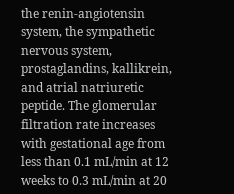the renin-angiotensin system, the sympathetic nervous system, prostaglandins, kallikrein, and atrial natriuretic peptide. The glomerular filtration rate increases with gestational age from less than 0.1 mL/min at 12 weeks to 0.3 mL/min at 20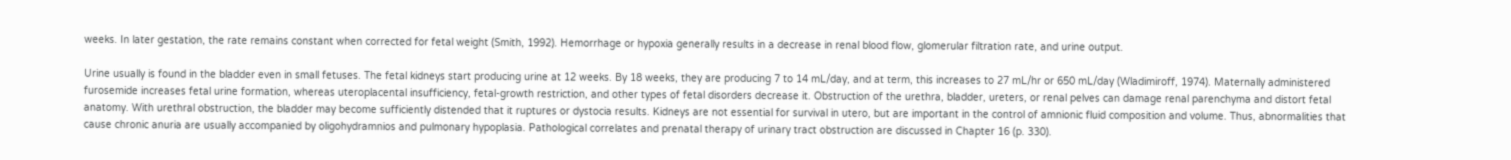weeks. In later gestation, the rate remains constant when corrected for fetal weight (Smith, 1992). Hemorrhage or hypoxia generally results in a decrease in renal blood flow, glomerular filtration rate, and urine output.

Urine usually is found in the bladder even in small fetuses. The fetal kidneys start producing urine at 12 weeks. By 18 weeks, they are producing 7 to 14 mL/day, and at term, this increases to 27 mL/hr or 650 mL/day (Wladimiroff, 1974). Maternally administered furosemide increases fetal urine formation, whereas uteroplacental insufficiency, fetal-growth restriction, and other types of fetal disorders decrease it. Obstruction of the urethra, bladder, ureters, or renal pelves can damage renal parenchyma and distort fetal anatomy. With urethral obstruction, the bladder may become sufficiently distended that it ruptures or dystocia results. Kidneys are not essential for survival in utero, but are important in the control of amnionic fluid composition and volume. Thus, abnormalities that cause chronic anuria are usually accompanied by oligohydramnios and pulmonary hypoplasia. Pathological correlates and prenatal therapy of urinary tract obstruction are discussed in Chapter 16 (p. 330).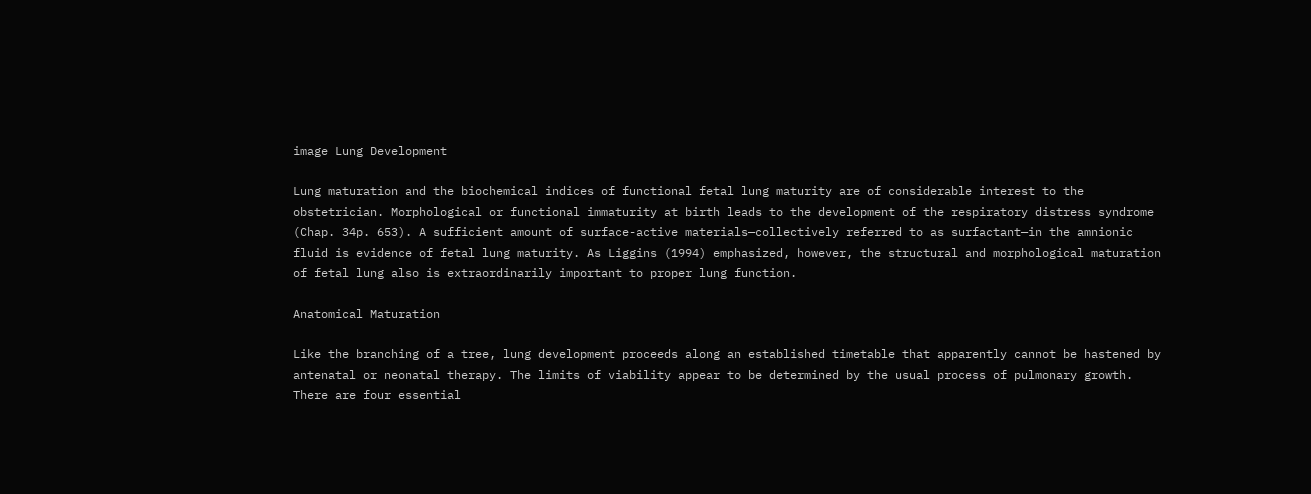image Lung Development

Lung maturation and the biochemical indices of functional fetal lung maturity are of considerable interest to the obstetrician. Morphological or functional immaturity at birth leads to the development of the respiratory distress syndrome (Chap. 34p. 653). A sufficient amount of surface-active materials—collectively referred to as surfactant—in the amnionic fluid is evidence of fetal lung maturity. As Liggins (1994) emphasized, however, the structural and morphological maturation of fetal lung also is extraordinarily important to proper lung function.

Anatomical Maturation

Like the branching of a tree, lung development proceeds along an established timetable that apparently cannot be hastened by antenatal or neonatal therapy. The limits of viability appear to be determined by the usual process of pulmonary growth. There are four essential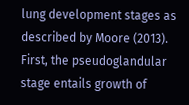lung development stages as described by Moore (2013). First, the pseudoglandular stage entails growth of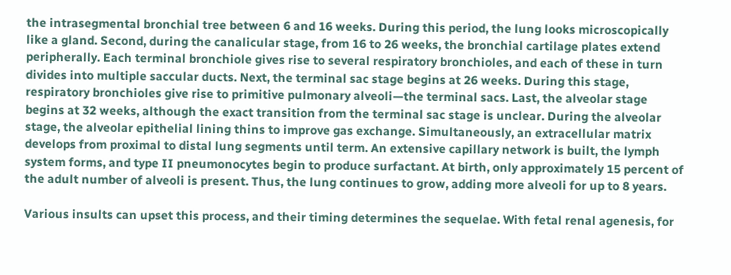the intrasegmental bronchial tree between 6 and 16 weeks. During this period, the lung looks microscopically like a gland. Second, during the canalicular stage, from 16 to 26 weeks, the bronchial cartilage plates extend peripherally. Each terminal bronchiole gives rise to several respiratory bronchioles, and each of these in turn divides into multiple saccular ducts. Next, the terminal sac stage begins at 26 weeks. During this stage, respiratory bronchioles give rise to primitive pulmonary alveoli—the terminal sacs. Last, the alveolar stage begins at 32 weeks, although the exact transition from the terminal sac stage is unclear. During the alveolar stage, the alveolar epithelial lining thins to improve gas exchange. Simultaneously, an extracellular matrix develops from proximal to distal lung segments until term. An extensive capillary network is built, the lymph system forms, and type II pneumonocytes begin to produce surfactant. At birth, only approximately 15 percent of the adult number of alveoli is present. Thus, the lung continues to grow, adding more alveoli for up to 8 years.

Various insults can upset this process, and their timing determines the sequelae. With fetal renal agenesis, for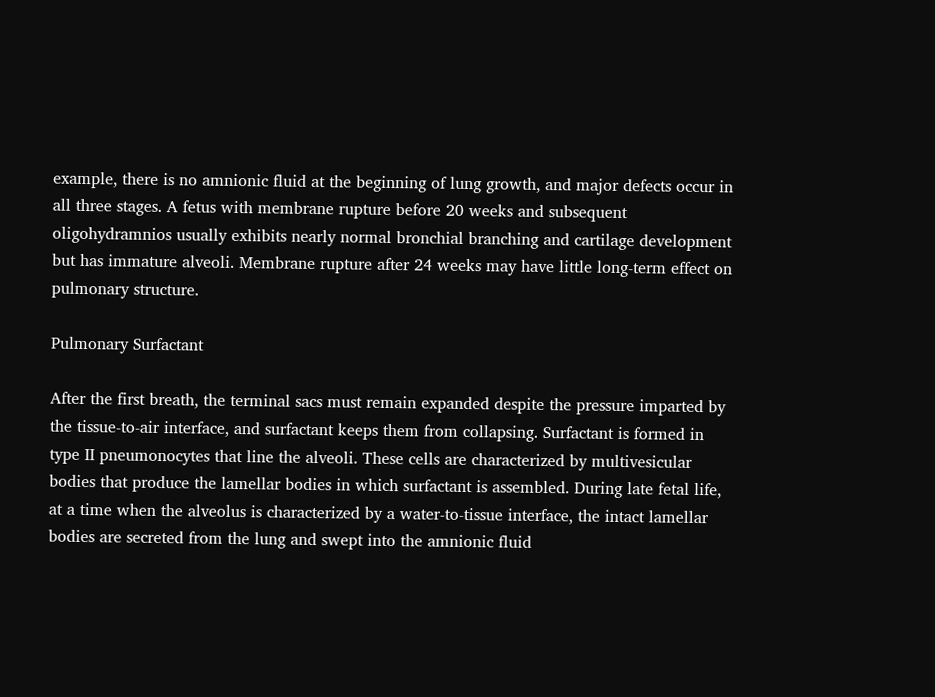example, there is no amnionic fluid at the beginning of lung growth, and major defects occur in all three stages. A fetus with membrane rupture before 20 weeks and subsequent oligohydramnios usually exhibits nearly normal bronchial branching and cartilage development but has immature alveoli. Membrane rupture after 24 weeks may have little long-term effect on pulmonary structure.

Pulmonary Surfactant

After the first breath, the terminal sacs must remain expanded despite the pressure imparted by the tissue-to-air interface, and surfactant keeps them from collapsing. Surfactant is formed in type II pneumonocytes that line the alveoli. These cells are characterized by multivesicular bodies that produce the lamellar bodies in which surfactant is assembled. During late fetal life, at a time when the alveolus is characterized by a water-to-tissue interface, the intact lamellar bodies are secreted from the lung and swept into the amnionic fluid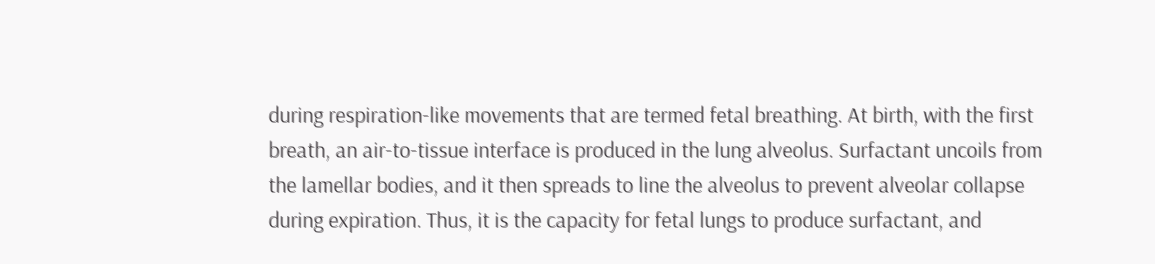during respiration-like movements that are termed fetal breathing. At birth, with the first breath, an air-to-tissue interface is produced in the lung alveolus. Surfactant uncoils from the lamellar bodies, and it then spreads to line the alveolus to prevent alveolar collapse during expiration. Thus, it is the capacity for fetal lungs to produce surfactant, and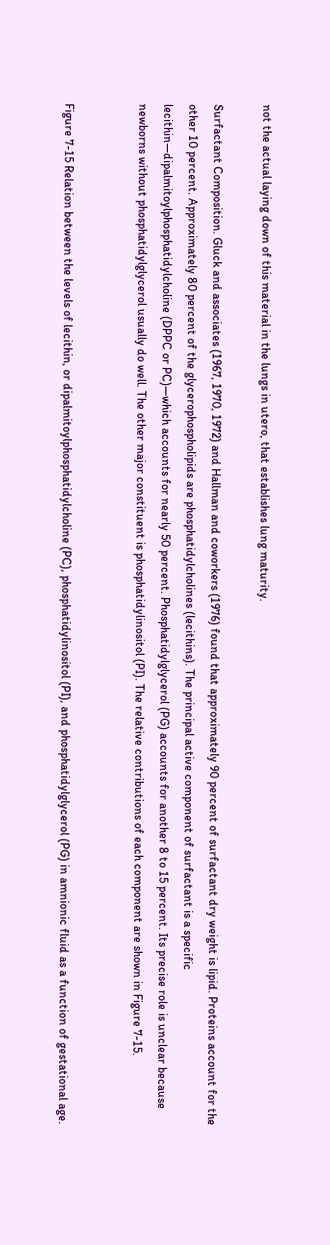not the actual laying down of this material in the lungs in utero, that establishes lung maturity.

Surfactant Composition. Gluck and associates (1967, 1970, 1972) and Hallman and coworkers (1976) found that approximately 90 percent of surfactant dry weight is lipid. Proteins account for the other 10 percent. Approximately 80 percent of the glycerophospholipids are phosphatidylcholines (lecithins). The principal active component of surfactant is a specific lecithin—dipalmitoylphosphatidylcholine (DPPC or PC)—which accounts for nearly 50 percent. Phosphatidylglycerol (PG) accounts for another 8 to 15 percent. Its precise role is unclear because newborns without phosphatidylglycerol usually do well. The other major constituent is phosphatidylinositol (PI). The relative contributions of each component are shown in Figure 7-15.


Figure 7-15 Relation between the levels of lecithin, or dipalmitoylphosphatidylcholine (PC), phosphatidylinositol (PI), and phosphatidylglycerol (PG) in amnionic fluid as a function of gestational age.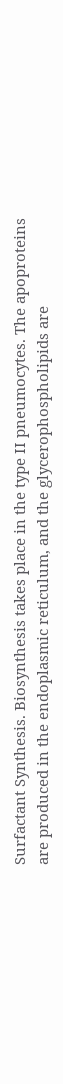Surfactant Synthesis. Biosynthesis takes place in the type II pneumocytes. The apoproteins are produced in the endoplasmic reticulum, and the glycerophospholipids are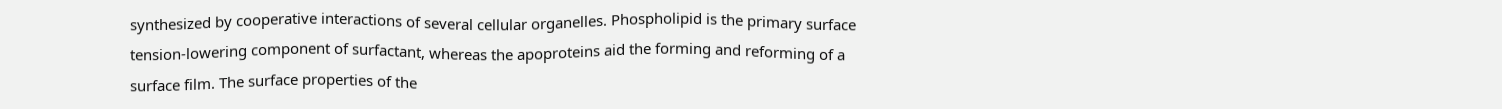synthesized by cooperative interactions of several cellular organelles. Phospholipid is the primary surface tension-lowering component of surfactant, whereas the apoproteins aid the forming and reforming of a surface film. The surface properties of the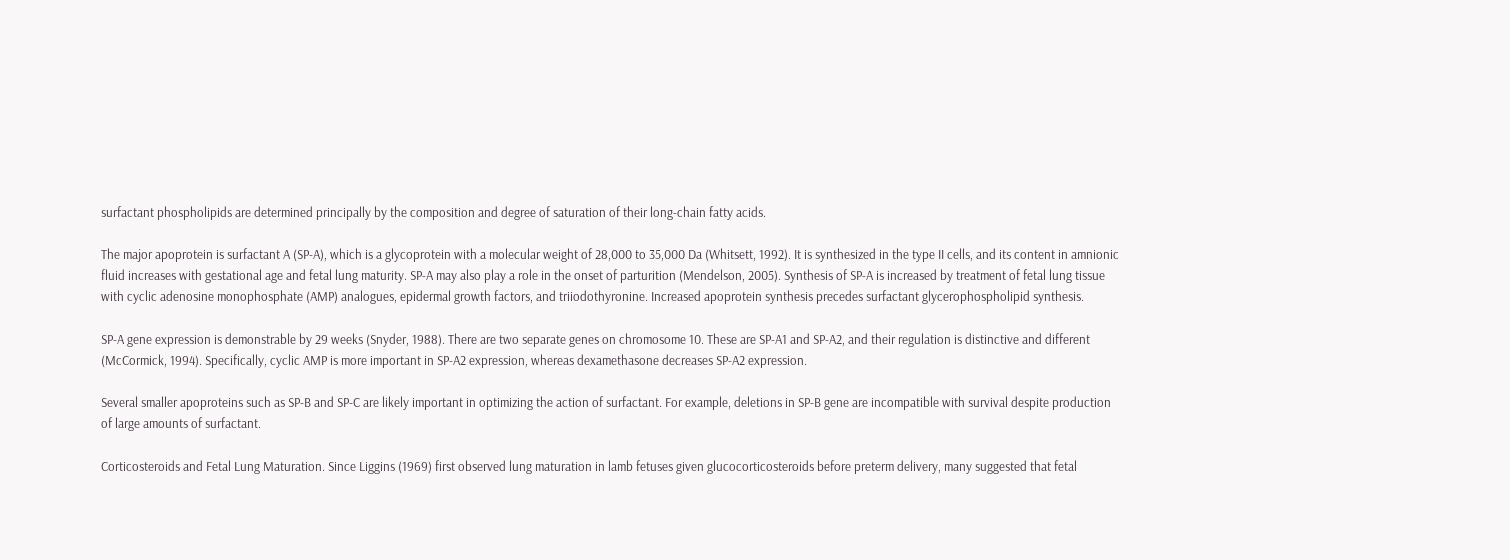surfactant phospholipids are determined principally by the composition and degree of saturation of their long-chain fatty acids.

The major apoprotein is surfactant A (SP-A), which is a glycoprotein with a molecular weight of 28,000 to 35,000 Da (Whitsett, 1992). It is synthesized in the type II cells, and its content in amnionic fluid increases with gestational age and fetal lung maturity. SP-A may also play a role in the onset of parturition (Mendelson, 2005). Synthesis of SP-A is increased by treatment of fetal lung tissue with cyclic adenosine monophosphate (AMP) analogues, epidermal growth factors, and triiodothyronine. Increased apoprotein synthesis precedes surfactant glycerophospholipid synthesis.

SP-A gene expression is demonstrable by 29 weeks (Snyder, 1988). There are two separate genes on chromosome 10. These are SP-A1 and SP-A2, and their regulation is distinctive and different (McCormick, 1994). Specifically, cyclic AMP is more important in SP-A2 expression, whereas dexamethasone decreases SP-A2 expression.

Several smaller apoproteins such as SP-B and SP-C are likely important in optimizing the action of surfactant. For example, deletions in SP-B gene are incompatible with survival despite production of large amounts of surfactant.

Corticosteroids and Fetal Lung Maturation. Since Liggins (1969) first observed lung maturation in lamb fetuses given glucocorticosteroids before preterm delivery, many suggested that fetal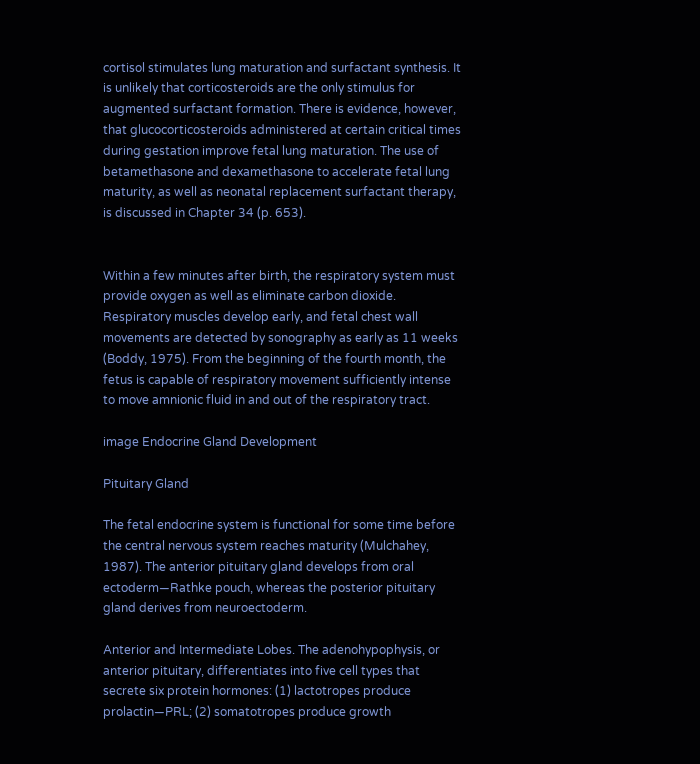cortisol stimulates lung maturation and surfactant synthesis. It is unlikely that corticosteroids are the only stimulus for augmented surfactant formation. There is evidence, however, that glucocorticosteroids administered at certain critical times during gestation improve fetal lung maturation. The use of betamethasone and dexamethasone to accelerate fetal lung maturity, as well as neonatal replacement surfactant therapy, is discussed in Chapter 34 (p. 653).


Within a few minutes after birth, the respiratory system must provide oxygen as well as eliminate carbon dioxide. Respiratory muscles develop early, and fetal chest wall movements are detected by sonography as early as 11 weeks (Boddy, 1975). From the beginning of the fourth month, the fetus is capable of respiratory movement sufficiently intense to move amnionic fluid in and out of the respiratory tract.

image Endocrine Gland Development

Pituitary Gland

The fetal endocrine system is functional for some time before the central nervous system reaches maturity (Mulchahey, 1987). The anterior pituitary gland develops from oral ectoderm—Rathke pouch, whereas the posterior pituitary gland derives from neuroectoderm.

Anterior and Intermediate Lobes. The adenohypophysis, or anterior pituitary, differentiates into five cell types that secrete six protein hormones: (1) lactotropes produce prolactin—PRL; (2) somatotropes produce growth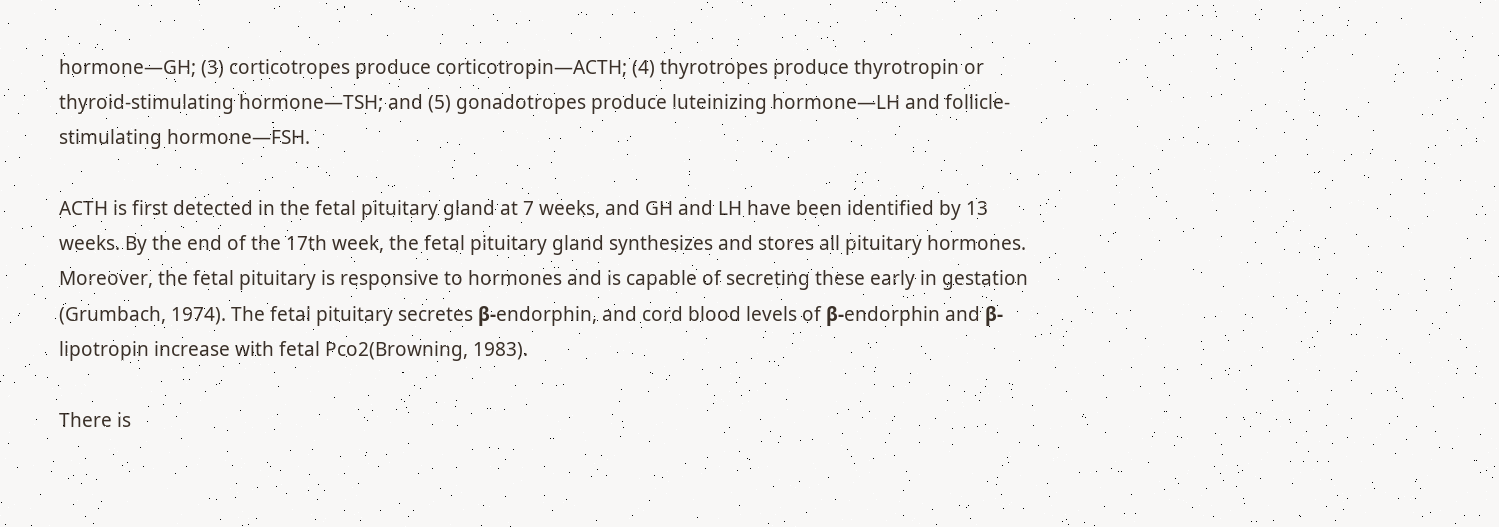hormone—GH; (3) corticotropes produce corticotropin—ACTH; (4) thyrotropes produce thyrotropin or thyroid-stimulating hormone—TSH; and (5) gonadotropes produce luteinizing hormone—LH and follicle-stimulating hormone—FSH.

ACTH is first detected in the fetal pituitary gland at 7 weeks, and GH and LH have been identified by 13 weeks. By the end of the 17th week, the fetal pituitary gland synthesizes and stores all pituitary hormones. Moreover, the fetal pituitary is responsive to hormones and is capable of secreting these early in gestation (Grumbach, 1974). The fetal pituitary secretes β-endorphin, and cord blood levels of β-endorphin and β-lipotropin increase with fetal Pco2(Browning, 1983).

There is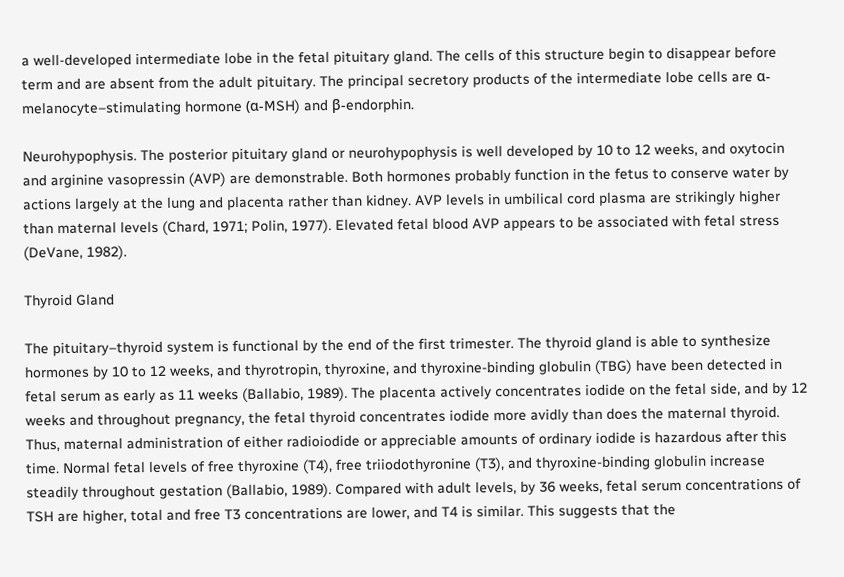a well-developed intermediate lobe in the fetal pituitary gland. The cells of this structure begin to disappear before term and are absent from the adult pituitary. The principal secretory products of the intermediate lobe cells are α-melanocyte–stimulating hormone (α-MSH) and β-endorphin.

Neurohypophysis. The posterior pituitary gland or neurohypophysis is well developed by 10 to 12 weeks, and oxytocin and arginine vasopressin (AVP) are demonstrable. Both hormones probably function in the fetus to conserve water by actions largely at the lung and placenta rather than kidney. AVP levels in umbilical cord plasma are strikingly higher than maternal levels (Chard, 1971; Polin, 1977). Elevated fetal blood AVP appears to be associated with fetal stress (DeVane, 1982).

Thyroid Gland

The pituitary–thyroid system is functional by the end of the first trimester. The thyroid gland is able to synthesize hormones by 10 to 12 weeks, and thyrotropin, thyroxine, and thyroxine-binding globulin (TBG) have been detected in fetal serum as early as 11 weeks (Ballabio, 1989). The placenta actively concentrates iodide on the fetal side, and by 12 weeks and throughout pregnancy, the fetal thyroid concentrates iodide more avidly than does the maternal thyroid. Thus, maternal administration of either radioiodide or appreciable amounts of ordinary iodide is hazardous after this time. Normal fetal levels of free thyroxine (T4), free triiodothyronine (T3), and thyroxine-binding globulin increase steadily throughout gestation (Ballabio, 1989). Compared with adult levels, by 36 weeks, fetal serum concentrations of TSH are higher, total and free T3 concentrations are lower, and T4 is similar. This suggests that the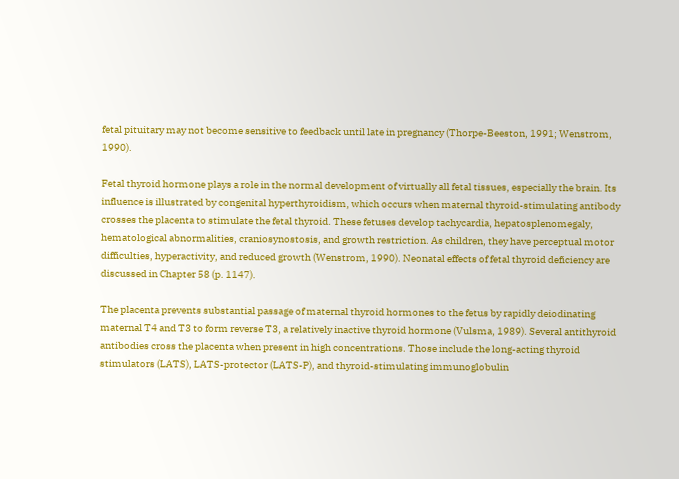fetal pituitary may not become sensitive to feedback until late in pregnancy (Thorpe-Beeston, 1991; Wenstrom, 1990).

Fetal thyroid hormone plays a role in the normal development of virtually all fetal tissues, especially the brain. Its influence is illustrated by congenital hyperthyroidism, which occurs when maternal thyroid-stimulating antibody crosses the placenta to stimulate the fetal thyroid. These fetuses develop tachycardia, hepatosplenomegaly, hematological abnormalities, craniosynostosis, and growth restriction. As children, they have perceptual motor difficulties, hyperactivity, and reduced growth (Wenstrom, 1990). Neonatal effects of fetal thyroid deficiency are discussed in Chapter 58 (p. 1147).

The placenta prevents substantial passage of maternal thyroid hormones to the fetus by rapidly deiodinating maternal T4 and T3 to form reverse T3, a relatively inactive thyroid hormone (Vulsma, 1989). Several antithyroid antibodies cross the placenta when present in high concentrations. Those include the long-acting thyroid stimulators (LATS), LATS-protector (LATS-P), and thyroid-stimulating immunoglobulin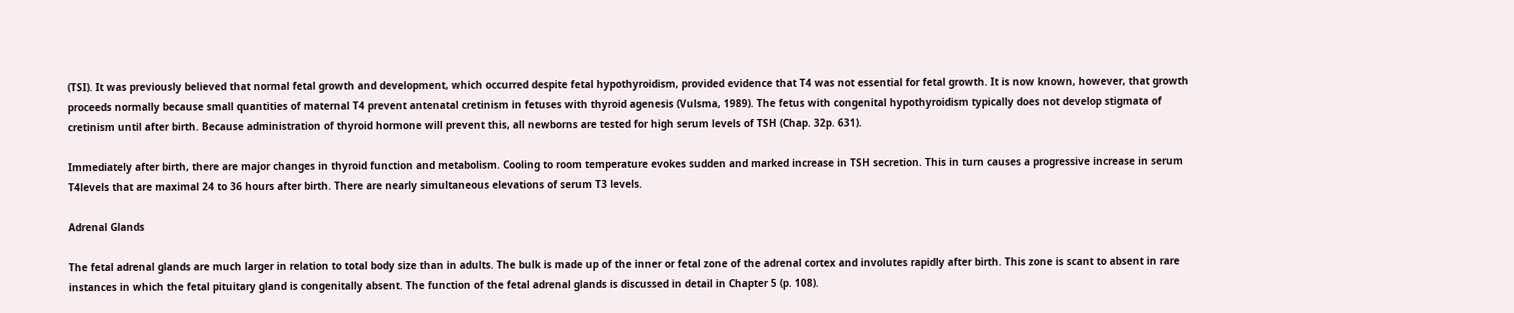(TSI). It was previously believed that normal fetal growth and development, which occurred despite fetal hypothyroidism, provided evidence that T4 was not essential for fetal growth. It is now known, however, that growth proceeds normally because small quantities of maternal T4 prevent antenatal cretinism in fetuses with thyroid agenesis (Vulsma, 1989). The fetus with congenital hypothyroidism typically does not develop stigmata of cretinism until after birth. Because administration of thyroid hormone will prevent this, all newborns are tested for high serum levels of TSH (Chap. 32p. 631).

Immediately after birth, there are major changes in thyroid function and metabolism. Cooling to room temperature evokes sudden and marked increase in TSH secretion. This in turn causes a progressive increase in serum T4levels that are maximal 24 to 36 hours after birth. There are nearly simultaneous elevations of serum T3 levels.

Adrenal Glands

The fetal adrenal glands are much larger in relation to total body size than in adults. The bulk is made up of the inner or fetal zone of the adrenal cortex and involutes rapidly after birth. This zone is scant to absent in rare instances in which the fetal pituitary gland is congenitally absent. The function of the fetal adrenal glands is discussed in detail in Chapter 5 (p. 108).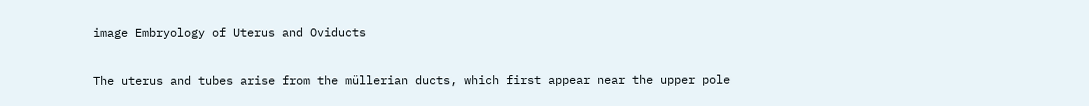image Embryology of Uterus and Oviducts

The uterus and tubes arise from the müllerian ducts, which first appear near the upper pole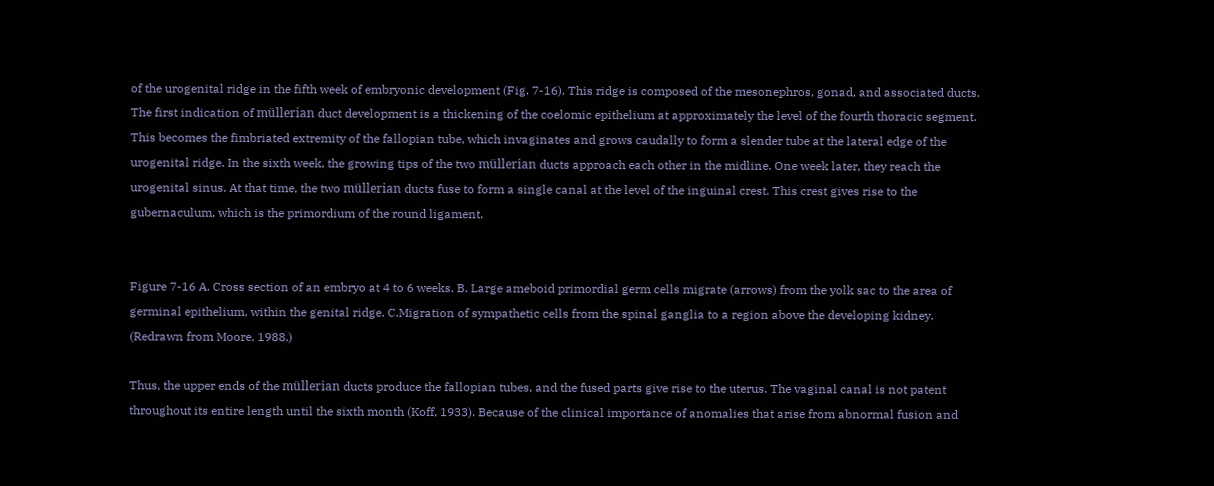of the urogenital ridge in the fifth week of embryonic development (Fig. 7-16). This ridge is composed of the mesonephros, gonad, and associated ducts. The first indication of müllerian duct development is a thickening of the coelomic epithelium at approximately the level of the fourth thoracic segment. This becomes the fimbriated extremity of the fallopian tube, which invaginates and grows caudally to form a slender tube at the lateral edge of the urogenital ridge. In the sixth week, the growing tips of the two müllerian ducts approach each other in the midline. One week later, they reach the urogenital sinus. At that time, the two müllerian ducts fuse to form a single canal at the level of the inguinal crest. This crest gives rise to the gubernaculum, which is the primordium of the round ligament.


Figure 7-16 A. Cross section of an embryo at 4 to 6 weeks. B. Large ameboid primordial germ cells migrate (arrows) from the yolk sac to the area of germinal epithelium, within the genital ridge. C.Migration of sympathetic cells from the spinal ganglia to a region above the developing kidney. (Redrawn from Moore, 1988.)

Thus, the upper ends of the müllerian ducts produce the fallopian tubes, and the fused parts give rise to the uterus. The vaginal canal is not patent throughout its entire length until the sixth month (Koff, 1933). Because of the clinical importance of anomalies that arise from abnormal fusion and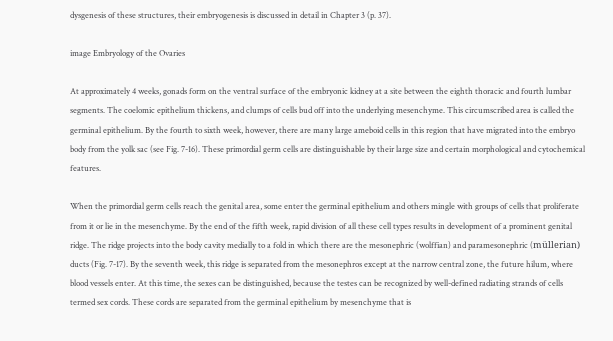dysgenesis of these structures, their embryogenesis is discussed in detail in Chapter 3 (p. 37).

image Embryology of the Ovaries

At approximately 4 weeks, gonads form on the ventral surface of the embryonic kidney at a site between the eighth thoracic and fourth lumbar segments. The coelomic epithelium thickens, and clumps of cells bud off into the underlying mesenchyme. This circumscribed area is called the germinal epithelium. By the fourth to sixth week, however, there are many large ameboid cells in this region that have migrated into the embryo body from the yolk sac (see Fig. 7-16). These primordial germ cells are distinguishable by their large size and certain morphological and cytochemical features.

When the primordial germ cells reach the genital area, some enter the germinal epithelium and others mingle with groups of cells that proliferate from it or lie in the mesenchyme. By the end of the fifth week, rapid division of all these cell types results in development of a prominent genital ridge. The ridge projects into the body cavity medially to a fold in which there are the mesonephric (wolffian) and paramesonephric (müllerian) ducts (Fig. 7-17). By the seventh week, this ridge is separated from the mesonephros except at the narrow central zone, the future hilum, where blood vessels enter. At this time, the sexes can be distinguished, because the testes can be recognized by well-defined radiating strands of cells termed sex cords. These cords are separated from the germinal epithelium by mesenchyme that is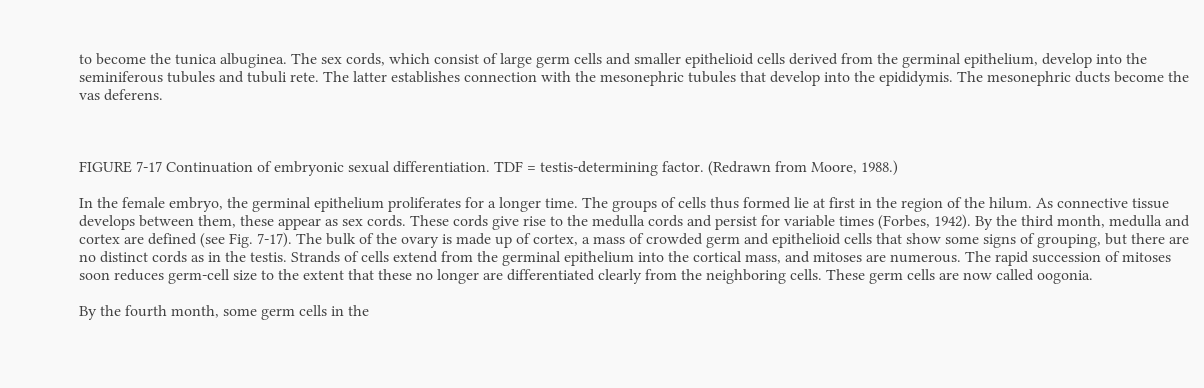to become the tunica albuginea. The sex cords, which consist of large germ cells and smaller epithelioid cells derived from the germinal epithelium, develop into the seminiferous tubules and tubuli rete. The latter establishes connection with the mesonephric tubules that develop into the epididymis. The mesonephric ducts become the vas deferens.



FIGURE 7-17 Continuation of embryonic sexual differentiation. TDF = testis-determining factor. (Redrawn from Moore, 1988.)

In the female embryo, the germinal epithelium proliferates for a longer time. The groups of cells thus formed lie at first in the region of the hilum. As connective tissue develops between them, these appear as sex cords. These cords give rise to the medulla cords and persist for variable times (Forbes, 1942). By the third month, medulla and cortex are defined (see Fig. 7-17). The bulk of the ovary is made up of cortex, a mass of crowded germ and epithelioid cells that show some signs of grouping, but there are no distinct cords as in the testis. Strands of cells extend from the germinal epithelium into the cortical mass, and mitoses are numerous. The rapid succession of mitoses soon reduces germ-cell size to the extent that these no longer are differentiated clearly from the neighboring cells. These germ cells are now called oogonia.

By the fourth month, some germ cells in the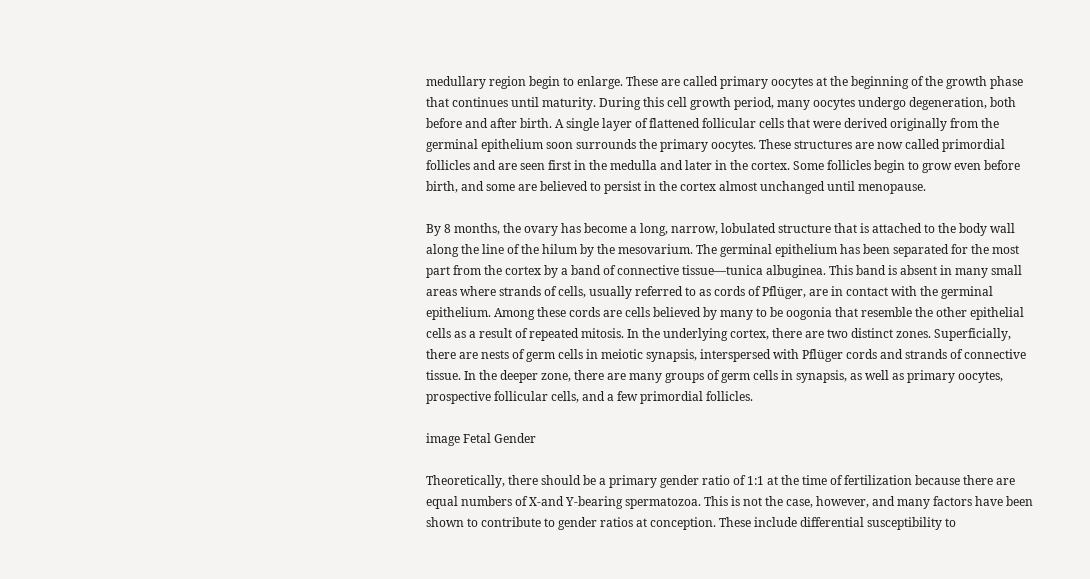medullary region begin to enlarge. These are called primary oocytes at the beginning of the growth phase that continues until maturity. During this cell growth period, many oocytes undergo degeneration, both before and after birth. A single layer of flattened follicular cells that were derived originally from the germinal epithelium soon surrounds the primary oocytes. These structures are now called primordial follicles and are seen first in the medulla and later in the cortex. Some follicles begin to grow even before birth, and some are believed to persist in the cortex almost unchanged until menopause.

By 8 months, the ovary has become a long, narrow, lobulated structure that is attached to the body wall along the line of the hilum by the mesovarium. The germinal epithelium has been separated for the most part from the cortex by a band of connective tissue—tunica albuginea. This band is absent in many small areas where strands of cells, usually referred to as cords of Pflüger, are in contact with the germinal epithelium. Among these cords are cells believed by many to be oogonia that resemble the other epithelial cells as a result of repeated mitosis. In the underlying cortex, there are two distinct zones. Superficially, there are nests of germ cells in meiotic synapsis, interspersed with Pflüger cords and strands of connective tissue. In the deeper zone, there are many groups of germ cells in synapsis, as well as primary oocytes, prospective follicular cells, and a few primordial follicles.

image Fetal Gender

Theoretically, there should be a primary gender ratio of 1:1 at the time of fertilization because there are equal numbers of X-and Y-bearing spermatozoa. This is not the case, however, and many factors have been shown to contribute to gender ratios at conception. These include differential susceptibility to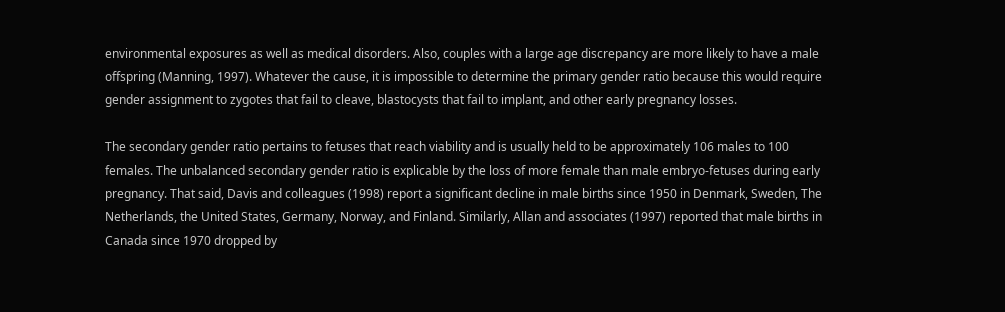environmental exposures as well as medical disorders. Also, couples with a large age discrepancy are more likely to have a male offspring (Manning, 1997). Whatever the cause, it is impossible to determine the primary gender ratio because this would require gender assignment to zygotes that fail to cleave, blastocysts that fail to implant, and other early pregnancy losses.

The secondary gender ratio pertains to fetuses that reach viability and is usually held to be approximately 106 males to 100 females. The unbalanced secondary gender ratio is explicable by the loss of more female than male embryo-fetuses during early pregnancy. That said, Davis and colleagues (1998) report a significant decline in male births since 1950 in Denmark, Sweden, The Netherlands, the United States, Germany, Norway, and Finland. Similarly, Allan and associates (1997) reported that male births in Canada since 1970 dropped by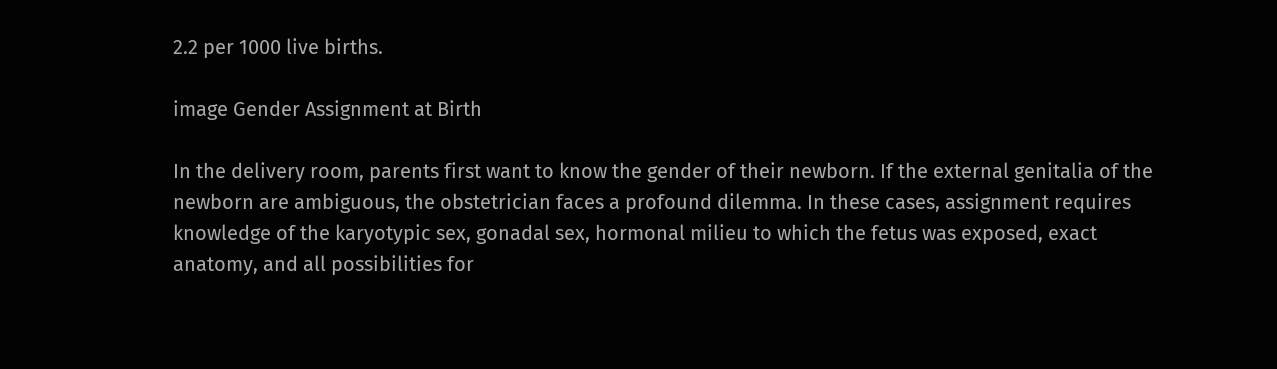2.2 per 1000 live births.

image Gender Assignment at Birth

In the delivery room, parents first want to know the gender of their newborn. If the external genitalia of the newborn are ambiguous, the obstetrician faces a profound dilemma. In these cases, assignment requires knowledge of the karyotypic sex, gonadal sex, hormonal milieu to which the fetus was exposed, exact anatomy, and all possibilities for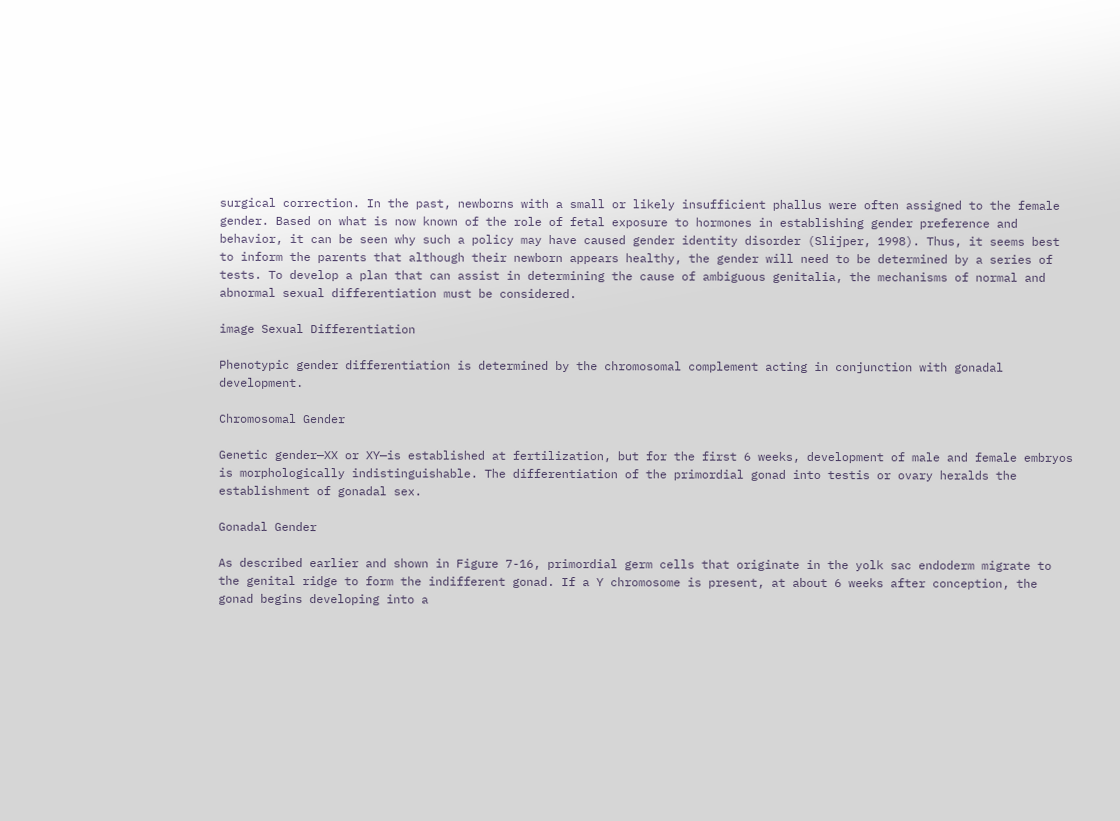surgical correction. In the past, newborns with a small or likely insufficient phallus were often assigned to the female gender. Based on what is now known of the role of fetal exposure to hormones in establishing gender preference and behavior, it can be seen why such a policy may have caused gender identity disorder (Slijper, 1998). Thus, it seems best to inform the parents that although their newborn appears healthy, the gender will need to be determined by a series of tests. To develop a plan that can assist in determining the cause of ambiguous genitalia, the mechanisms of normal and abnormal sexual differentiation must be considered.

image Sexual Differentiation

Phenotypic gender differentiation is determined by the chromosomal complement acting in conjunction with gonadal development.

Chromosomal Gender

Genetic gender—XX or XY—is established at fertilization, but for the first 6 weeks, development of male and female embryos is morphologically indistinguishable. The differentiation of the primordial gonad into testis or ovary heralds the establishment of gonadal sex.

Gonadal Gender

As described earlier and shown in Figure 7-16, primordial germ cells that originate in the yolk sac endoderm migrate to the genital ridge to form the indifferent gonad. If a Y chromosome is present, at about 6 weeks after conception, the gonad begins developing into a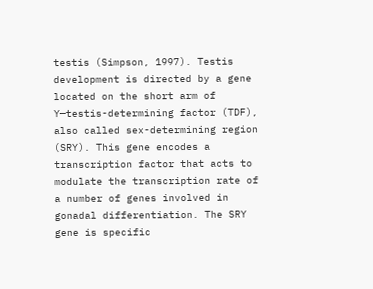testis (Simpson, 1997). Testis development is directed by a gene located on the short arm of Y—testis-determining factor (TDF), also called sex-determining region (SRY). This gene encodes a transcription factor that acts to modulate the transcription rate of a number of genes involved in gonadal differentiation. The SRY gene is specific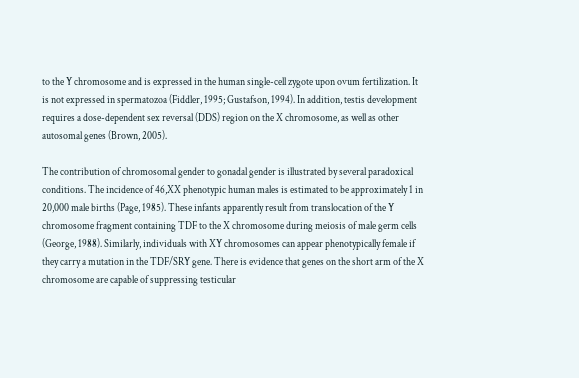to the Y chromosome and is expressed in the human single-cell zygote upon ovum fertilization. It is not expressed in spermatozoa (Fiddler, 1995; Gustafson, 1994). In addition, testis development requires a dose-dependent sex reversal (DDS) region on the X chromosome, as well as other autosomal genes (Brown, 2005).

The contribution of chromosomal gender to gonadal gender is illustrated by several paradoxical conditions. The incidence of 46,XX phenotypic human males is estimated to be approximately 1 in 20,000 male births (Page, 1985). These infants apparently result from translocation of the Y chromosome fragment containing TDF to the X chromosome during meiosis of male germ cells (George, 1988). Similarly, individuals with XY chromosomes can appear phenotypically female if they carry a mutation in the TDF/SRY gene. There is evidence that genes on the short arm of the X chromosome are capable of suppressing testicular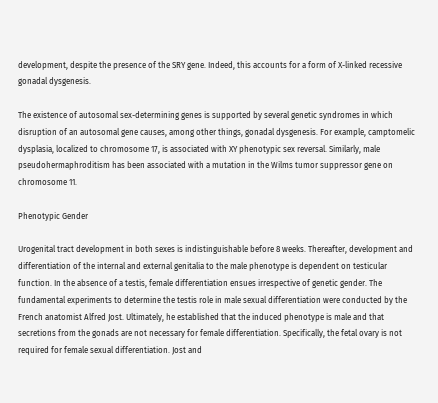development, despite the presence of the SRY gene. Indeed, this accounts for a form of X-linked recessive gonadal dysgenesis.

The existence of autosomal sex-determining genes is supported by several genetic syndromes in which disruption of an autosomal gene causes, among other things, gonadal dysgenesis. For example, camptomelic dysplasia, localized to chromosome 17, is associated with XY phenotypic sex reversal. Similarly, male pseudohermaphroditism has been associated with a mutation in the Wilms tumor suppressor gene on chromosome 11.

Phenotypic Gender

Urogenital tract development in both sexes is indistinguishable before 8 weeks. Thereafter, development and differentiation of the internal and external genitalia to the male phenotype is dependent on testicular function. In the absence of a testis, female differentiation ensues irrespective of genetic gender. The fundamental experiments to determine the testis role in male sexual differentiation were conducted by the French anatomist Alfred Jost. Ultimately, he established that the induced phenotype is male and that secretions from the gonads are not necessary for female differentiation. Specifically, the fetal ovary is not required for female sexual differentiation. Jost and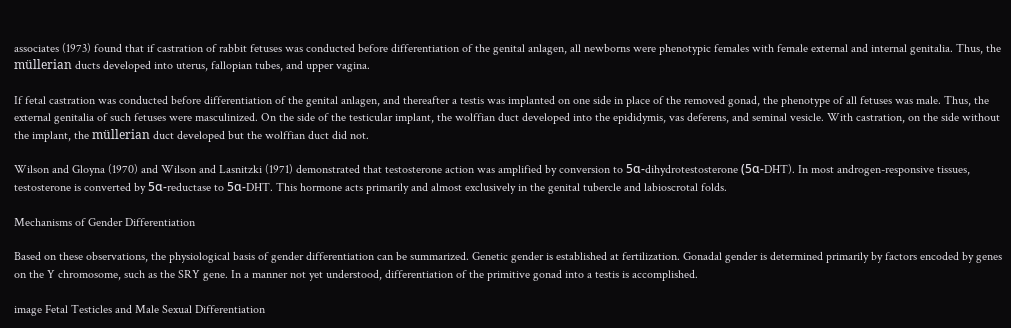associates (1973) found that if castration of rabbit fetuses was conducted before differentiation of the genital anlagen, all newborns were phenotypic females with female external and internal genitalia. Thus, the müllerian ducts developed into uterus, fallopian tubes, and upper vagina.

If fetal castration was conducted before differentiation of the genital anlagen, and thereafter a testis was implanted on one side in place of the removed gonad, the phenotype of all fetuses was male. Thus, the external genitalia of such fetuses were masculinized. On the side of the testicular implant, the wolffian duct developed into the epididymis, vas deferens, and seminal vesicle. With castration, on the side without the implant, the müllerian duct developed but the wolffian duct did not.

Wilson and Gloyna (1970) and Wilson and Lasnitzki (1971) demonstrated that testosterone action was amplified by conversion to 5α-dihydrotestosterone (5α-DHT). In most androgen-responsive tissues, testosterone is converted by 5α-reductase to 5α-DHT. This hormone acts primarily and almost exclusively in the genital tubercle and labioscrotal folds.

Mechanisms of Gender Differentiation

Based on these observations, the physiological basis of gender differentiation can be summarized. Genetic gender is established at fertilization. Gonadal gender is determined primarily by factors encoded by genes on the Y chromosome, such as the SRY gene. In a manner not yet understood, differentiation of the primitive gonad into a testis is accomplished.

image Fetal Testicles and Male Sexual Differentiation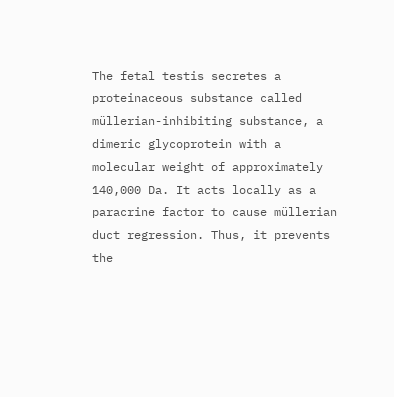The fetal testis secretes a proteinaceous substance called müllerian-inhibiting substance, a dimeric glycoprotein with a molecular weight of approximately 140,000 Da. It acts locally as a paracrine factor to cause müllerian duct regression. Thus, it prevents the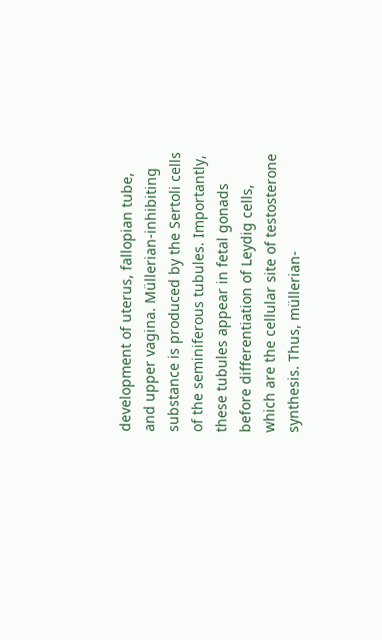development of uterus, fallopian tube, and upper vagina. Müllerian-inhibiting substance is produced by the Sertoli cells of the seminiferous tubules. Importantly, these tubules appear in fetal gonads before differentiation of Leydig cells, which are the cellular site of testosterone synthesis. Thus, müllerian-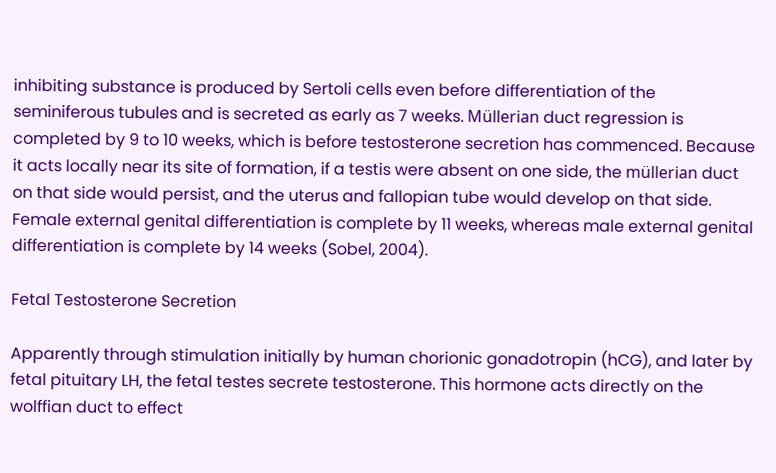inhibiting substance is produced by Sertoli cells even before differentiation of the seminiferous tubules and is secreted as early as 7 weeks. Müllerian duct regression is completed by 9 to 10 weeks, which is before testosterone secretion has commenced. Because it acts locally near its site of formation, if a testis were absent on one side, the müllerian duct on that side would persist, and the uterus and fallopian tube would develop on that side. Female external genital differentiation is complete by 11 weeks, whereas male external genital differentiation is complete by 14 weeks (Sobel, 2004).

Fetal Testosterone Secretion

Apparently through stimulation initially by human chorionic gonadotropin (hCG), and later by fetal pituitary LH, the fetal testes secrete testosterone. This hormone acts directly on the wolffian duct to effect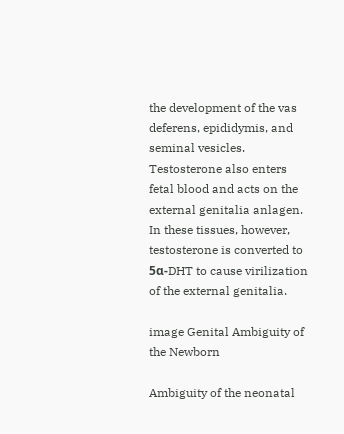the development of the vas deferens, epididymis, and seminal vesicles. Testosterone also enters fetal blood and acts on the external genitalia anlagen. In these tissues, however, testosterone is converted to 5α-DHT to cause virilization of the external genitalia.

image Genital Ambiguity of the Newborn

Ambiguity of the neonatal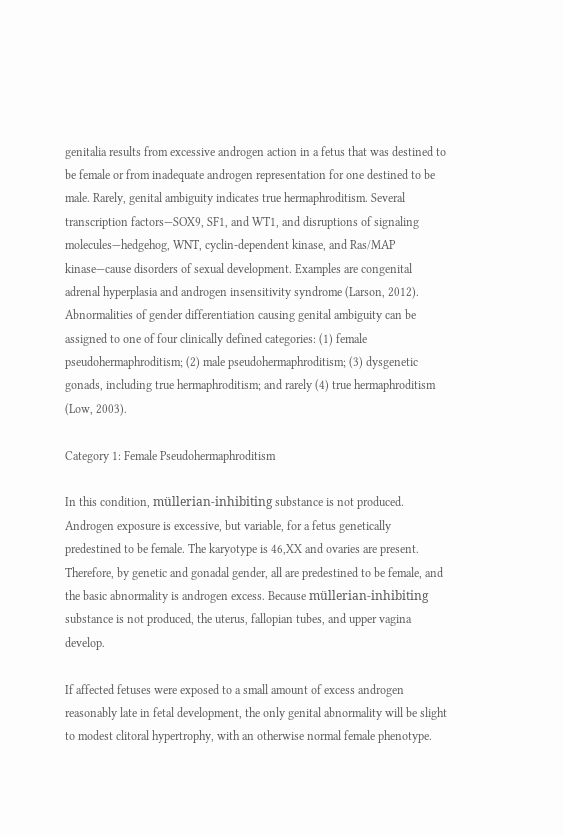genitalia results from excessive androgen action in a fetus that was destined to be female or from inadequate androgen representation for one destined to be male. Rarely, genital ambiguity indicates true hermaphroditism. Several transcription factors—SOX9, SF1, and WT1, and disruptions of signaling molecules—hedgehog, WNT, cyclin-dependent kinase, and Ras/MAP kinase—cause disorders of sexual development. Examples are congenital adrenal hyperplasia and androgen insensitivity syndrome (Larson, 2012). Abnormalities of gender differentiation causing genital ambiguity can be assigned to one of four clinically defined categories: (1) female pseudohermaphroditism; (2) male pseudohermaphroditism; (3) dysgenetic gonads, including true hermaphroditism; and rarely (4) true hermaphroditism (Low, 2003).

Category 1: Female Pseudohermaphroditism

In this condition, müllerian-inhibiting substance is not produced. Androgen exposure is excessive, but variable, for a fetus genetically predestined to be female. The karyotype is 46,XX and ovaries are present. Therefore, by genetic and gonadal gender, all are predestined to be female, and the basic abnormality is androgen excess. Because müllerian-inhibiting substance is not produced, the uterus, fallopian tubes, and upper vagina develop.

If affected fetuses were exposed to a small amount of excess androgen reasonably late in fetal development, the only genital abnormality will be slight to modest clitoral hypertrophy, with an otherwise normal female phenotype.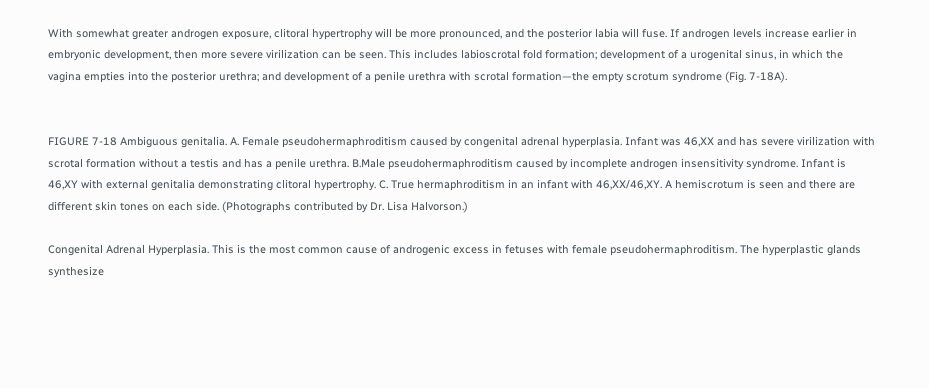With somewhat greater androgen exposure, clitoral hypertrophy will be more pronounced, and the posterior labia will fuse. If androgen levels increase earlier in embryonic development, then more severe virilization can be seen. This includes labioscrotal fold formation; development of a urogenital sinus, in which the vagina empties into the posterior urethra; and development of a penile urethra with scrotal formation—the empty scrotum syndrome (Fig. 7-18A).


FIGURE 7-18 Ambiguous genitalia. A. Female pseudohermaphroditism caused by congenital adrenal hyperplasia. Infant was 46,XX and has severe virilization with scrotal formation without a testis and has a penile urethra. B.Male pseudohermaphroditism caused by incomplete androgen insensitivity syndrome. Infant is 46,XY with external genitalia demonstrating clitoral hypertrophy. C. True hermaphroditism in an infant with 46,XX/46,XY. A hemiscrotum is seen and there are different skin tones on each side. (Photographs contributed by Dr. Lisa Halvorson.)

Congenital Adrenal Hyperplasia. This is the most common cause of androgenic excess in fetuses with female pseudohermaphroditism. The hyperplastic glands synthesize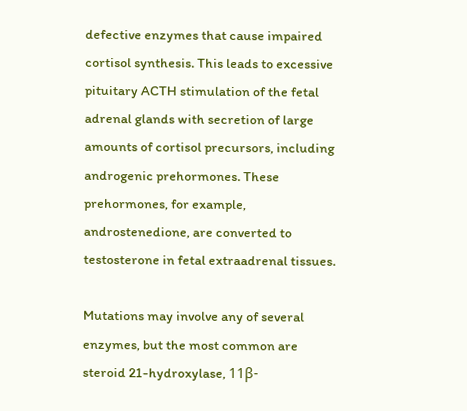defective enzymes that cause impaired cortisol synthesis. This leads to excessive pituitary ACTH stimulation of the fetal adrenal glands with secretion of large amounts of cortisol precursors, including androgenic prehormones. These prehormones, for example, androstenedione, are converted to testosterone in fetal extraadrenal tissues.

Mutations may involve any of several enzymes, but the most common are steroid 21-hydroxylase, 11β-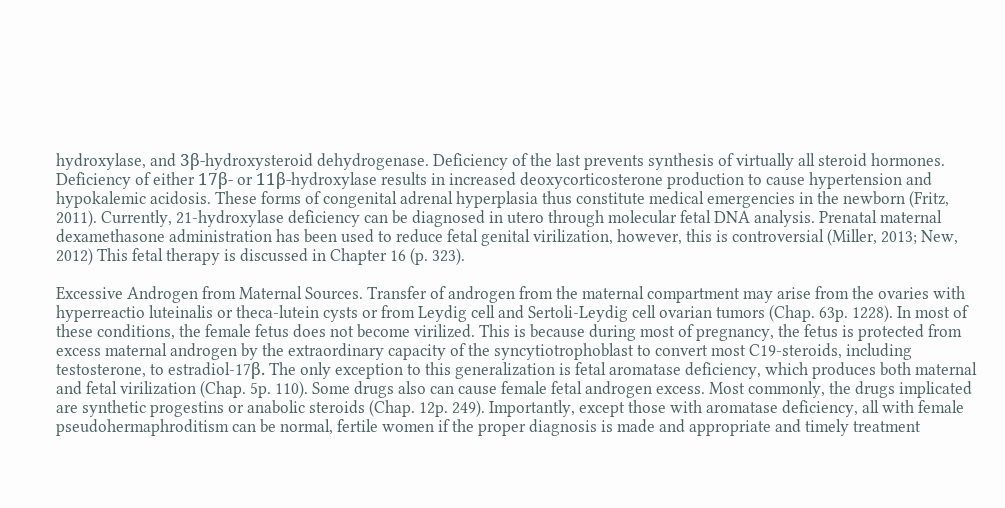hydroxylase, and 3β-hydroxysteroid dehydrogenase. Deficiency of the last prevents synthesis of virtually all steroid hormones. Deficiency of either 17β- or 11β-hydroxylase results in increased deoxycorticosterone production to cause hypertension and hypokalemic acidosis. These forms of congenital adrenal hyperplasia thus constitute medical emergencies in the newborn (Fritz, 2011). Currently, 21-hydroxylase deficiency can be diagnosed in utero through molecular fetal DNA analysis. Prenatal maternal dexamethasone administration has been used to reduce fetal genital virilization, however, this is controversial (Miller, 2013; New, 2012) This fetal therapy is discussed in Chapter 16 (p. 323).

Excessive Androgen from Maternal Sources. Transfer of androgen from the maternal compartment may arise from the ovaries with hyperreactio luteinalis or theca-lutein cysts or from Leydig cell and Sertoli-Leydig cell ovarian tumors (Chap. 63p. 1228). In most of these conditions, the female fetus does not become virilized. This is because during most of pregnancy, the fetus is protected from excess maternal androgen by the extraordinary capacity of the syncytiotrophoblast to convert most C19-steroids, including testosterone, to estradiol-17β. The only exception to this generalization is fetal aromatase deficiency, which produces both maternal and fetal virilization (Chap. 5p. 110). Some drugs also can cause female fetal androgen excess. Most commonly, the drugs implicated are synthetic progestins or anabolic steroids (Chap. 12p. 249). Importantly, except those with aromatase deficiency, all with female pseudohermaphroditism can be normal, fertile women if the proper diagnosis is made and appropriate and timely treatment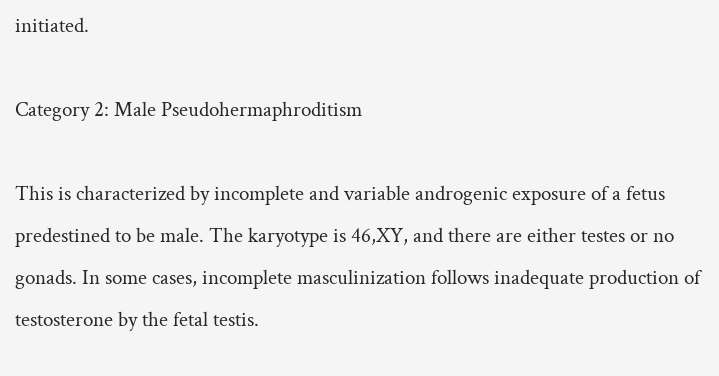initiated.

Category 2: Male Pseudohermaphroditism

This is characterized by incomplete and variable androgenic exposure of a fetus predestined to be male. The karyotype is 46,XY, and there are either testes or no gonads. In some cases, incomplete masculinization follows inadequate production of testosterone by the fetal testis.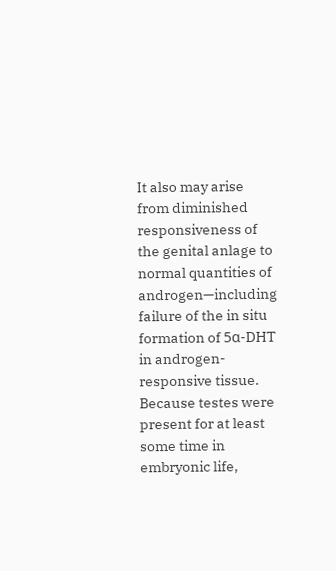It also may arise from diminished responsiveness of the genital anlage to normal quantities of androgen—including failure of the in situ formation of 5α-DHT in androgen-responsive tissue. Because testes were present for at least some time in embryonic life,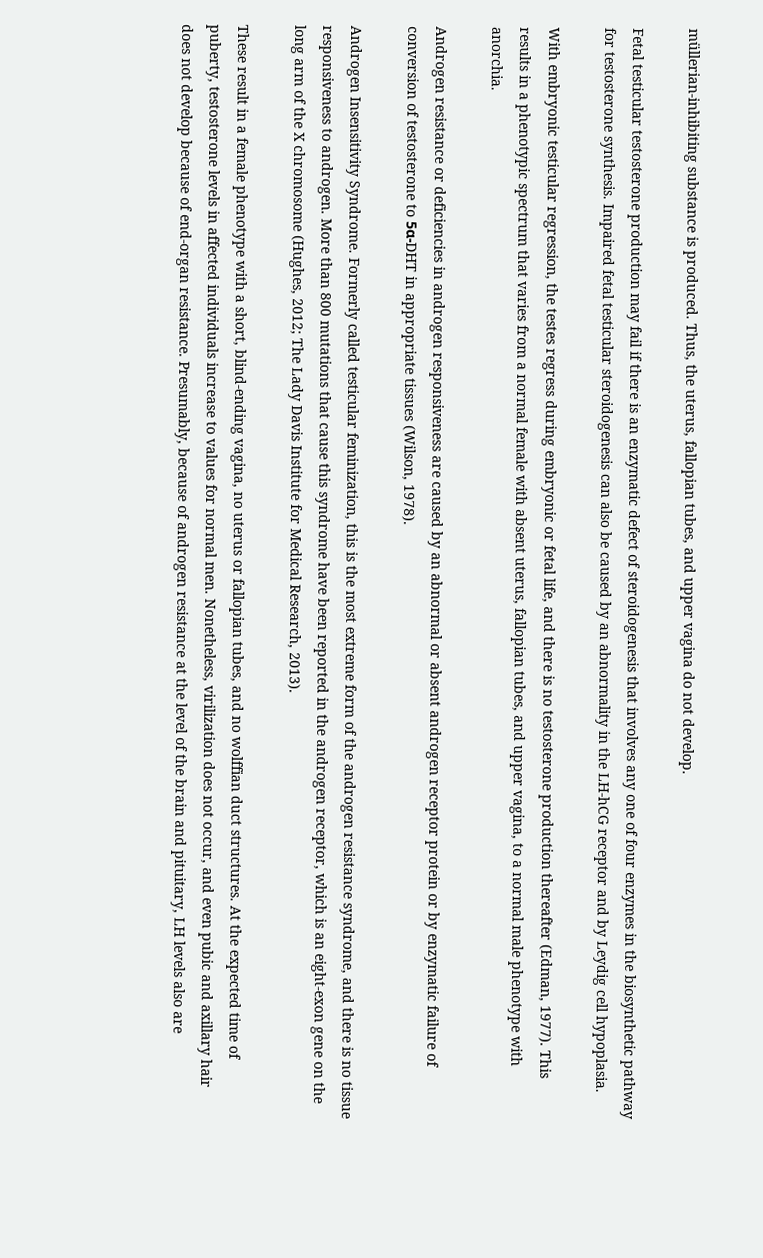müllerian-inhibiting substance is produced. Thus, the uterus, fallopian tubes, and upper vagina do not develop.

Fetal testicular testosterone production may fail if there is an enzymatic defect of steroidogenesis that involves any one of four enzymes in the biosynthetic pathway for testosterone synthesis. Impaired fetal testicular steroidogenesis can also be caused by an abnormality in the LH-hCG receptor and by Leydig cell hypoplasia.

With embryonic testicular regression, the testes regress during embryonic or fetal life, and there is no testosterone production thereafter (Edman, 1977). This results in a phenotypic spectrum that varies from a normal female with absent uterus, fallopian tubes, and upper vagina, to a normal male phenotype with anorchia.

Androgen resistance or deficiencies in androgen responsiveness are caused by an abnormal or absent androgen receptor protein or by enzymatic failure of conversion of testosterone to 5α-DHT in appropriate tissues (Wilson, 1978).

Androgen Insensitivity Syndrome. Formerly called testicular feminization, this is the most extreme form of the androgen resistance syndrome, and there is no tissue responsiveness to androgen. More than 800 mutations that cause this syndrome have been reported in the androgen receptor, which is an eight-exon gene on the long arm of the X chromosome (Hughes, 2012; The Lady Davis Institute for Medical Research, 2013).

These result in a female phenotype with a short, blind-ending vagina, no uterus or fallopian tubes, and no wolffian duct structures. At the expected time of puberty, testosterone levels in affected individuals increase to values for normal men. Nonetheless, virilization does not occur, and even pubic and axillary hair does not develop because of end-organ resistance. Presumably, because of androgen resistance at the level of the brain and pituitary, LH levels also are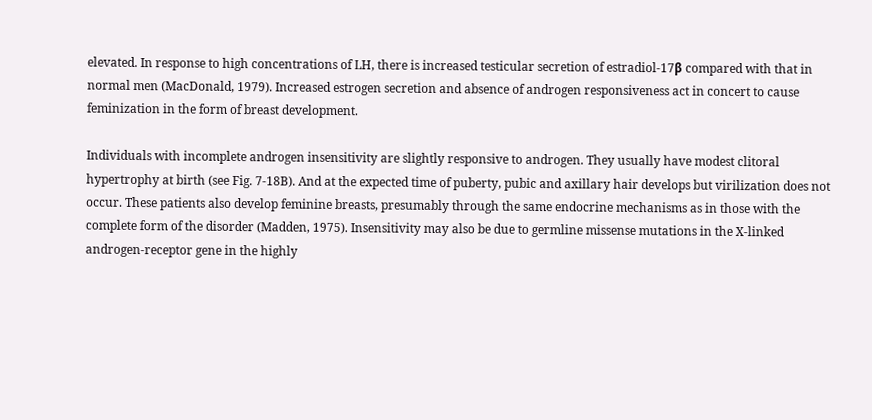elevated. In response to high concentrations of LH, there is increased testicular secretion of estradiol-17β compared with that in normal men (MacDonald, 1979). Increased estrogen secretion and absence of androgen responsiveness act in concert to cause feminization in the form of breast development.

Individuals with incomplete androgen insensitivity are slightly responsive to androgen. They usually have modest clitoral hypertrophy at birth (see Fig. 7-18B). And at the expected time of puberty, pubic and axillary hair develops but virilization does not occur. These patients also develop feminine breasts, presumably through the same endocrine mechanisms as in those with the complete form of the disorder (Madden, 1975). Insensitivity may also be due to germline missense mutations in the X-linked androgen-receptor gene in the highly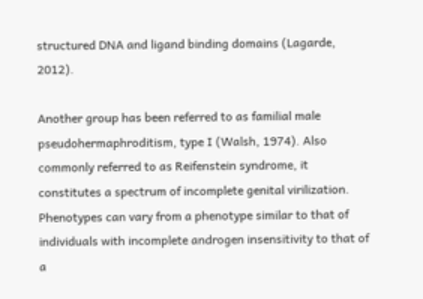structured DNA and ligand binding domains (Lagarde, 2012).

Another group has been referred to as familial male pseudohermaphroditism, type I (Walsh, 1974). Also commonly referred to as Reifenstein syndrome, it constitutes a spectrum of incomplete genital virilization. Phenotypes can vary from a phenotype similar to that of individuals with incomplete androgen insensitivity to that of a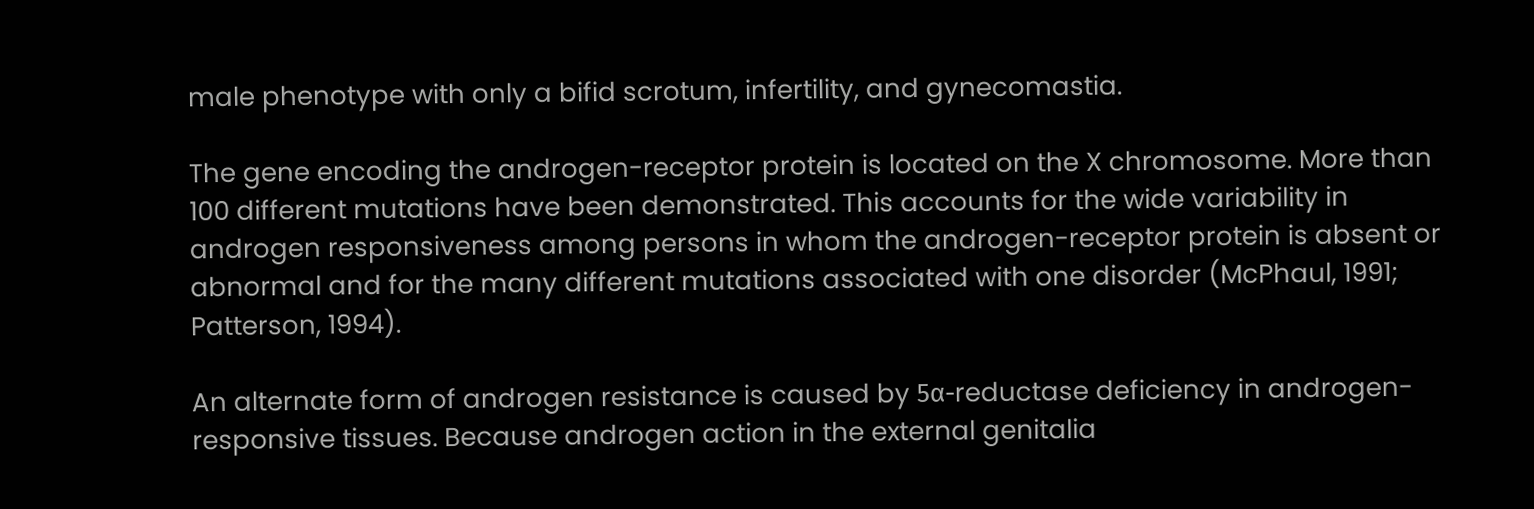male phenotype with only a bifid scrotum, infertility, and gynecomastia.

The gene encoding the androgen-receptor protein is located on the X chromosome. More than 100 different mutations have been demonstrated. This accounts for the wide variability in androgen responsiveness among persons in whom the androgen-receptor protein is absent or abnormal and for the many different mutations associated with one disorder (McPhaul, 1991; Patterson, 1994).

An alternate form of androgen resistance is caused by 5α-reductase deficiency in androgen-responsive tissues. Because androgen action in the external genitalia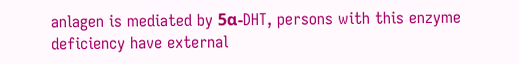anlagen is mediated by 5α-DHT, persons with this enzyme deficiency have external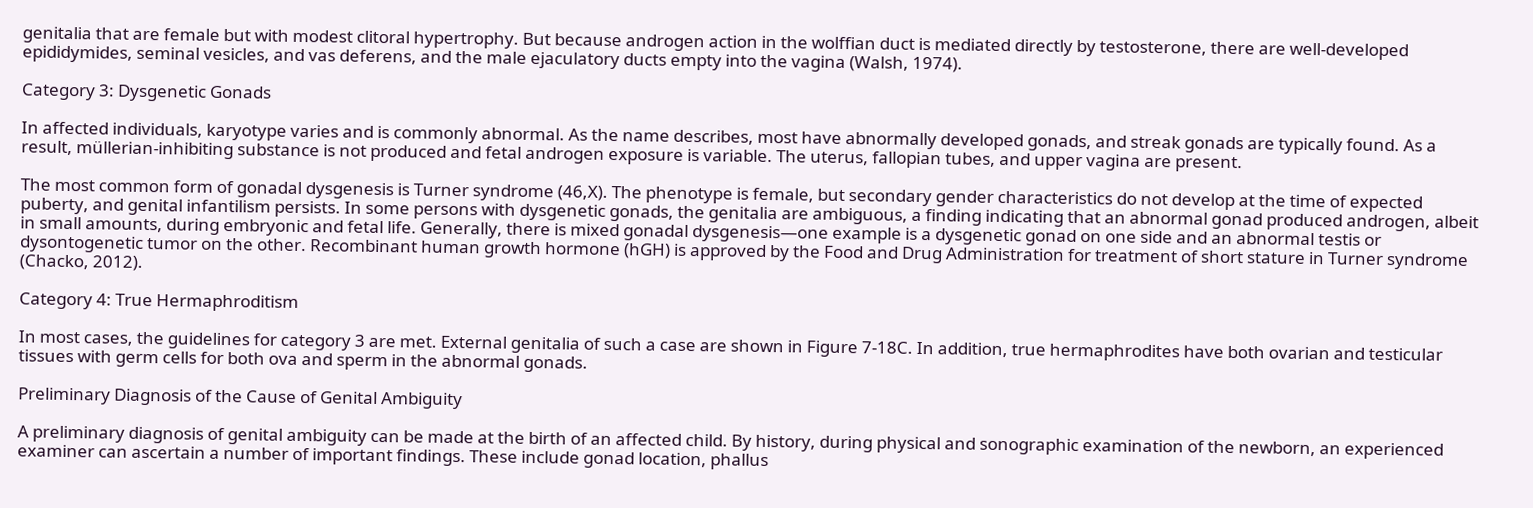genitalia that are female but with modest clitoral hypertrophy. But because androgen action in the wolffian duct is mediated directly by testosterone, there are well-developed epididymides, seminal vesicles, and vas deferens, and the male ejaculatory ducts empty into the vagina (Walsh, 1974).

Category 3: Dysgenetic Gonads

In affected individuals, karyotype varies and is commonly abnormal. As the name describes, most have abnormally developed gonads, and streak gonads are typically found. As a result, müllerian-inhibiting substance is not produced and fetal androgen exposure is variable. The uterus, fallopian tubes, and upper vagina are present.

The most common form of gonadal dysgenesis is Turner syndrome (46,X). The phenotype is female, but secondary gender characteristics do not develop at the time of expected puberty, and genital infantilism persists. In some persons with dysgenetic gonads, the genitalia are ambiguous, a finding indicating that an abnormal gonad produced androgen, albeit in small amounts, during embryonic and fetal life. Generally, there is mixed gonadal dysgenesis—one example is a dysgenetic gonad on one side and an abnormal testis or dysontogenetic tumor on the other. Recombinant human growth hormone (hGH) is approved by the Food and Drug Administration for treatment of short stature in Turner syndrome (Chacko, 2012).

Category 4: True Hermaphroditism

In most cases, the guidelines for category 3 are met. External genitalia of such a case are shown in Figure 7-18C. In addition, true hermaphrodites have both ovarian and testicular tissues with germ cells for both ova and sperm in the abnormal gonads.

Preliminary Diagnosis of the Cause of Genital Ambiguity

A preliminary diagnosis of genital ambiguity can be made at the birth of an affected child. By history, during physical and sonographic examination of the newborn, an experienced examiner can ascertain a number of important findings. These include gonad location, phallus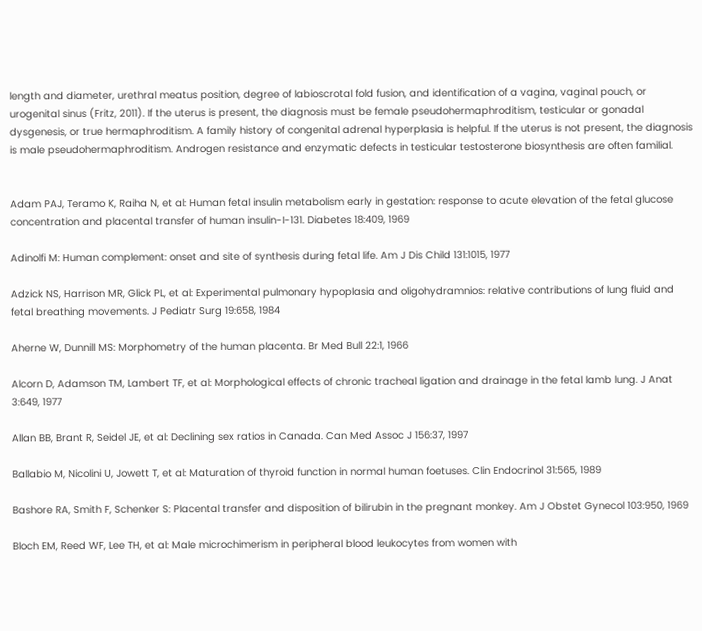length and diameter, urethral meatus position, degree of labioscrotal fold fusion, and identification of a vagina, vaginal pouch, or urogenital sinus (Fritz, 2011). If the uterus is present, the diagnosis must be female pseudohermaphroditism, testicular or gonadal dysgenesis, or true hermaphroditism. A family history of congenital adrenal hyperplasia is helpful. If the uterus is not present, the diagnosis is male pseudohermaphroditism. Androgen resistance and enzymatic defects in testicular testosterone biosynthesis are often familial.


Adam PAJ, Teramo K, Raiha N, et al: Human fetal insulin metabolism early in gestation: response to acute elevation of the fetal glucose concentration and placental transfer of human insulin-I-131. Diabetes 18:409, 1969

Adinolfi M: Human complement: onset and site of synthesis during fetal life. Am J Dis Child 131:1015, 1977

Adzick NS, Harrison MR, Glick PL, et al: Experimental pulmonary hypoplasia and oligohydramnios: relative contributions of lung fluid and fetal breathing movements. J Pediatr Surg 19:658, 1984

Aherne W, Dunnill MS: Morphometry of the human placenta. Br Med Bull 22:1, 1966

Alcorn D, Adamson TM, Lambert TF, et al: Morphological effects of chronic tracheal ligation and drainage in the fetal lamb lung. J Anat 3:649, 1977

Allan BB, Brant R, Seidel JE, et al: Declining sex ratios in Canada. Can Med Assoc J 156:37, 1997

Ballabio M, Nicolini U, Jowett T, et al: Maturation of thyroid function in normal human foetuses. Clin Endocrinol 31:565, 1989

Bashore RA, Smith F, Schenker S: Placental transfer and disposition of bilirubin in the pregnant monkey. Am J Obstet Gynecol 103:950, 1969

Bloch EM, Reed WF, Lee TH, et al: Male microchimerism in peripheral blood leukocytes from women with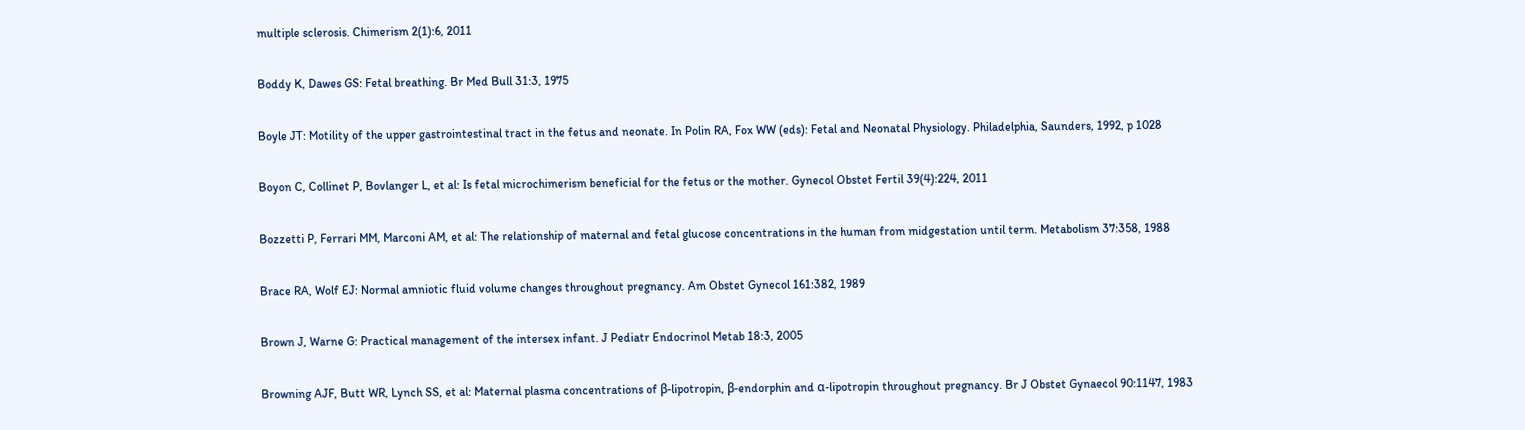multiple sclerosis. Chimerism 2(1):6, 2011

Boddy K, Dawes GS: Fetal breathing. Br Med Bull 31:3, 1975

Boyle JT: Motility of the upper gastrointestinal tract in the fetus and neonate. In Polin RA, Fox WW (eds): Fetal and Neonatal Physiology. Philadelphia, Saunders, 1992, p 1028

Boyon C, Collinet P, Bovlanger L, et al: Is fetal microchimerism beneficial for the fetus or the mother. Gynecol Obstet Fertil 39(4):224, 2011

Bozzetti P, Ferrari MM, Marconi AM, et al: The relationship of maternal and fetal glucose concentrations in the human from midgestation until term. Metabolism 37:358, 1988

Brace RA, Wolf EJ: Normal amniotic fluid volume changes throughout pregnancy. Am Obstet Gynecol 161:382, 1989

Brown J, Warne G: Practical management of the intersex infant. J Pediatr Endocrinol Metab 18:3, 2005

Browning AJF, Butt WR, Lynch SS, et al: Maternal plasma concentrations of β-lipotropin, β-endorphin and α-lipotropin throughout pregnancy. Br J Obstet Gynaecol 90:1147, 1983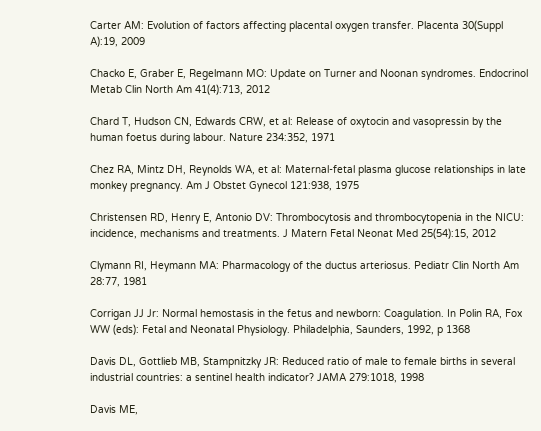Carter AM: Evolution of factors affecting placental oxygen transfer. Placenta 30(Suppl A):19, 2009

Chacko E, Graber E, Regelmann MO: Update on Turner and Noonan syndromes. Endocrinol Metab Clin North Am 41(4):713, 2012

Chard T, Hudson CN, Edwards CRW, et al: Release of oxytocin and vasopressin by the human foetus during labour. Nature 234:352, 1971

Chez RA, Mintz DH, Reynolds WA, et al: Maternal-fetal plasma glucose relationships in late monkey pregnancy. Am J Obstet Gynecol 121:938, 1975

Christensen RD, Henry E, Antonio DV: Thrombocytosis and thrombocytopenia in the NICU: incidence, mechanisms and treatments. J Matern Fetal Neonat Med 25(54):15, 2012

Clymann RI, Heymann MA: Pharmacology of the ductus arteriosus. Pediatr Clin North Am 28:77, 1981

Corrigan JJ Jr: Normal hemostasis in the fetus and newborn: Coagulation. In Polin RA, Fox WW (eds): Fetal and Neonatal Physiology. Philadelphia, Saunders, 1992, p 1368

Davis DL, Gottlieb MB, Stampnitzky JR: Reduced ratio of male to female births in several industrial countries: a sentinel health indicator? JAMA 279:1018, 1998

Davis ME,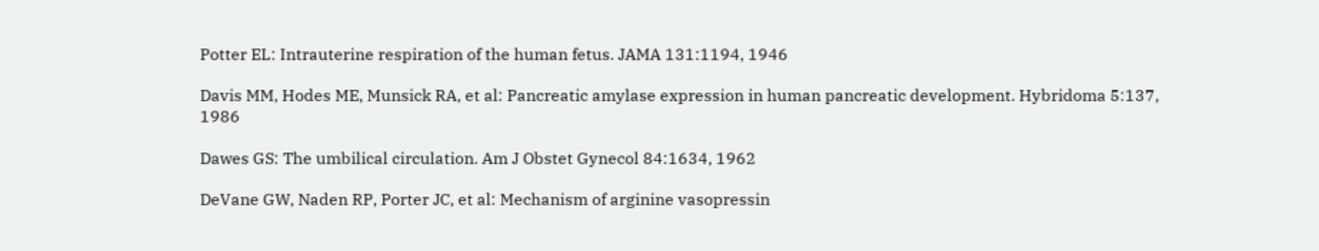Potter EL: Intrauterine respiration of the human fetus. JAMA 131:1194, 1946

Davis MM, Hodes ME, Munsick RA, et al: Pancreatic amylase expression in human pancreatic development. Hybridoma 5:137, 1986

Dawes GS: The umbilical circulation. Am J Obstet Gynecol 84:1634, 1962

DeVane GW, Naden RP, Porter JC, et al: Mechanism of arginine vasopressin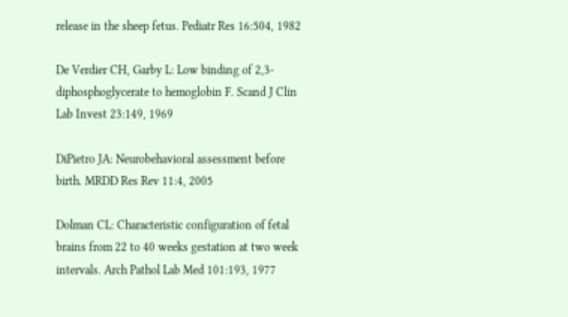release in the sheep fetus. Pediatr Res 16:504, 1982

De Verdier CH, Garby L: Low binding of 2,3-diphosphoglycerate to hemoglobin F. Scand J Clin Lab Invest 23:149, 1969

DiPietro JA: Neurobehavioral assessment before birth. MRDD Res Rev 11:4, 2005

Dolman CL: Characteristic configuration of fetal brains from 22 to 40 weeks gestation at two week intervals. Arch Pathol Lab Med 101:193, 1977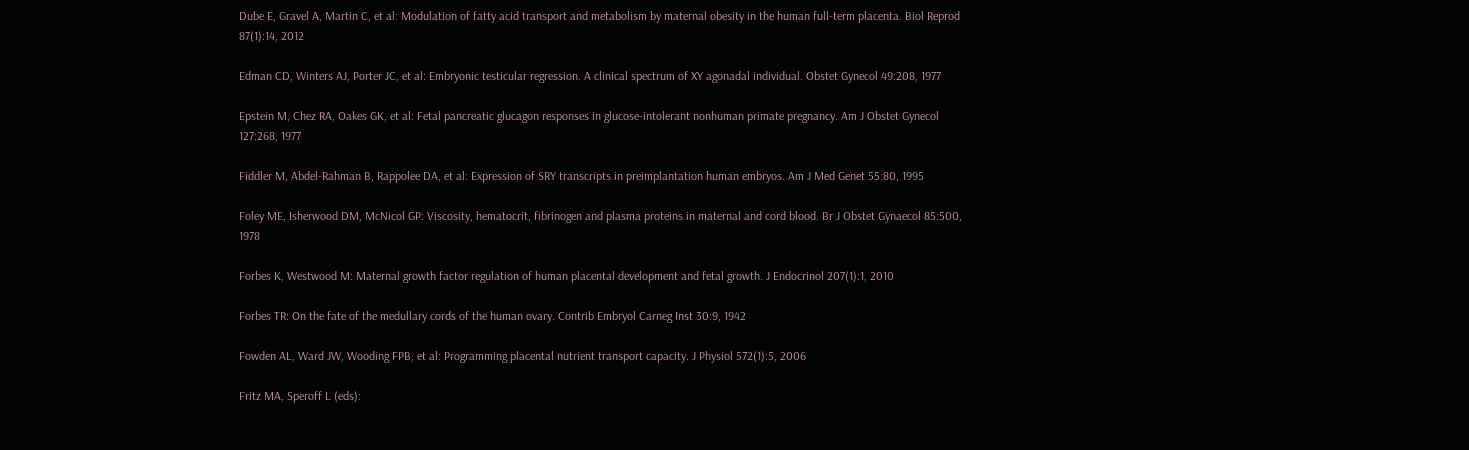Dube E, Gravel A, Martin C, et al: Modulation of fatty acid transport and metabolism by maternal obesity in the human full-term placenta. Biol Reprod 87(1):14, 2012

Edman CD, Winters AJ, Porter JC, et al: Embryonic testicular regression. A clinical spectrum of XY agonadal individual. Obstet Gynecol 49:208, 1977

Epstein M, Chez RA, Oakes GK, et al: Fetal pancreatic glucagon responses in glucose-intolerant nonhuman primate pregnancy. Am J Obstet Gynecol 127:268, 1977

Fiddler M, Abdel-Rahman B, Rappolee DA, et al: Expression of SRY transcripts in preimplantation human embryos. Am J Med Genet 55:80, 1995

Foley ME, Isherwood DM, McNicol GP: Viscosity, hematocrit, fibrinogen and plasma proteins in maternal and cord blood. Br J Obstet Gynaecol 85:500, 1978

Forbes K, Westwood M: Maternal growth factor regulation of human placental development and fetal growth. J Endocrinol 207(1):1, 2010

Forbes TR: On the fate of the medullary cords of the human ovary. Contrib Embryol Carneg Inst 30:9, 1942

Fowden AL, Ward JW, Wooding FPB, et al: Programming placental nutrient transport capacity. J Physiol 572(1):5, 2006

Fritz MA, Speroff L (eds):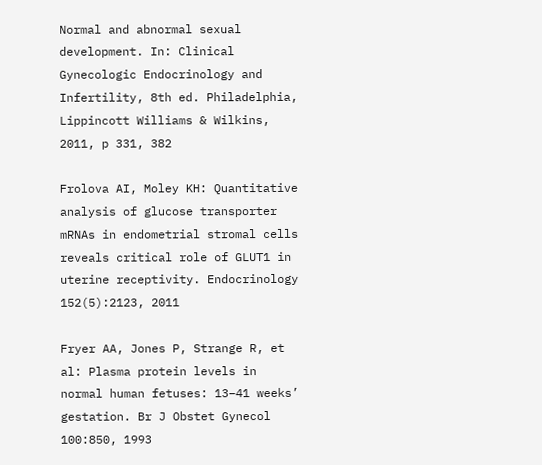Normal and abnormal sexual development. In: Clinical Gynecologic Endocrinology and Infertility, 8th ed. Philadelphia, Lippincott Williams & Wilkins, 2011, p 331, 382

Frolova AI, Moley KH: Quantitative analysis of glucose transporter mRNAs in endometrial stromal cells reveals critical role of GLUT1 in uterine receptivity. Endocrinology 152(5):2123, 2011

Fryer AA, Jones P, Strange R, et al: Plasma protein levels in normal human fetuses: 13–41 weeks’ gestation. Br J Obstet Gynecol 100:850, 1993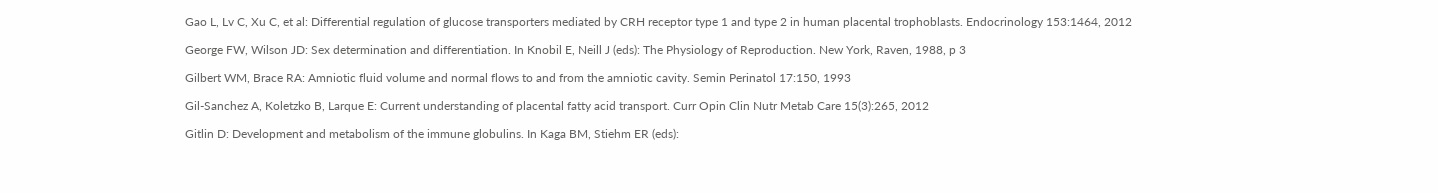Gao L, Lv C, Xu C, et al: Differential regulation of glucose transporters mediated by CRH receptor type 1 and type 2 in human placental trophoblasts. Endocrinology 153:1464, 2012

George FW, Wilson JD: Sex determination and differentiation. In Knobil E, Neill J (eds): The Physiology of Reproduction. New York, Raven, 1988, p 3

Gilbert WM, Brace RA: Amniotic fluid volume and normal flows to and from the amniotic cavity. Semin Perinatol 17:150, 1993

Gil-Sanchez A, Koletzko B, Larque E: Current understanding of placental fatty acid transport. Curr Opin Clin Nutr Metab Care 15(3):265, 2012

Gitlin D: Development and metabolism of the immune globulins. In Kaga BM, Stiehm ER (eds):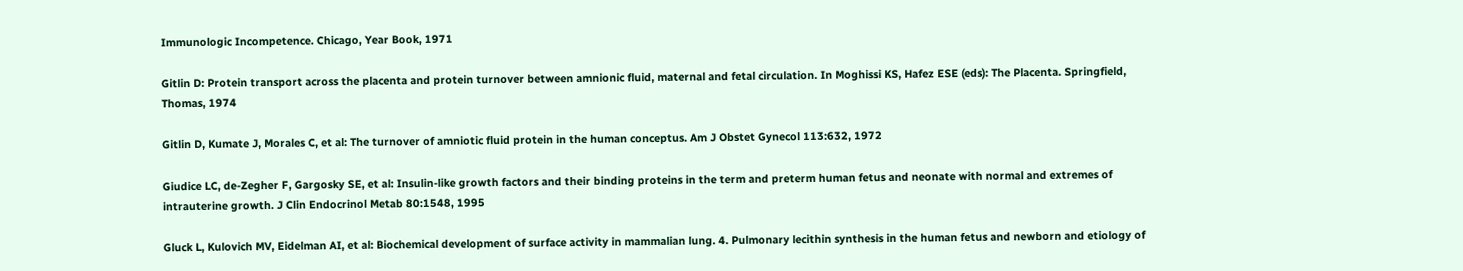Immunologic Incompetence. Chicago, Year Book, 1971

Gitlin D: Protein transport across the placenta and protein turnover between amnionic fluid, maternal and fetal circulation. In Moghissi KS, Hafez ESE (eds): The Placenta. Springfield, Thomas, 1974

Gitlin D, Kumate J, Morales C, et al: The turnover of amniotic fluid protein in the human conceptus. Am J Obstet Gynecol 113:632, 1972

Giudice LC, de-Zegher F, Gargosky SE, et al: Insulin-like growth factors and their binding proteins in the term and preterm human fetus and neonate with normal and extremes of intrauterine growth. J Clin Endocrinol Metab 80:1548, 1995

Gluck L, Kulovich MV, Eidelman AI, et al: Biochemical development of surface activity in mammalian lung. 4. Pulmonary lecithin synthesis in the human fetus and newborn and etiology of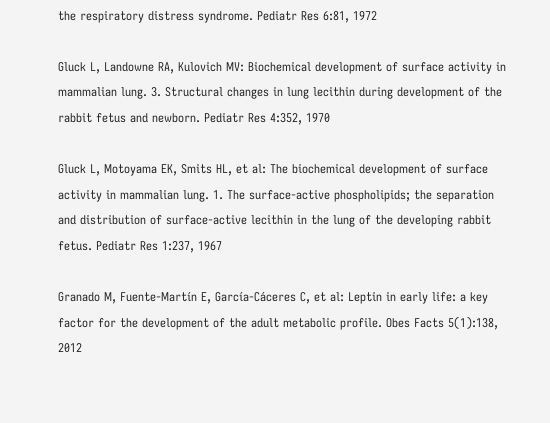the respiratory distress syndrome. Pediatr Res 6:81, 1972

Gluck L, Landowne RA, Kulovich MV: Biochemical development of surface activity in mammalian lung. 3. Structural changes in lung lecithin during development of the rabbit fetus and newborn. Pediatr Res 4:352, 1970

Gluck L, Motoyama EK, Smits HL, et al: The biochemical development of surface activity in mammalian lung. 1. The surface-active phospholipids; the separation and distribution of surface-active lecithin in the lung of the developing rabbit fetus. Pediatr Res 1:237, 1967

Granado M, Fuente-Martín E, García-Cáceres C, et al: Leptin in early life: a key factor for the development of the adult metabolic profile. Obes Facts 5(1):138, 2012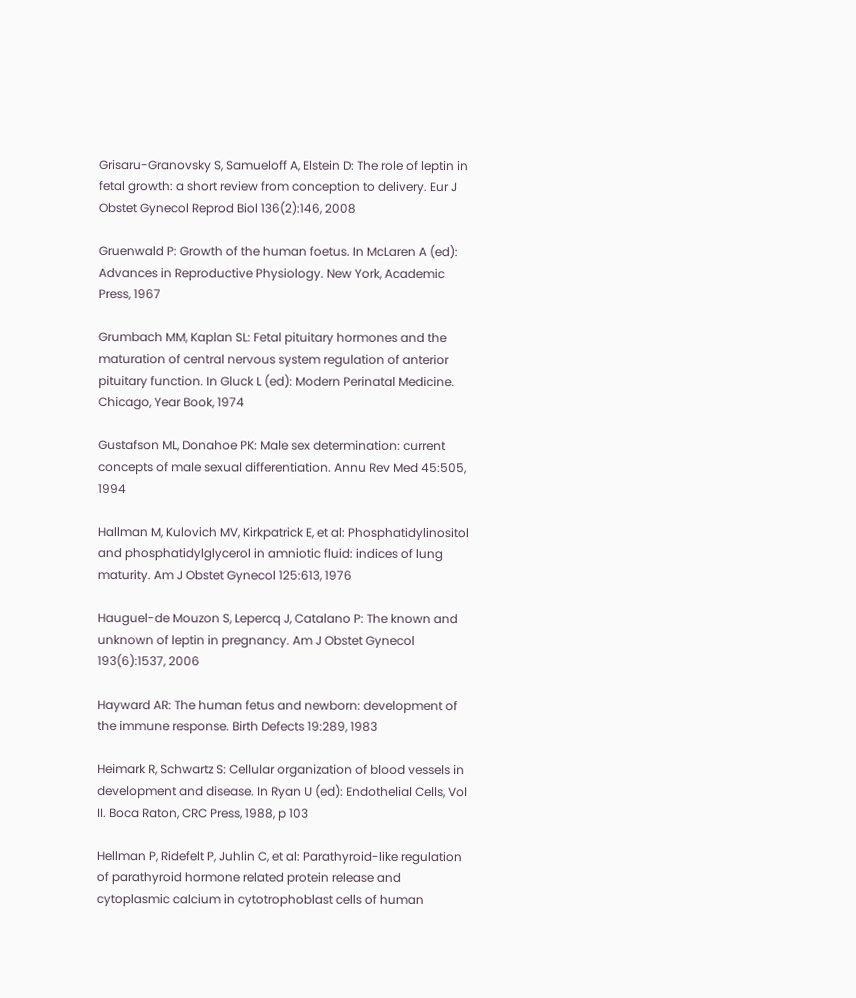Grisaru-Granovsky S, Samueloff A, Elstein D: The role of leptin in fetal growth: a short review from conception to delivery. Eur J Obstet Gynecol Reprod Biol 136(2):146, 2008

Gruenwald P: Growth of the human foetus. In McLaren A (ed): Advances in Reproductive Physiology. New York, Academic Press, 1967

Grumbach MM, Kaplan SL: Fetal pituitary hormones and the maturation of central nervous system regulation of anterior pituitary function. In Gluck L (ed): Modern Perinatal Medicine. Chicago, Year Book, 1974

Gustafson ML, Donahoe PK: Male sex determination: current concepts of male sexual differentiation. Annu Rev Med 45:505, 1994

Hallman M, Kulovich MV, Kirkpatrick E, et al: Phosphatidylinositol and phosphatidylglycerol in amniotic fluid: indices of lung maturity. Am J Obstet Gynecol 125:613, 1976

Hauguel-de Mouzon S, Lepercq J, Catalano P: The known and unknown of leptin in pregnancy. Am J Obstet Gynecol 193(6):1537, 2006

Hayward AR: The human fetus and newborn: development of the immune response. Birth Defects 19:289, 1983

Heimark R, Schwartz S: Cellular organization of blood vessels in development and disease. In Ryan U (ed): Endothelial Cells, Vol II. Boca Raton, CRC Press, 1988, p 103

Hellman P, Ridefelt P, Juhlin C, et al: Parathyroid-like regulation of parathyroid hormone related protein release and cytoplasmic calcium in cytotrophoblast cells of human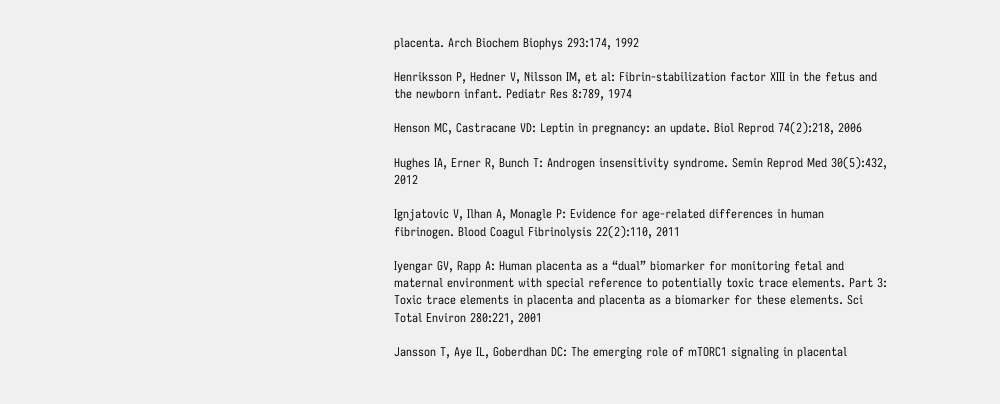placenta. Arch Biochem Biophys 293:174, 1992

Henriksson P, Hedner V, Nilsson IM, et al: Fibrin-stabilization factor XIII in the fetus and the newborn infant. Pediatr Res 8:789, 1974

Henson MC, Castracane VD: Leptin in pregnancy: an update. Biol Reprod 74(2):218, 2006

Hughes IA, Erner R, Bunch T: Androgen insensitivity syndrome. Semin Reprod Med 30(5):432, 2012

Ignjatovic V, Ilhan A, Monagle P: Evidence for age-related differences in human fibrinogen. Blood Coagul Fibrinolysis 22(2):110, 2011

Iyengar GV, Rapp A: Human placenta as a “dual” biomarker for monitoring fetal and maternal environment with special reference to potentially toxic trace elements. Part 3: Toxic trace elements in placenta and placenta as a biomarker for these elements. Sci Total Environ 280:221, 2001

Jansson T, Aye IL, Goberdhan DC: The emerging role of mTORC1 signaling in placental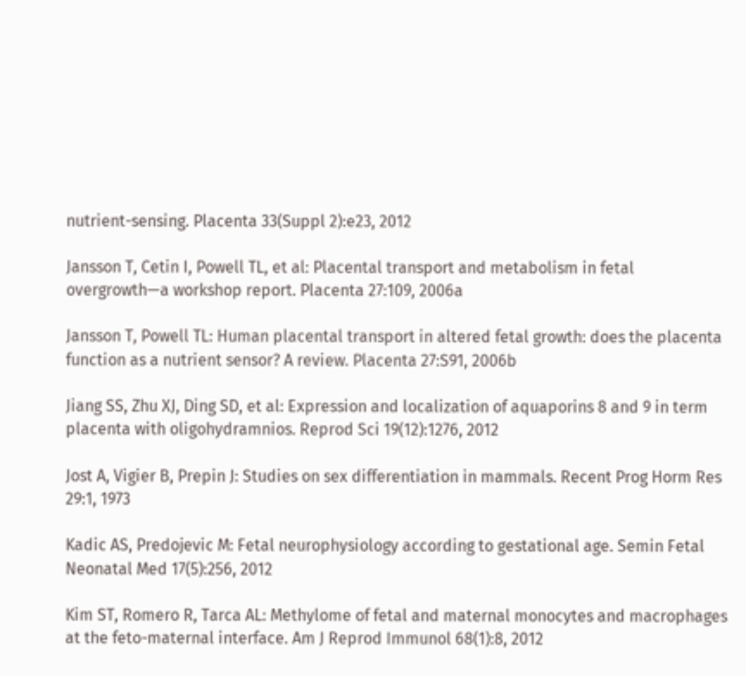nutrient-sensing. Placenta 33(Suppl 2):e23, 2012

Jansson T, Cetin I, Powell TL, et al: Placental transport and metabolism in fetal overgrowth—a workshop report. Placenta 27:109, 2006a

Jansson T, Powell TL: Human placental transport in altered fetal growth: does the placenta function as a nutrient sensor? A review. Placenta 27:S91, 2006b

Jiang SS, Zhu XJ, Ding SD, et al: Expression and localization of aquaporins 8 and 9 in term placenta with oligohydramnios. Reprod Sci 19(12):1276, 2012

Jost A, Vigier B, Prepin J: Studies on sex differentiation in mammals. Recent Prog Horm Res 29:1, 1973

Kadic AS, Predojevic M: Fetal neurophysiology according to gestational age. Semin Fetal Neonatal Med 17(5):256, 2012

Kim ST, Romero R, Tarca AL: Methylome of fetal and maternal monocytes and macrophages at the feto-maternal interface. Am J Reprod Immunol 68(1):8, 2012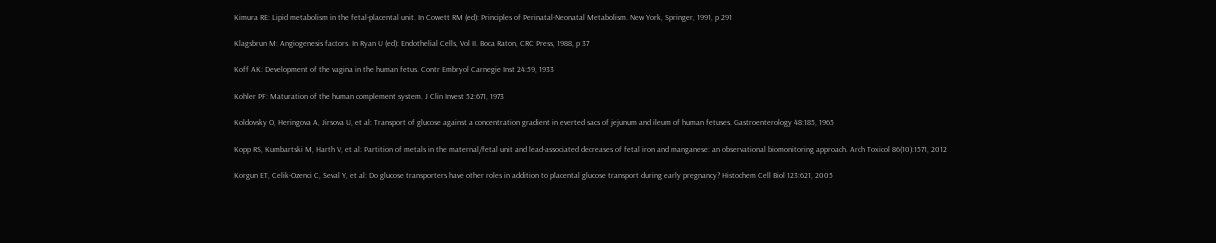Kimura RE: Lipid metabolism in the fetal-placental unit. In Cowett RM (ed): Principles of Perinatal-Neonatal Metabolism. New York, Springer, 1991, p 291

Klagsbrun M: Angiogenesis factors. In Ryan U (ed): Endothelial Cells, Vol II. Boca Raton, CRC Press, 1988, p 37

Koff AK: Development of the vagina in the human fetus. Contr Embryol Carnegie Inst 24:59, 1933

Kohler PF: Maturation of the human complement system. J Clin Invest 52:671, 1973

Koldovsky O, Heringova A, Jirsova U, et al: Transport of glucose against a concentration gradient in everted sacs of jejunum and ileum of human fetuses. Gastroenterology 48:185, 1965

Kopp RS, Kumbartski M, Harth V, et al: Partition of metals in the maternal/fetal unit and lead-associated decreases of fetal iron and manganese: an observational biomonitoring approach. Arch Toxicol 86(10):1571, 2012

Korgun ET, Celik-Ozenci C, Seval Y, et al: Do glucose transporters have other roles in addition to placental glucose transport during early pregnancy? Histochem Cell Biol 123:621, 2005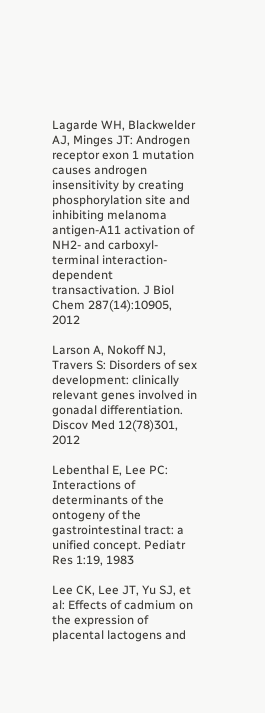Lagarde WH, Blackwelder AJ, Minges JT: Androgen receptor exon 1 mutation causes androgen insensitivity by creating phosphorylation site and inhibiting melanoma antigen-A11 activation of NH2- and carboxyl-terminal interaction-dependent transactivation. J Biol Chem 287(14):10905, 2012

Larson A, Nokoff NJ, Travers S: Disorders of sex development: clinically relevant genes involved in gonadal differentiation. Discov Med 12(78)301, 2012

Lebenthal E, Lee PC: Interactions of determinants of the ontogeny of the gastrointestinal tract: a unified concept. Pediatr Res 1:19, 1983

Lee CK, Lee JT, Yu SJ, et al: Effects of cadmium on the expression of placental lactogens and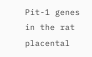Pit-1 genes in the rat placental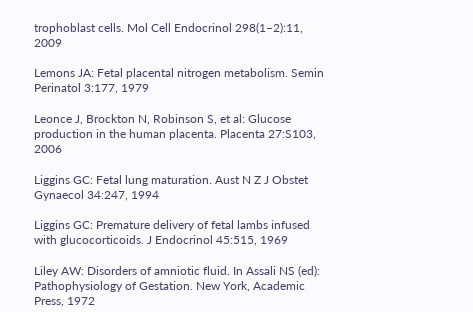trophoblast cells. Mol Cell Endocrinol 298(1–2):11, 2009

Lemons JA: Fetal placental nitrogen metabolism. Semin Perinatol 3:177, 1979

Leonce J, Brockton N, Robinson S, et al: Glucose production in the human placenta. Placenta 27:S103, 2006

Liggins GC: Fetal lung maturation. Aust N Z J Obstet Gynaecol 34:247, 1994

Liggins GC: Premature delivery of fetal lambs infused with glucocorticoids. J Endocrinol 45:515, 1969

Liley AW: Disorders of amniotic fluid. In Assali NS (ed): Pathophysiology of Gestation. New York, Academic Press, 1972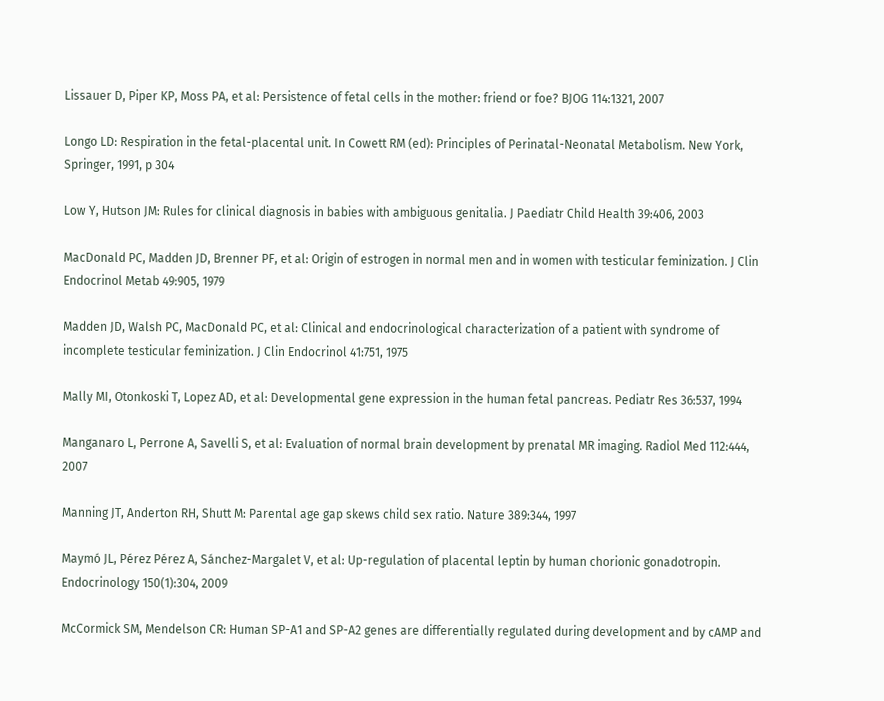Lissauer D, Piper KP, Moss PA, et al: Persistence of fetal cells in the mother: friend or foe? BJOG 114:1321, 2007

Longo LD: Respiration in the fetal-placental unit. In Cowett RM (ed): Principles of Perinatal-Neonatal Metabolism. New York, Springer, 1991, p 304

Low Y, Hutson JM: Rules for clinical diagnosis in babies with ambiguous genitalia. J Paediatr Child Health 39:406, 2003

MacDonald PC, Madden JD, Brenner PF, et al: Origin of estrogen in normal men and in women with testicular feminization. J Clin Endocrinol Metab 49:905, 1979

Madden JD, Walsh PC, MacDonald PC, et al: Clinical and endocrinological characterization of a patient with syndrome of incomplete testicular feminization. J Clin Endocrinol 41:751, 1975

Mally MI, Otonkoski T, Lopez AD, et al: Developmental gene expression in the human fetal pancreas. Pediatr Res 36:537, 1994

Manganaro L, Perrone A, Savelli S, et al: Evaluation of normal brain development by prenatal MR imaging. Radiol Med 112:444, 2007

Manning JT, Anderton RH, Shutt M: Parental age gap skews child sex ratio. Nature 389:344, 1997

Maymó JL, Pérez Pérez A, Sánchez-Margalet V, et al: Up-regulation of placental leptin by human chorionic gonadotropin. Endocrinology 150(1):304, 2009

McCormick SM, Mendelson CR: Human SP-A1 and SP-A2 genes are differentially regulated during development and by cAMP and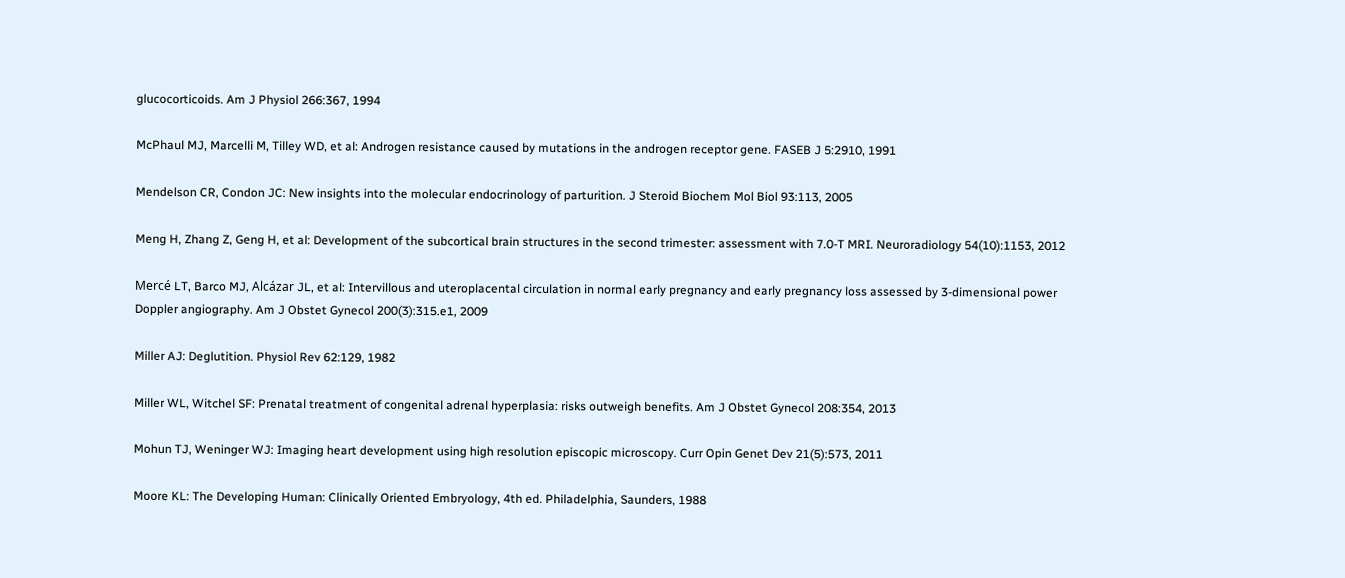glucocorticoids. Am J Physiol 266:367, 1994

McPhaul MJ, Marcelli M, Tilley WD, et al: Androgen resistance caused by mutations in the androgen receptor gene. FASEB J 5:2910, 1991

Mendelson CR, Condon JC: New insights into the molecular endocrinology of parturition. J Steroid Biochem Mol Biol 93:113, 2005

Meng H, Zhang Z, Geng H, et al: Development of the subcortical brain structures in the second trimester: assessment with 7.0-T MRI. Neuroradiology 54(10):1153, 2012

Mercé LT, Barco MJ, Alcázar JL, et al: Intervillous and uteroplacental circulation in normal early pregnancy and early pregnancy loss assessed by 3-dimensional power Doppler angiography. Am J Obstet Gynecol 200(3):315.e1, 2009

Miller AJ: Deglutition. Physiol Rev 62:129, 1982

Miller WL, Witchel SF: Prenatal treatment of congenital adrenal hyperplasia: risks outweigh benefits. Am J Obstet Gynecol 208:354, 2013

Mohun TJ, Weninger WJ: Imaging heart development using high resolution episcopic microscopy. Curr Opin Genet Dev 21(5):573, 2011

Moore KL: The Developing Human: Clinically Oriented Embryology, 4th ed. Philadelphia, Saunders, 1988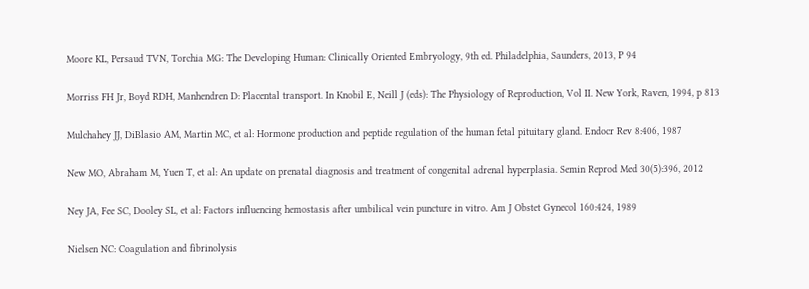Moore KL, Persaud TVN, Torchia MG: The Developing Human: Clinically Oriented Embryology, 9th ed. Philadelphia, Saunders, 2013, P 94

Morriss FH Jr, Boyd RDH, Manhendren D: Placental transport. In Knobil E, Neill J (eds): The Physiology of Reproduction, Vol II. New York, Raven, 1994, p 813

Mulchahey JJ, DiBlasio AM, Martin MC, et al: Hormone production and peptide regulation of the human fetal pituitary gland. Endocr Rev 8:406, 1987

New MO, Abraham M, Yuen T, et al: An update on prenatal diagnosis and treatment of congenital adrenal hyperplasia. Semin Reprod Med 30(5):396, 2012

Ney JA, Fee SC, Dooley SL, et al: Factors influencing hemostasis after umbilical vein puncture in vitro. Am J Obstet Gynecol 160:424, 1989

Nielsen NC: Coagulation and fibrinolysis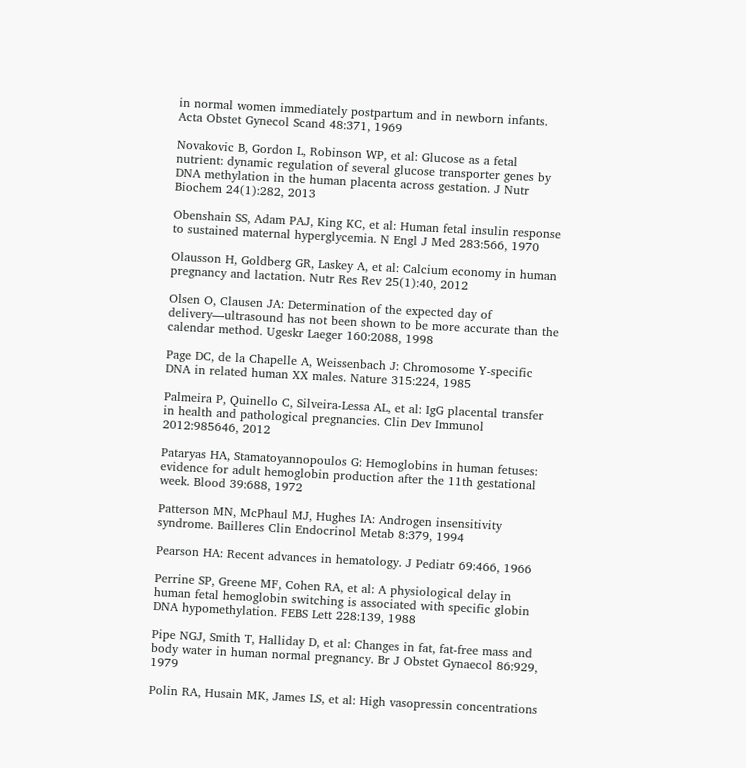in normal women immediately postpartum and in newborn infants. Acta Obstet Gynecol Scand 48:371, 1969

Novakovic B, Gordon L, Robinson WP, et al: Glucose as a fetal nutrient: dynamic regulation of several glucose transporter genes by DNA methylation in the human placenta across gestation. J Nutr Biochem 24(1):282, 2013

Obenshain SS, Adam PAJ, King KC, et al: Human fetal insulin response to sustained maternal hyperglycemia. N Engl J Med 283:566, 1970

Olausson H, Goldberg GR, Laskey A, et al: Calcium economy in human pregnancy and lactation. Nutr Res Rev 25(1):40, 2012

Olsen O, Clausen JA: Determination of the expected day of delivery—ultrasound has not been shown to be more accurate than the calendar method. Ugeskr Laeger 160:2088, 1998

Page DC, de la Chapelle A, Weissenbach J: Chromosome Y-specific DNA in related human XX males. Nature 315:224, 1985

Palmeira P, Quinello C, Silveira-Lessa AL, et al: IgG placental transfer in health and pathological pregnancies. Clin Dev Immunol 2012:985646, 2012

Pataryas HA, Stamatoyannopoulos G: Hemoglobins in human fetuses: evidence for adult hemoglobin production after the 11th gestational week. Blood 39:688, 1972

Patterson MN, McPhaul MJ, Hughes IA: Androgen insensitivity syndrome. Bailleres Clin Endocrinol Metab 8:379, 1994

Pearson HA: Recent advances in hematology. J Pediatr 69:466, 1966

Perrine SP, Greene MF, Cohen RA, et al: A physiological delay in human fetal hemoglobin switching is associated with specific globin DNA hypomethylation. FEBS Lett 228:139, 1988

Pipe NGJ, Smith T, Halliday D, et al: Changes in fat, fat-free mass and body water in human normal pregnancy. Br J Obstet Gynaecol 86:929, 1979

Polin RA, Husain MK, James LS, et al: High vasopressin concentrations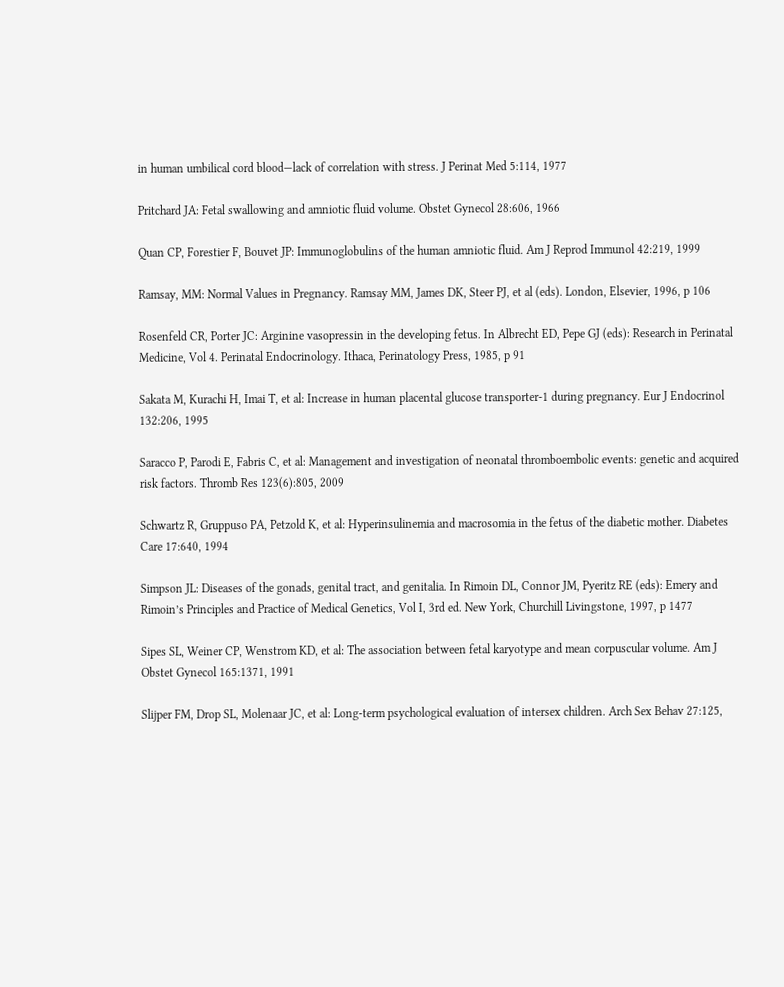in human umbilical cord blood—lack of correlation with stress. J Perinat Med 5:114, 1977

Pritchard JA: Fetal swallowing and amniotic fluid volume. Obstet Gynecol 28:606, 1966

Quan CP, Forestier F, Bouvet JP: Immunoglobulins of the human amniotic fluid. Am J Reprod Immunol 42:219, 1999

Ramsay, MM: Normal Values in Pregnancy. Ramsay MM, James DK, Steer PJ, et al (eds). London, Elsevier, 1996, p 106

Rosenfeld CR, Porter JC: Arginine vasopressin in the developing fetus. In Albrecht ED, Pepe GJ (eds): Research in Perinatal Medicine, Vol 4. Perinatal Endocrinology. Ithaca, Perinatology Press, 1985, p 91

Sakata M, Kurachi H, Imai T, et al: Increase in human placental glucose transporter-1 during pregnancy. Eur J Endocrinol 132:206, 1995

Saracco P, Parodi E, Fabris C, et al: Management and investigation of neonatal thromboembolic events: genetic and acquired risk factors. Thromb Res 123(6):805, 2009

Schwartz R, Gruppuso PA, Petzold K, et al: Hyperinsulinemia and macrosomia in the fetus of the diabetic mother. Diabetes Care 17:640, 1994

Simpson JL: Diseases of the gonads, genital tract, and genitalia. In Rimoin DL, Connor JM, Pyeritz RE (eds): Emery and Rimoin’s Principles and Practice of Medical Genetics, Vol I, 3rd ed. New York, Churchill Livingstone, 1997, p 1477

Sipes SL, Weiner CP, Wenstrom KD, et al: The association between fetal karyotype and mean corpuscular volume. Am J Obstet Gynecol 165:1371, 1991

Slijper FM, Drop SL, Molenaar JC, et al: Long-term psychological evaluation of intersex children. Arch Sex Behav 27:125,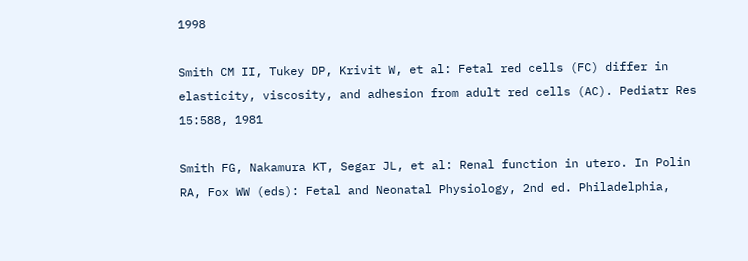1998

Smith CM II, Tukey DP, Krivit W, et al: Fetal red cells (FC) differ in elasticity, viscosity, and adhesion from adult red cells (AC). Pediatr Res 15:588, 1981

Smith FG, Nakamura KT, Segar JL, et al: Renal function in utero. In Polin RA, Fox WW (eds): Fetal and Neonatal Physiology, 2nd ed. Philadelphia,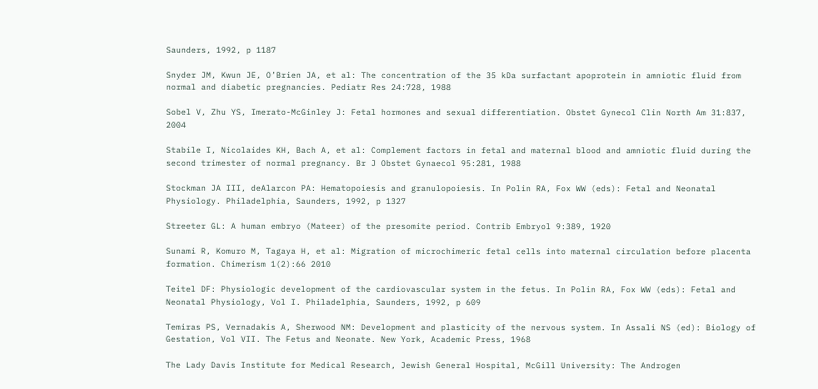Saunders, 1992, p 1187

Snyder JM, Kwun JE, O’Brien JA, et al: The concentration of the 35 kDa surfactant apoprotein in amniotic fluid from normal and diabetic pregnancies. Pediatr Res 24:728, 1988

Sobel V, Zhu YS, Imerato-McGinley J: Fetal hormones and sexual differentiation. Obstet Gynecol Clin North Am 31:837, 2004

Stabile I, Nicolaides KH, Bach A, et al: Complement factors in fetal and maternal blood and amniotic fluid during the second trimester of normal pregnancy. Br J Obstet Gynaecol 95:281, 1988

Stockman JA III, deAlarcon PA: Hematopoiesis and granulopoiesis. In Polin RA, Fox WW (eds): Fetal and Neonatal Physiology. Philadelphia, Saunders, 1992, p 1327

Streeter GL: A human embryo (Mateer) of the presomite period. Contrib Embryol 9:389, 1920

Sunami R, Komuro M, Tagaya H, et al: Migration of microchimeric fetal cells into maternal circulation before placenta formation. Chimerism 1(2):66 2010

Teitel DF: Physiologic development of the cardiovascular system in the fetus. In Polin RA, Fox WW (eds): Fetal and Neonatal Physiology, Vol I. Philadelphia, Saunders, 1992, p 609

Temiras PS, Vernadakis A, Sherwood NM: Development and plasticity of the nervous system. In Assali NS (ed): Biology of Gestation, Vol VII. The Fetus and Neonate. New York, Academic Press, 1968

The Lady Davis Institute for Medical Research, Jewish General Hospital, McGill University: The Androgen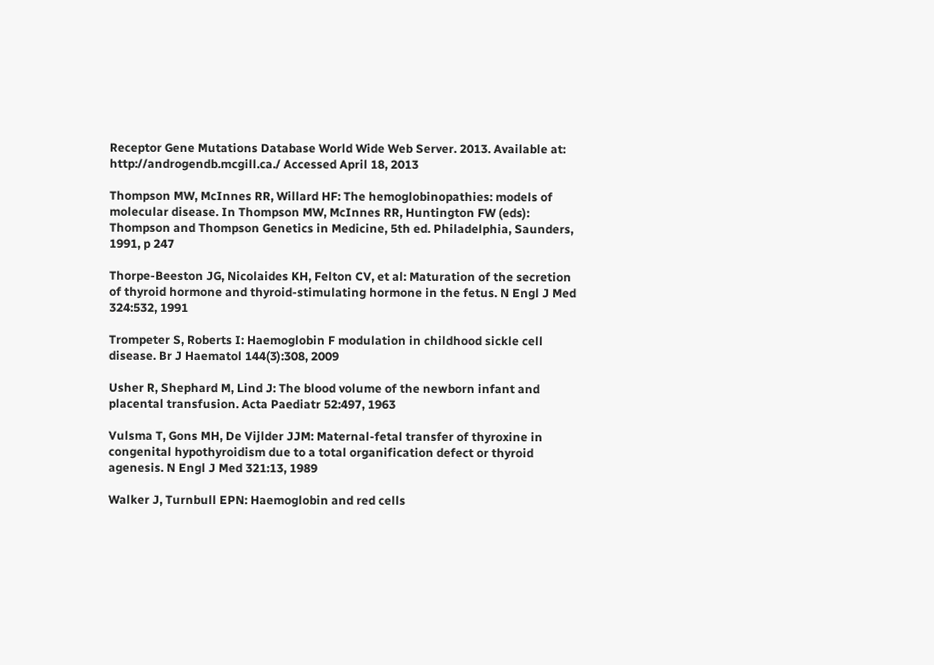Receptor Gene Mutations Database World Wide Web Server. 2013. Available at: http://androgendb.mcgill.ca./ Accessed April 18, 2013

Thompson MW, McInnes RR, Willard HF: The hemoglobinopathies: models of molecular disease. In Thompson MW, McInnes RR, Huntington FW (eds): Thompson and Thompson Genetics in Medicine, 5th ed. Philadelphia, Saunders, 1991, p 247

Thorpe-Beeston JG, Nicolaides KH, Felton CV, et al: Maturation of the secretion of thyroid hormone and thyroid-stimulating hormone in the fetus. N Engl J Med 324:532, 1991

Trompeter S, Roberts I: Haemoglobin F modulation in childhood sickle cell disease. Br J Haematol 144(3):308, 2009

Usher R, Shephard M, Lind J: The blood volume of the newborn infant and placental transfusion. Acta Paediatr 52:497, 1963

Vulsma T, Gons MH, De Vijlder JJM: Maternal-fetal transfer of thyroxine in congenital hypothyroidism due to a total organification defect or thyroid agenesis. N Engl J Med 321:13, 1989

Walker J, Turnbull EPN: Haemoglobin and red cells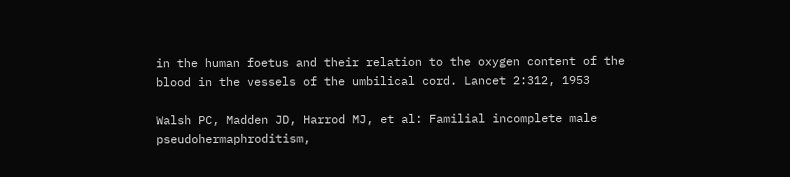in the human foetus and their relation to the oxygen content of the blood in the vessels of the umbilical cord. Lancet 2:312, 1953

Walsh PC, Madden JD, Harrod MJ, et al: Familial incomplete male pseudohermaphroditism,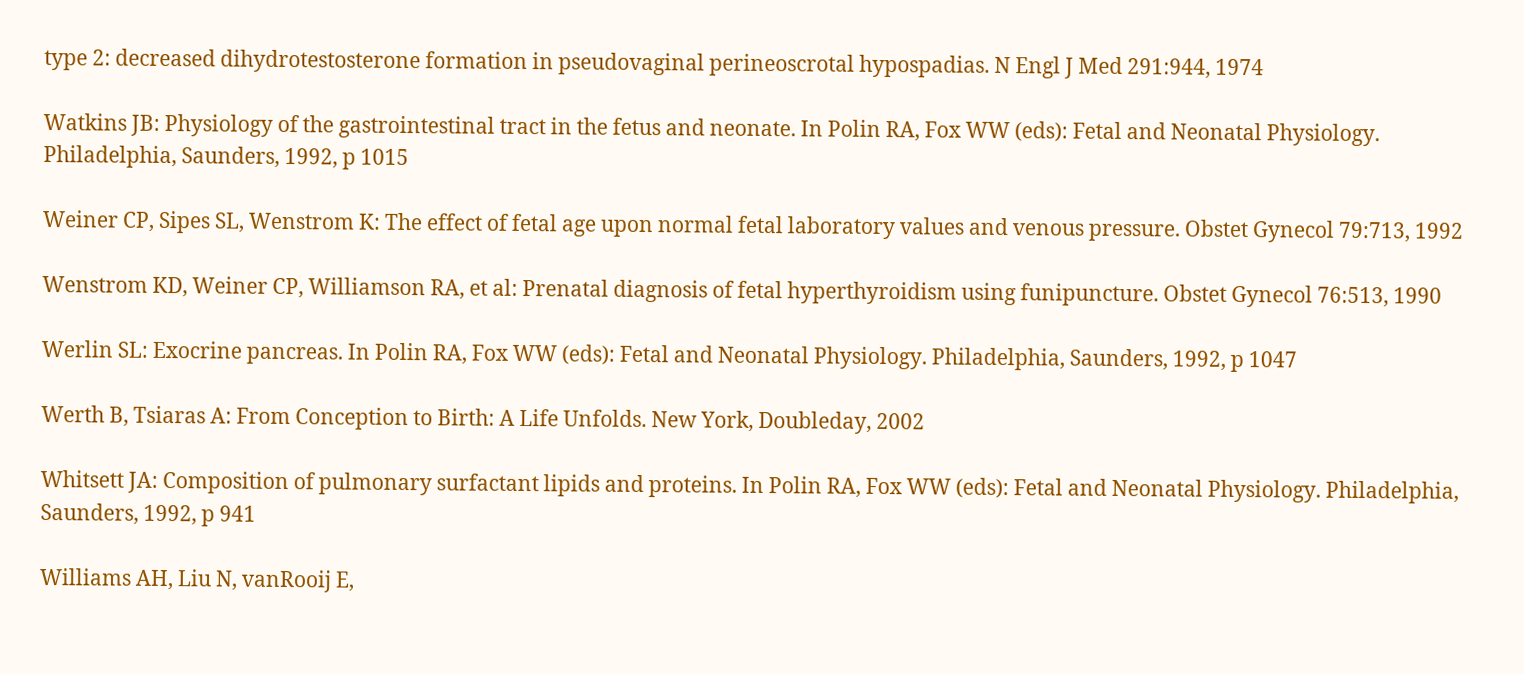type 2: decreased dihydrotestosterone formation in pseudovaginal perineoscrotal hypospadias. N Engl J Med 291:944, 1974

Watkins JB: Physiology of the gastrointestinal tract in the fetus and neonate. In Polin RA, Fox WW (eds): Fetal and Neonatal Physiology. Philadelphia, Saunders, 1992, p 1015

Weiner CP, Sipes SL, Wenstrom K: The effect of fetal age upon normal fetal laboratory values and venous pressure. Obstet Gynecol 79:713, 1992

Wenstrom KD, Weiner CP, Williamson RA, et al: Prenatal diagnosis of fetal hyperthyroidism using funipuncture. Obstet Gynecol 76:513, 1990

Werlin SL: Exocrine pancreas. In Polin RA, Fox WW (eds): Fetal and Neonatal Physiology. Philadelphia, Saunders, 1992, p 1047

Werth B, Tsiaras A: From Conception to Birth: A Life Unfolds. New York, Doubleday, 2002

Whitsett JA: Composition of pulmonary surfactant lipids and proteins. In Polin RA, Fox WW (eds): Fetal and Neonatal Physiology. Philadelphia, Saunders, 1992, p 941

Williams AH, Liu N, vanRooij E,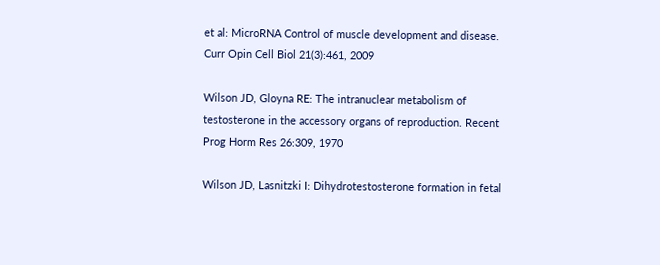et al: MicroRNA Control of muscle development and disease. Curr Opin Cell Biol 21(3):461, 2009

Wilson JD, Gloyna RE: The intranuclear metabolism of testosterone in the accessory organs of reproduction. Recent Prog Horm Res 26:309, 1970

Wilson JD, Lasnitzki I: Dihydrotestosterone formation in fetal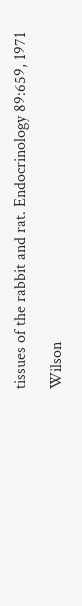tissues of the rabbit and rat. Endocrinology 89:659, 1971

Wilson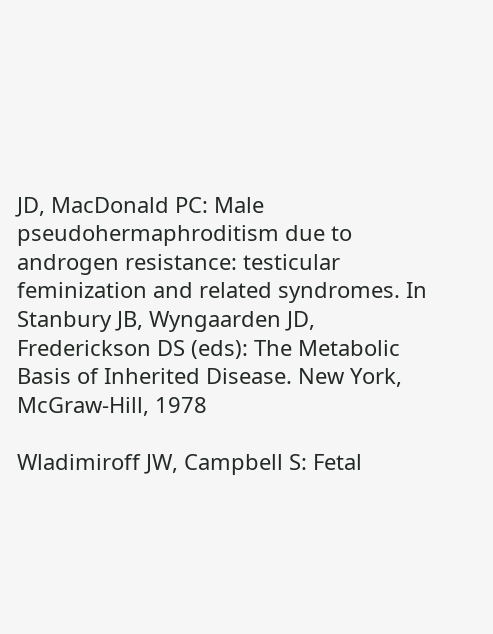JD, MacDonald PC: Male pseudohermaphroditism due to androgen resistance: testicular feminization and related syndromes. In Stanbury JB, Wyngaarden JD, Frederickson DS (eds): The Metabolic Basis of Inherited Disease. New York, McGraw-Hill, 1978

Wladimiroff JW, Campbell S: Fetal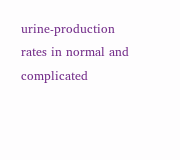urine-production rates in normal and complicated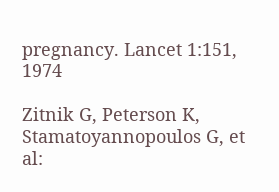pregnancy. Lancet 1:151, 1974

Zitnik G, Peterson K, Stamatoyannopoulos G, et al: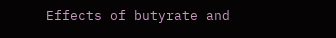Effects of butyrate and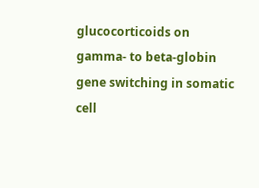glucocorticoids on gamma- to beta-globin gene switching in somatic cell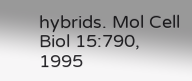hybrids. Mol Cell Biol 15:790, 1995